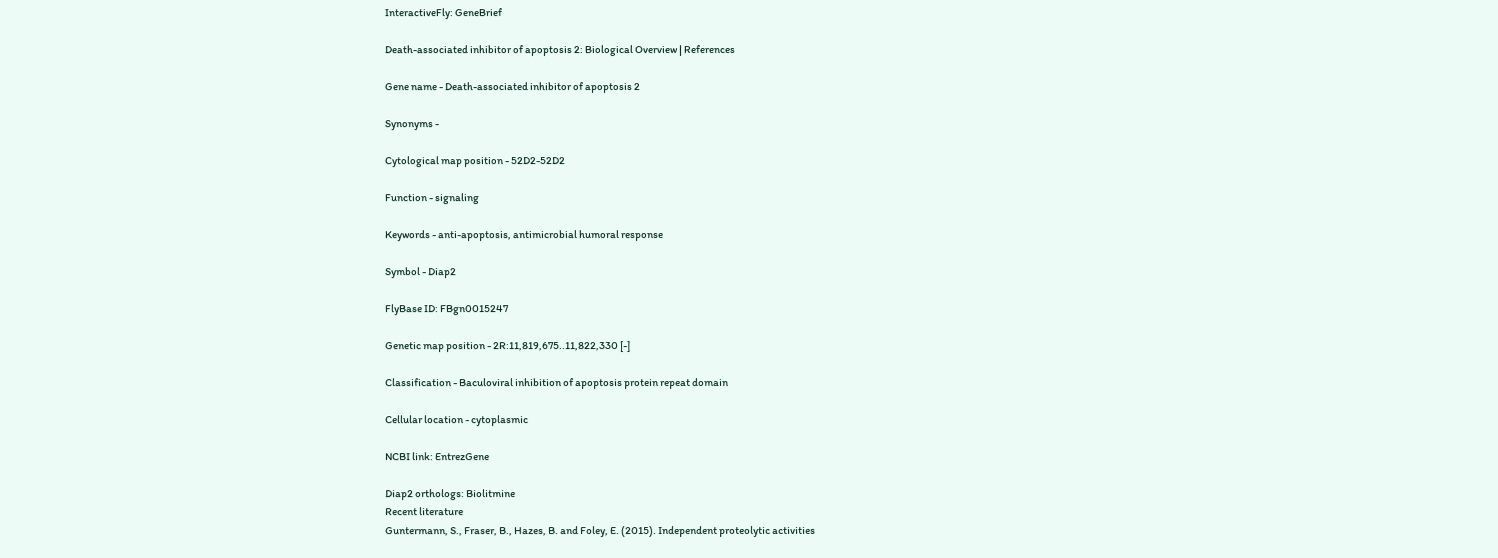InteractiveFly: GeneBrief

Death-associated inhibitor of apoptosis 2: Biological Overview | References

Gene name - Death-associated inhibitor of apoptosis 2

Synonyms -

Cytological map position - 52D2-52D2

Function - signaling

Keywords - anti-apoptosis, antimicrobial humoral response

Symbol - Diap2

FlyBase ID: FBgn0015247

Genetic map position - 2R:11,819,675..11,822,330 [-]

Classification - Baculoviral inhibition of apoptosis protein repeat domain

Cellular location - cytoplasmic

NCBI link: EntrezGene

Diap2 orthologs: Biolitmine
Recent literature
Guntermann, S., Fraser, B., Hazes, B. and Foley, E. (2015). Independent proteolytic activities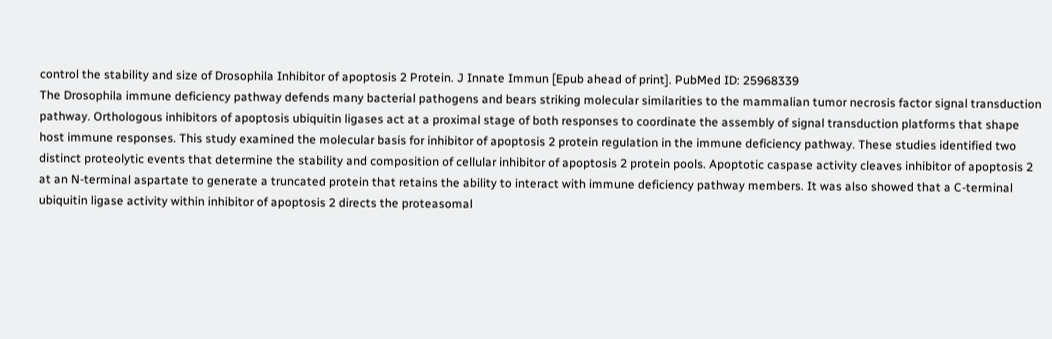control the stability and size of Drosophila Inhibitor of apoptosis 2 Protein. J Innate Immun [Epub ahead of print]. PubMed ID: 25968339
The Drosophila immune deficiency pathway defends many bacterial pathogens and bears striking molecular similarities to the mammalian tumor necrosis factor signal transduction pathway. Orthologous inhibitors of apoptosis ubiquitin ligases act at a proximal stage of both responses to coordinate the assembly of signal transduction platforms that shape host immune responses. This study examined the molecular basis for inhibitor of apoptosis 2 protein regulation in the immune deficiency pathway. These studies identified two distinct proteolytic events that determine the stability and composition of cellular inhibitor of apoptosis 2 protein pools. Apoptotic caspase activity cleaves inhibitor of apoptosis 2 at an N-terminal aspartate to generate a truncated protein that retains the ability to interact with immune deficiency pathway members. It was also showed that a C-terminal ubiquitin ligase activity within inhibitor of apoptosis 2 directs the proteasomal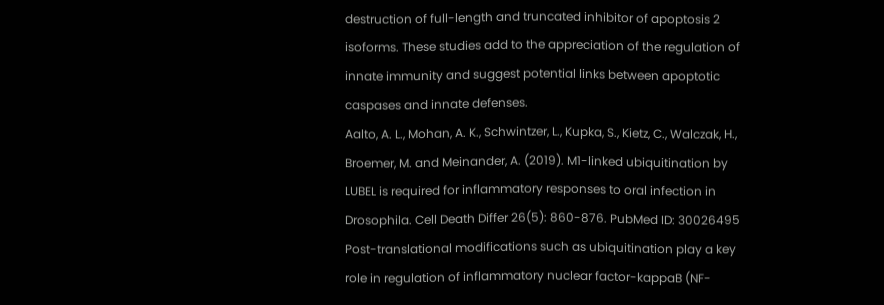destruction of full-length and truncated inhibitor of apoptosis 2 isoforms. These studies add to the appreciation of the regulation of innate immunity and suggest potential links between apoptotic caspases and innate defenses.
Aalto, A. L., Mohan, A. K., Schwintzer, L., Kupka, S., Kietz, C., Walczak, H., Broemer, M. and Meinander, A. (2019). M1-linked ubiquitination by LUBEL is required for inflammatory responses to oral infection in Drosophila. Cell Death Differ 26(5): 860-876. PubMed ID: 30026495
Post-translational modifications such as ubiquitination play a key role in regulation of inflammatory nuclear factor-kappaB (NF-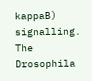kappaB) signalling. The Drosophila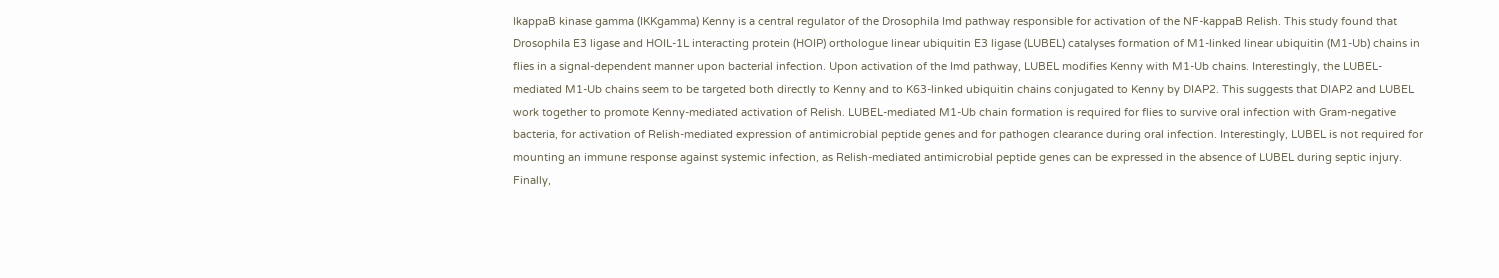IkappaB kinase gamma (IKKgamma) Kenny is a central regulator of the Drosophila Imd pathway responsible for activation of the NF-kappaB Relish. This study found that Drosophila E3 ligase and HOIL-1L interacting protein (HOIP) orthologue linear ubiquitin E3 ligase (LUBEL) catalyses formation of M1-linked linear ubiquitin (M1-Ub) chains in flies in a signal-dependent manner upon bacterial infection. Upon activation of the Imd pathway, LUBEL modifies Kenny with M1-Ub chains. Interestingly, the LUBEL-mediated M1-Ub chains seem to be targeted both directly to Kenny and to K63-linked ubiquitin chains conjugated to Kenny by DIAP2. This suggests that DIAP2 and LUBEL work together to promote Kenny-mediated activation of Relish. LUBEL-mediated M1-Ub chain formation is required for flies to survive oral infection with Gram-negative bacteria, for activation of Relish-mediated expression of antimicrobial peptide genes and for pathogen clearance during oral infection. Interestingly, LUBEL is not required for mounting an immune response against systemic infection, as Relish-mediated antimicrobial peptide genes can be expressed in the absence of LUBEL during septic injury. Finally,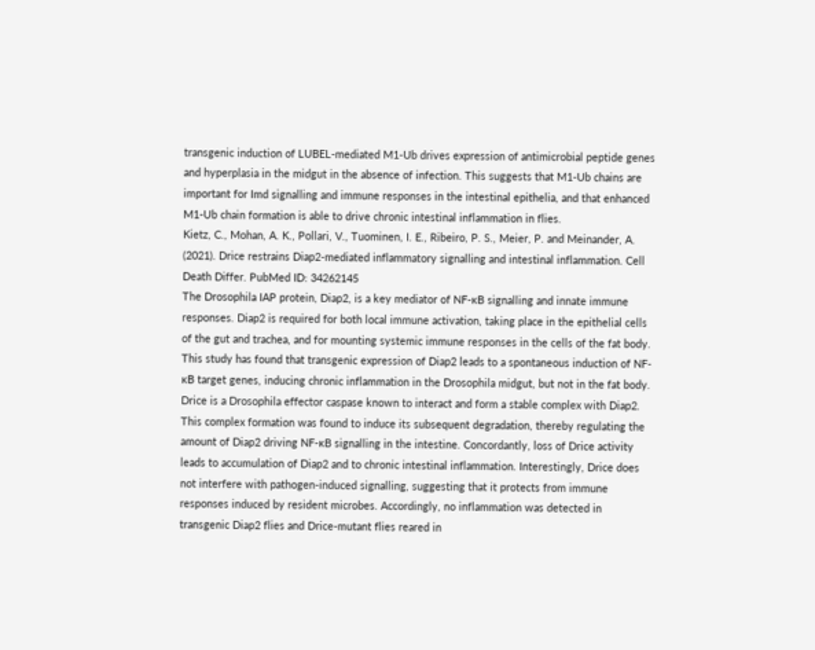transgenic induction of LUBEL-mediated M1-Ub drives expression of antimicrobial peptide genes and hyperplasia in the midgut in the absence of infection. This suggests that M1-Ub chains are important for Imd signalling and immune responses in the intestinal epithelia, and that enhanced M1-Ub chain formation is able to drive chronic intestinal inflammation in flies.
Kietz, C., Mohan, A. K., Pollari, V., Tuominen, I. E., Ribeiro, P. S., Meier, P. and Meinander, A. (2021). Drice restrains Diap2-mediated inflammatory signalling and intestinal inflammation. Cell Death Differ. PubMed ID: 34262145
The Drosophila IAP protein, Diap2, is a key mediator of NF-κB signalling and innate immune responses. Diap2 is required for both local immune activation, taking place in the epithelial cells of the gut and trachea, and for mounting systemic immune responses in the cells of the fat body. This study has found that transgenic expression of Diap2 leads to a spontaneous induction of NF-κB target genes, inducing chronic inflammation in the Drosophila midgut, but not in the fat body. Drice is a Drosophila effector caspase known to interact and form a stable complex with Diap2. This complex formation was found to induce its subsequent degradation, thereby regulating the amount of Diap2 driving NF-κB signalling in the intestine. Concordantly, loss of Drice activity leads to accumulation of Diap2 and to chronic intestinal inflammation. Interestingly, Drice does not interfere with pathogen-induced signalling, suggesting that it protects from immune responses induced by resident microbes. Accordingly, no inflammation was detected in transgenic Diap2 flies and Drice-mutant flies reared in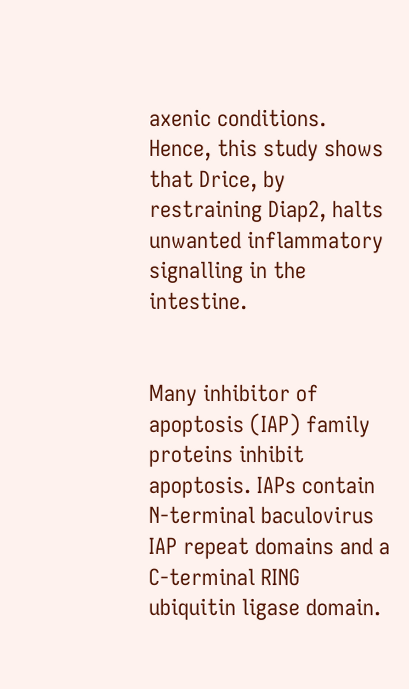axenic conditions. Hence, this study shows that Drice, by restraining Diap2, halts unwanted inflammatory signalling in the intestine.


Many inhibitor of apoptosis (IAP) family proteins inhibit apoptosis. IAPs contain N-terminal baculovirus IAP repeat domains and a C-terminal RING ubiquitin ligase domain.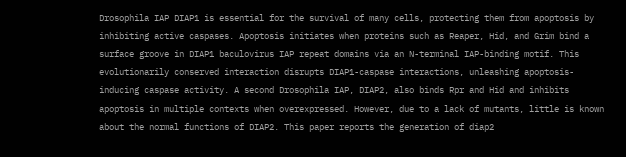Drosophila IAP DIAP1 is essential for the survival of many cells, protecting them from apoptosis by inhibiting active caspases. Apoptosis initiates when proteins such as Reaper, Hid, and Grim bind a surface groove in DIAP1 baculovirus IAP repeat domains via an N-terminal IAP-binding motif. This evolutionarily conserved interaction disrupts DIAP1-caspase interactions, unleashing apoptosis-inducing caspase activity. A second Drosophila IAP, DIAP2, also binds Rpr and Hid and inhibits apoptosis in multiple contexts when overexpressed. However, due to a lack of mutants, little is known about the normal functions of DIAP2. This paper reports the generation of diap2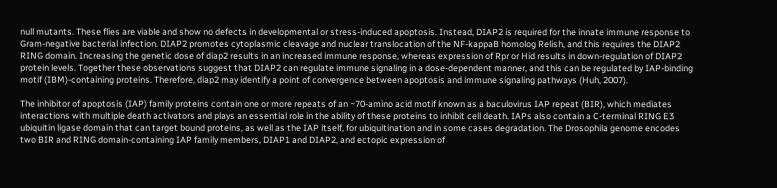null mutants. These flies are viable and show no defects in developmental or stress-induced apoptosis. Instead, DIAP2 is required for the innate immune response to Gram-negative bacterial infection. DIAP2 promotes cytoplasmic cleavage and nuclear translocation of the NF-kappaB homolog Relish, and this requires the DIAP2 RING domain. Increasing the genetic dose of diap2 results in an increased immune response, whereas expression of Rpr or Hid results in down-regulation of DIAP2 protein levels. Together these observations suggest that DIAP2 can regulate immune signaling in a dose-dependent manner, and this can be regulated by IAP-binding motif (IBM)-containing proteins. Therefore, diap2 may identify a point of convergence between apoptosis and immune signaling pathways (Huh, 2007).

The inhibitor of apoptosis (IAP) family proteins contain one or more repeats of an ~70-amino acid motif known as a baculovirus IAP repeat (BIR), which mediates interactions with multiple death activators and plays an essential role in the ability of these proteins to inhibit cell death. IAPs also contain a C-terminal RING E3 ubiquitin ligase domain that can target bound proteins, as well as the IAP itself, for ubiquitination and in some cases degradation. The Drosophila genome encodes two BIR and RING domain-containing IAP family members, DIAP1 and DIAP2, and ectopic expression of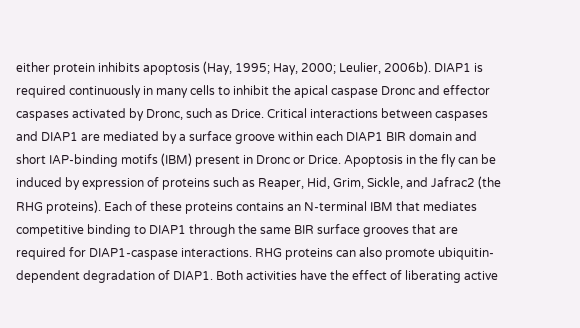either protein inhibits apoptosis (Hay, 1995; Hay, 2000; Leulier, 2006b). DIAP1 is required continuously in many cells to inhibit the apical caspase Dronc and effector caspases activated by Dronc, such as Drice. Critical interactions between caspases and DIAP1 are mediated by a surface groove within each DIAP1 BIR domain and short IAP-binding motifs (IBM) present in Dronc or Drice. Apoptosis in the fly can be induced by expression of proteins such as Reaper, Hid, Grim, Sickle, and Jafrac2 (the RHG proteins). Each of these proteins contains an N-terminal IBM that mediates competitive binding to DIAP1 through the same BIR surface grooves that are required for DIAP1-caspase interactions. RHG proteins can also promote ubiquitin-dependent degradation of DIAP1. Both activities have the effect of liberating active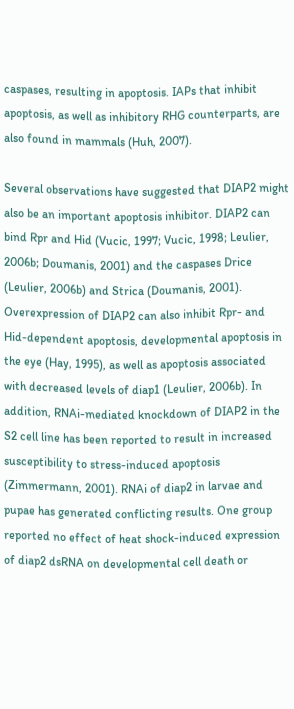caspases, resulting in apoptosis. IAPs that inhibit apoptosis, as well as inhibitory RHG counterparts, are also found in mammals (Huh, 2007).

Several observations have suggested that DIAP2 might also be an important apoptosis inhibitor. DIAP2 can bind Rpr and Hid (Vucic, 1997; Vucic, 1998; Leulier, 2006b; Doumanis, 2001) and the caspases Drice (Leulier, 2006b) and Strica (Doumanis, 2001). Overexpression of DIAP2 can also inhibit Rpr- and Hid-dependent apoptosis, developmental apoptosis in the eye (Hay, 1995), as well as apoptosis associated with decreased levels of diap1 (Leulier, 2006b). In addition, RNAi-mediated knockdown of DIAP2 in the S2 cell line has been reported to result in increased susceptibility to stress-induced apoptosis (Zimmermann, 2001). RNAi of diap2 in larvae and pupae has generated conflicting results. One group reported no effect of heat shock-induced expression of diap2 dsRNA on developmental cell death or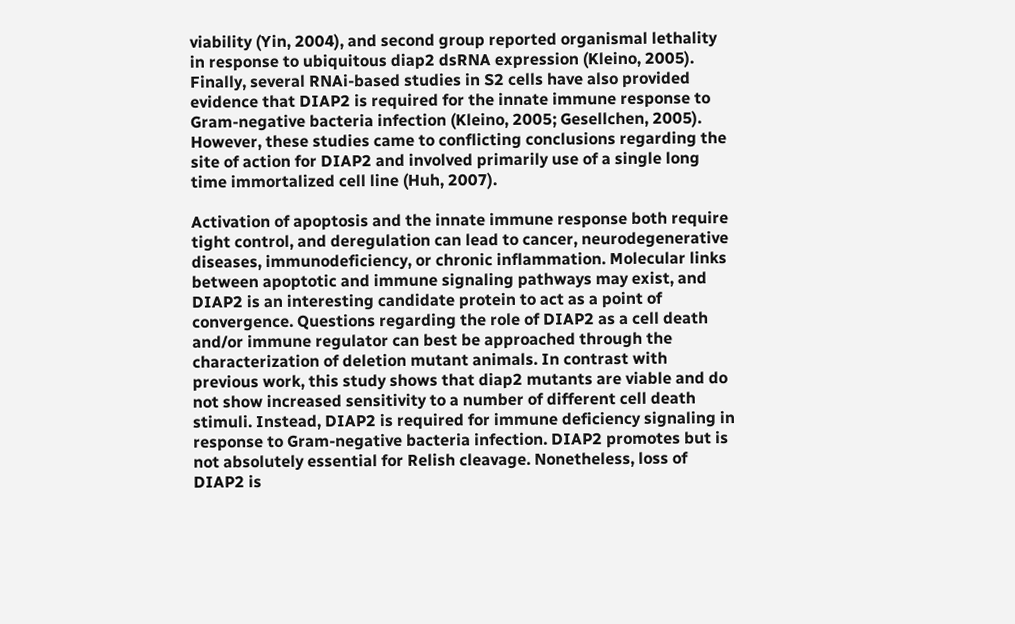viability (Yin, 2004), and second group reported organismal lethality in response to ubiquitous diap2 dsRNA expression (Kleino, 2005). Finally, several RNAi-based studies in S2 cells have also provided evidence that DIAP2 is required for the innate immune response to Gram-negative bacteria infection (Kleino, 2005; Gesellchen, 2005). However, these studies came to conflicting conclusions regarding the site of action for DIAP2 and involved primarily use of a single long time immortalized cell line (Huh, 2007).

Activation of apoptosis and the innate immune response both require tight control, and deregulation can lead to cancer, neurodegenerative diseases, immunodeficiency, or chronic inflammation. Molecular links between apoptotic and immune signaling pathways may exist, and DIAP2 is an interesting candidate protein to act as a point of convergence. Questions regarding the role of DIAP2 as a cell death and/or immune regulator can best be approached through the characterization of deletion mutant animals. In contrast with previous work, this study shows that diap2 mutants are viable and do not show increased sensitivity to a number of different cell death stimuli. Instead, DIAP2 is required for immune deficiency signaling in response to Gram-negative bacteria infection. DIAP2 promotes but is not absolutely essential for Relish cleavage. Nonetheless, loss of DIAP2 is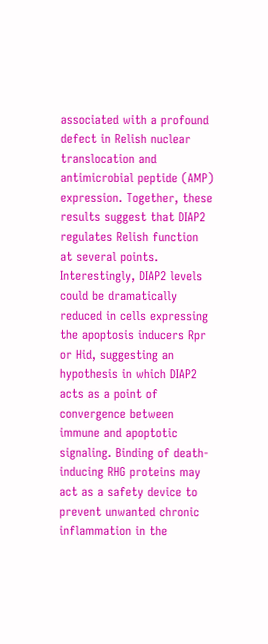associated with a profound defect in Relish nuclear translocation and antimicrobial peptide (AMP) expression. Together, these results suggest that DIAP2 regulates Relish function at several points. Interestingly, DIAP2 levels could be dramatically reduced in cells expressing the apoptosis inducers Rpr or Hid, suggesting an hypothesis in which DIAP2 acts as a point of convergence between immune and apoptotic signaling. Binding of death-inducing RHG proteins may act as a safety device to prevent unwanted chronic inflammation in the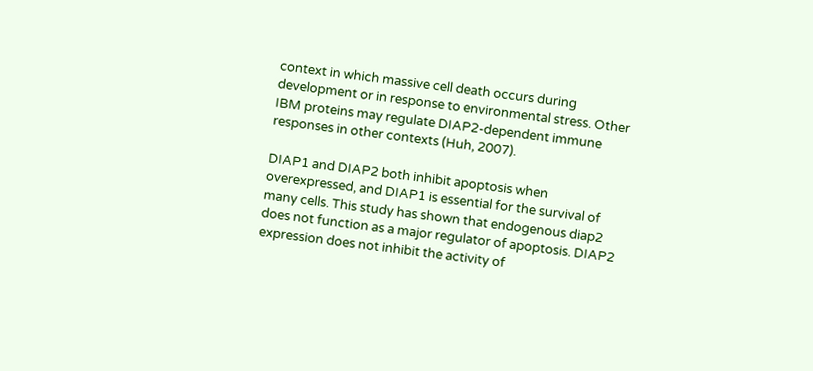context in which massive cell death occurs during development or in response to environmental stress. Other IBM proteins may regulate DIAP2-dependent immune responses in other contexts (Huh, 2007).

DIAP1 and DIAP2 both inhibit apoptosis when overexpressed, and DIAP1 is essential for the survival of many cells. This study has shown that endogenous diap2 does not function as a major regulator of apoptosis. DIAP2 expression does not inhibit the activity of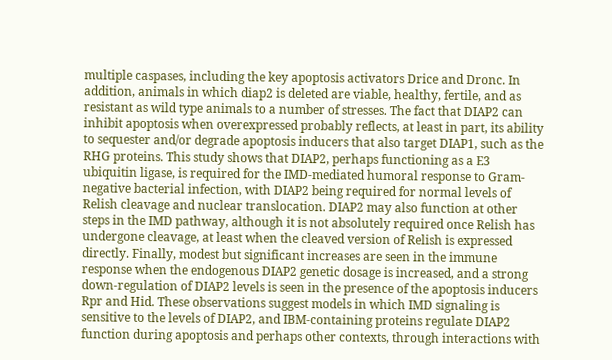multiple caspases, including the key apoptosis activators Drice and Dronc. In addition, animals in which diap2 is deleted are viable, healthy, fertile, and as resistant as wild type animals to a number of stresses. The fact that DIAP2 can inhibit apoptosis when overexpressed probably reflects, at least in part, its ability to sequester and/or degrade apoptosis inducers that also target DIAP1, such as the RHG proteins. This study shows that DIAP2, perhaps functioning as a E3 ubiquitin ligase, is required for the IMD-mediated humoral response to Gram-negative bacterial infection, with DIAP2 being required for normal levels of Relish cleavage and nuclear translocation. DIAP2 may also function at other steps in the IMD pathway, although it is not absolutely required once Relish has undergone cleavage, at least when the cleaved version of Relish is expressed directly. Finally, modest but significant increases are seen in the immune response when the endogenous DIAP2 genetic dosage is increased, and a strong down-regulation of DIAP2 levels is seen in the presence of the apoptosis inducers Rpr and Hid. These observations suggest models in which IMD signaling is sensitive to the levels of DIAP2, and IBM-containing proteins regulate DIAP2 function during apoptosis and perhaps other contexts, through interactions with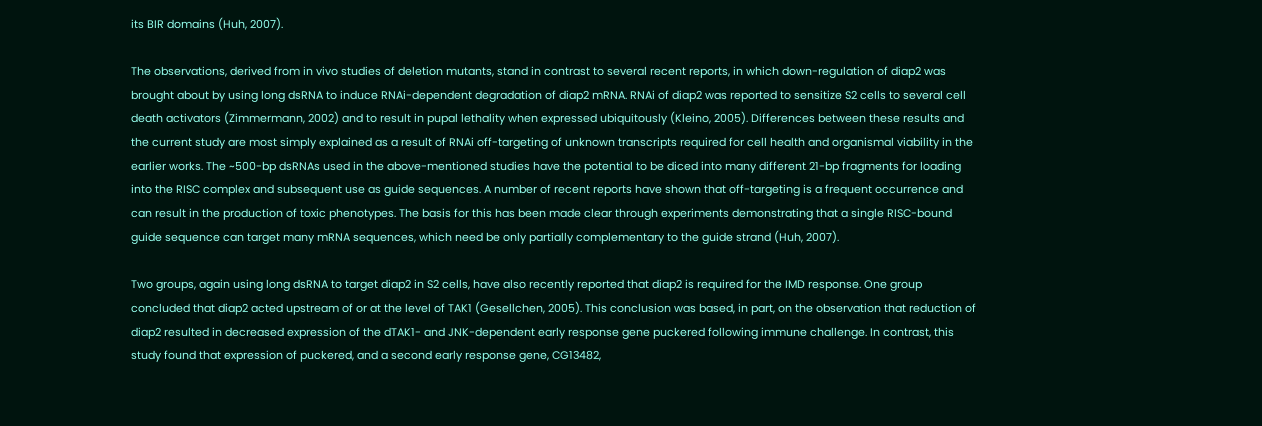its BIR domains (Huh, 2007).

The observations, derived from in vivo studies of deletion mutants, stand in contrast to several recent reports, in which down-regulation of diap2 was brought about by using long dsRNA to induce RNAi-dependent degradation of diap2 mRNA. RNAi of diap2 was reported to sensitize S2 cells to several cell death activators (Zimmermann, 2002) and to result in pupal lethality when expressed ubiquitously (Kleino, 2005). Differences between these results and the current study are most simply explained as a result of RNAi off-targeting of unknown transcripts required for cell health and organismal viability in the earlier works. The ~500-bp dsRNAs used in the above-mentioned studies have the potential to be diced into many different 21-bp fragments for loading into the RISC complex and subsequent use as guide sequences. A number of recent reports have shown that off-targeting is a frequent occurrence and can result in the production of toxic phenotypes. The basis for this has been made clear through experiments demonstrating that a single RISC-bound guide sequence can target many mRNA sequences, which need be only partially complementary to the guide strand (Huh, 2007).

Two groups, again using long dsRNA to target diap2 in S2 cells, have also recently reported that diap2 is required for the IMD response. One group concluded that diap2 acted upstream of or at the level of TAK1 (Gesellchen, 2005). This conclusion was based, in part, on the observation that reduction of diap2 resulted in decreased expression of the dTAK1- and JNK-dependent early response gene puckered following immune challenge. In contrast, this study found that expression of puckered, and a second early response gene, CG13482,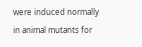were induced normally in animal mutants for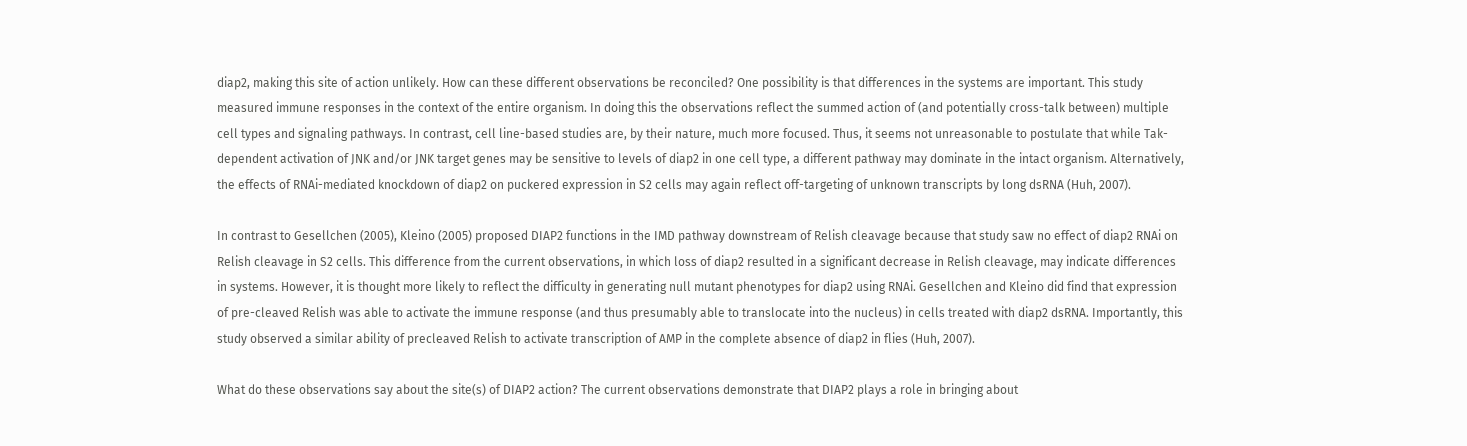diap2, making this site of action unlikely. How can these different observations be reconciled? One possibility is that differences in the systems are important. This study measured immune responses in the context of the entire organism. In doing this the observations reflect the summed action of (and potentially cross-talk between) multiple cell types and signaling pathways. In contrast, cell line-based studies are, by their nature, much more focused. Thus, it seems not unreasonable to postulate that while Tak-dependent activation of JNK and/or JNK target genes may be sensitive to levels of diap2 in one cell type, a different pathway may dominate in the intact organism. Alternatively, the effects of RNAi-mediated knockdown of diap2 on puckered expression in S2 cells may again reflect off-targeting of unknown transcripts by long dsRNA (Huh, 2007).

In contrast to Gesellchen (2005), Kleino (2005) proposed DIAP2 functions in the IMD pathway downstream of Relish cleavage because that study saw no effect of diap2 RNAi on Relish cleavage in S2 cells. This difference from the current observations, in which loss of diap2 resulted in a significant decrease in Relish cleavage, may indicate differences in systems. However, it is thought more likely to reflect the difficulty in generating null mutant phenotypes for diap2 using RNAi. Gesellchen and Kleino did find that expression of pre-cleaved Relish was able to activate the immune response (and thus presumably able to translocate into the nucleus) in cells treated with diap2 dsRNA. Importantly, this study observed a similar ability of precleaved Relish to activate transcription of AMP in the complete absence of diap2 in flies (Huh, 2007).

What do these observations say about the site(s) of DIAP2 action? The current observations demonstrate that DIAP2 plays a role in bringing about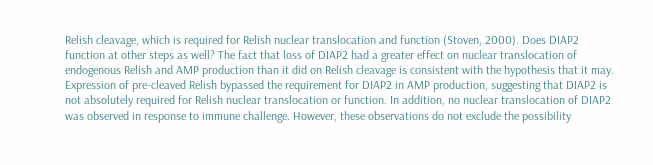Relish cleavage, which is required for Relish nuclear translocation and function (Stoven, 2000). Does DIAP2 function at other steps as well? The fact that loss of DIAP2 had a greater effect on nuclear translocation of endogenous Relish and AMP production than it did on Relish cleavage is consistent with the hypothesis that it may. Expression of pre-cleaved Relish bypassed the requirement for DIAP2 in AMP production, suggesting that DIAP2 is not absolutely required for Relish nuclear translocation or function. In addition, no nuclear translocation of DIAP2 was observed in response to immune challenge. However, these observations do not exclude the possibility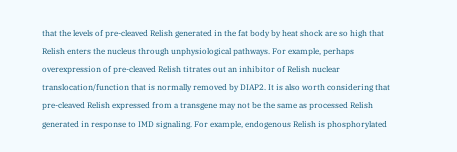that the levels of pre-cleaved Relish generated in the fat body by heat shock are so high that Relish enters the nucleus through unphysiological pathways. For example, perhaps overexpression of pre-cleaved Relish titrates out an inhibitor of Relish nuclear translocation/function that is normally removed by DIAP2. It is also worth considering that pre-cleaved Relish expressed from a transgene may not be the same as processed Relish generated in response to IMD signaling. For example, endogenous Relish is phosphorylated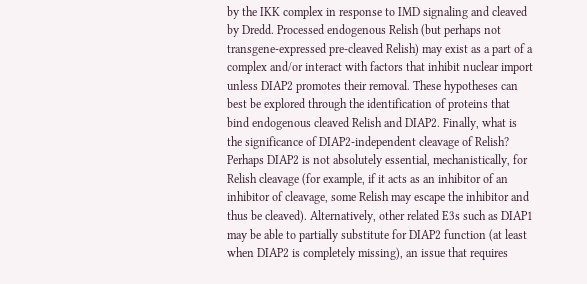by the IKK complex in response to IMD signaling and cleaved by Dredd. Processed endogenous Relish (but perhaps not transgene-expressed pre-cleaved Relish) may exist as a part of a complex and/or interact with factors that inhibit nuclear import unless DIAP2 promotes their removal. These hypotheses can best be explored through the identification of proteins that bind endogenous cleaved Relish and DIAP2. Finally, what is the significance of DIAP2-independent cleavage of Relish? Perhaps DIAP2 is not absolutely essential, mechanistically, for Relish cleavage (for example, if it acts as an inhibitor of an inhibitor of cleavage, some Relish may escape the inhibitor and thus be cleaved). Alternatively, other related E3s such as DIAP1 may be able to partially substitute for DIAP2 function (at least when DIAP2 is completely missing), an issue that requires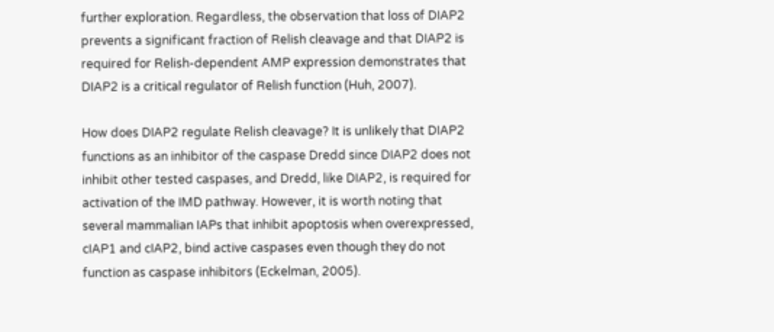further exploration. Regardless, the observation that loss of DIAP2 prevents a significant fraction of Relish cleavage and that DIAP2 is required for Relish-dependent AMP expression demonstrates that DIAP2 is a critical regulator of Relish function (Huh, 2007).

How does DIAP2 regulate Relish cleavage? It is unlikely that DIAP2 functions as an inhibitor of the caspase Dredd since DIAP2 does not inhibit other tested caspases, and Dredd, like DIAP2, is required for activation of the IMD pathway. However, it is worth noting that several mammalian IAPs that inhibit apoptosis when overexpressed, cIAP1 and cIAP2, bind active caspases even though they do not function as caspase inhibitors (Eckelman, 2005).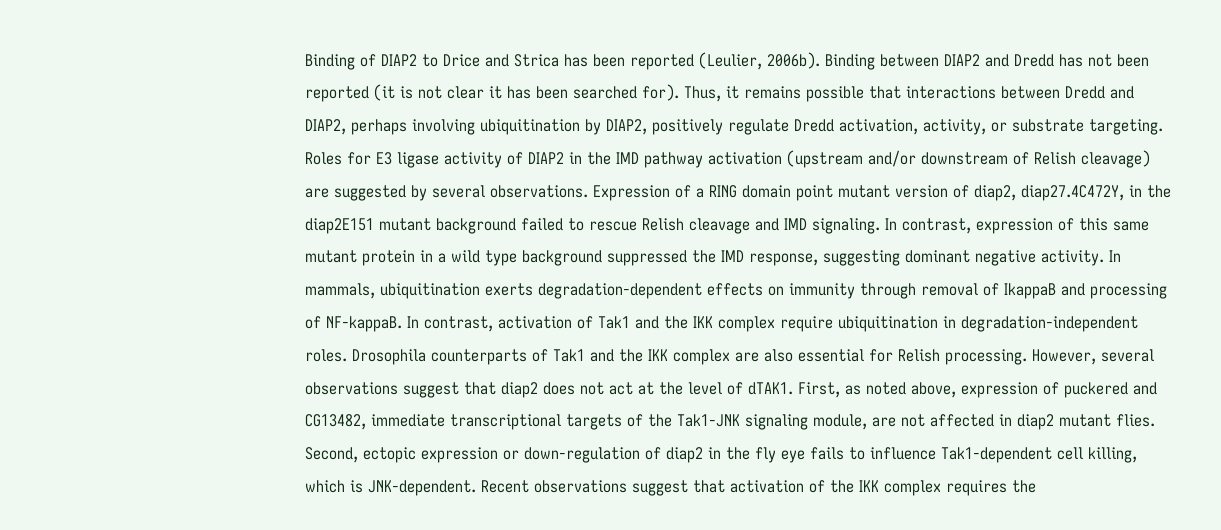Binding of DIAP2 to Drice and Strica has been reported (Leulier, 2006b). Binding between DIAP2 and Dredd has not been reported (it is not clear it has been searched for). Thus, it remains possible that interactions between Dredd and DIAP2, perhaps involving ubiquitination by DIAP2, positively regulate Dredd activation, activity, or substrate targeting. Roles for E3 ligase activity of DIAP2 in the IMD pathway activation (upstream and/or downstream of Relish cleavage) are suggested by several observations. Expression of a RING domain point mutant version of diap2, diap27.4C472Y, in the diap2E151 mutant background failed to rescue Relish cleavage and IMD signaling. In contrast, expression of this same mutant protein in a wild type background suppressed the IMD response, suggesting dominant negative activity. In mammals, ubiquitination exerts degradation-dependent effects on immunity through removal of IkappaB and processing of NF-kappaB. In contrast, activation of Tak1 and the IKK complex require ubiquitination in degradation-independent roles. Drosophila counterparts of Tak1 and the IKK complex are also essential for Relish processing. However, several observations suggest that diap2 does not act at the level of dTAK1. First, as noted above, expression of puckered and CG13482, immediate transcriptional targets of the Tak1-JNK signaling module, are not affected in diap2 mutant flies. Second, ectopic expression or down-regulation of diap2 in the fly eye fails to influence Tak1-dependent cell killing, which is JNK-dependent. Recent observations suggest that activation of the IKK complex requires the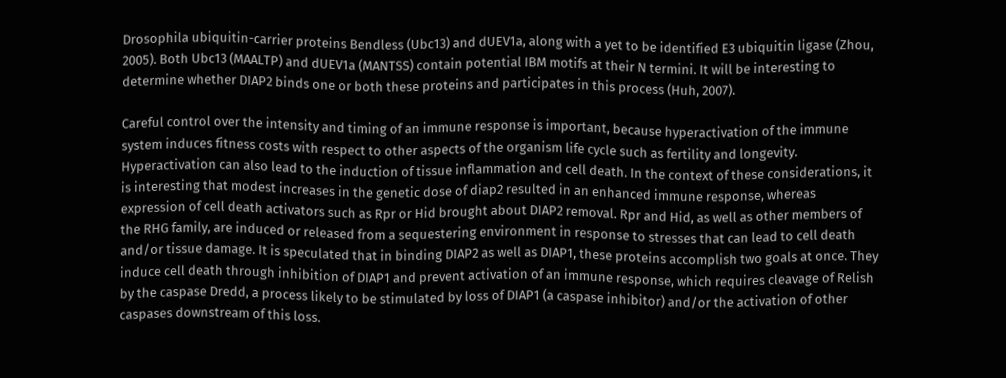Drosophila ubiquitin-carrier proteins Bendless (Ubc13) and dUEV1a, along with a yet to be identified E3 ubiquitin ligase (Zhou, 2005). Both Ubc13 (MAALTP) and dUEV1a (MANTSS) contain potential IBM motifs at their N termini. It will be interesting to determine whether DIAP2 binds one or both these proteins and participates in this process (Huh, 2007).

Careful control over the intensity and timing of an immune response is important, because hyperactivation of the immune system induces fitness costs with respect to other aspects of the organism life cycle such as fertility and longevity. Hyperactivation can also lead to the induction of tissue inflammation and cell death. In the context of these considerations, it is interesting that modest increases in the genetic dose of diap2 resulted in an enhanced immune response, whereas expression of cell death activators such as Rpr or Hid brought about DIAP2 removal. Rpr and Hid, as well as other members of the RHG family, are induced or released from a sequestering environment in response to stresses that can lead to cell death and/or tissue damage. It is speculated that in binding DIAP2 as well as DIAP1, these proteins accomplish two goals at once. They induce cell death through inhibition of DIAP1 and prevent activation of an immune response, which requires cleavage of Relish by the caspase Dredd, a process likely to be stimulated by loss of DIAP1 (a caspase inhibitor) and/or the activation of other caspases downstream of this loss.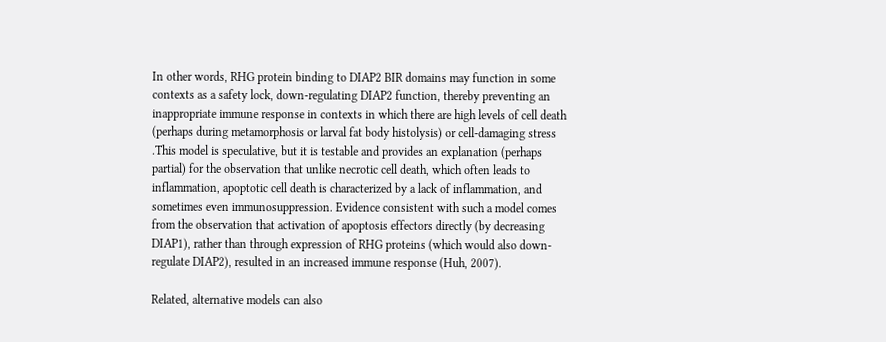In other words, RHG protein binding to DIAP2 BIR domains may function in some contexts as a safety lock, down-regulating DIAP2 function, thereby preventing an inappropriate immune response in contexts in which there are high levels of cell death (perhaps during metamorphosis or larval fat body histolysis) or cell-damaging stress .This model is speculative, but it is testable and provides an explanation (perhaps partial) for the observation that unlike necrotic cell death, which often leads to inflammation, apoptotic cell death is characterized by a lack of inflammation, and sometimes even immunosuppression. Evidence consistent with such a model comes from the observation that activation of apoptosis effectors directly (by decreasing DIAP1), rather than through expression of RHG proteins (which would also down-regulate DIAP2), resulted in an increased immune response (Huh, 2007).

Related, alternative models can also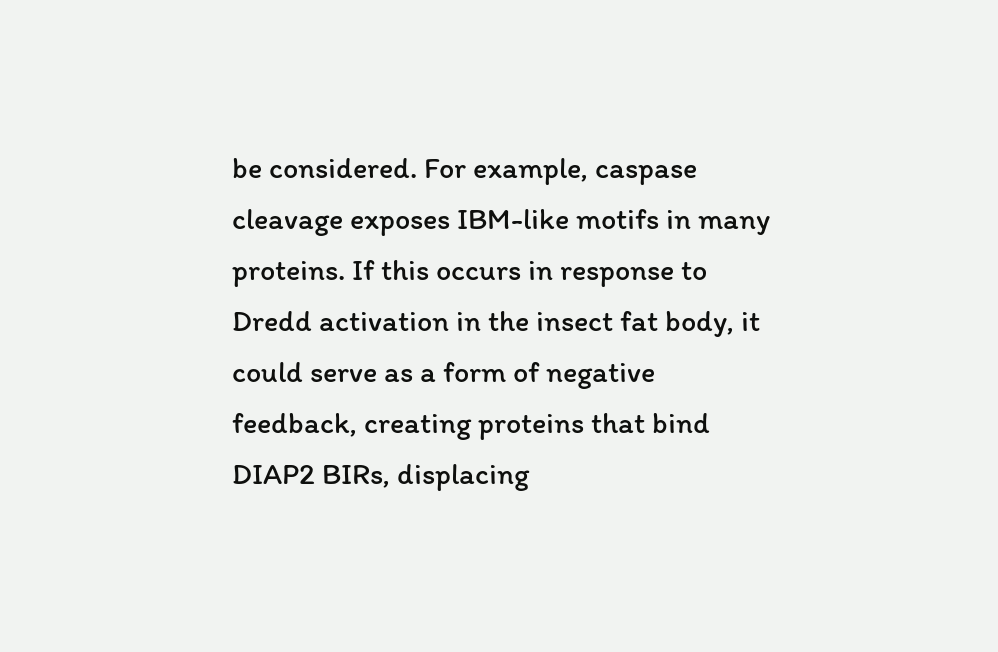be considered. For example, caspase cleavage exposes IBM-like motifs in many proteins. If this occurs in response to Dredd activation in the insect fat body, it could serve as a form of negative feedback, creating proteins that bind DIAP2 BIRs, displacing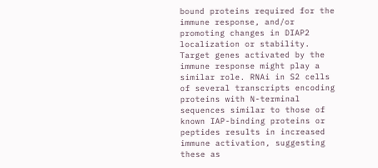bound proteins required for the immune response, and/or promoting changes in DIAP2 localization or stability. Target genes activated by the immune response might play a similar role. RNAi in S2 cells of several transcripts encoding proteins with N-terminal sequences similar to those of known IAP-binding proteins or peptides results in increased immune activation, suggesting these as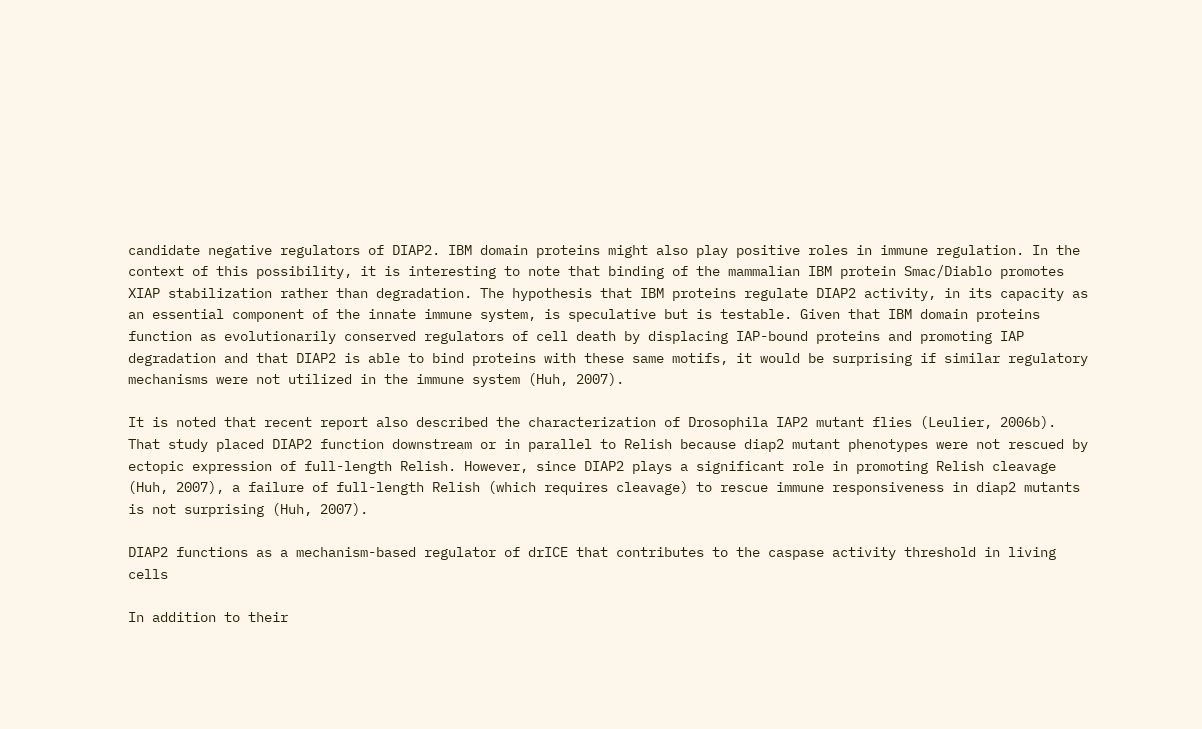candidate negative regulators of DIAP2. IBM domain proteins might also play positive roles in immune regulation. In the context of this possibility, it is interesting to note that binding of the mammalian IBM protein Smac/Diablo promotes XIAP stabilization rather than degradation. The hypothesis that IBM proteins regulate DIAP2 activity, in its capacity as an essential component of the innate immune system, is speculative but is testable. Given that IBM domain proteins function as evolutionarily conserved regulators of cell death by displacing IAP-bound proteins and promoting IAP degradation and that DIAP2 is able to bind proteins with these same motifs, it would be surprising if similar regulatory mechanisms were not utilized in the immune system (Huh, 2007).

It is noted that recent report also described the characterization of Drosophila IAP2 mutant flies (Leulier, 2006b). That study placed DIAP2 function downstream or in parallel to Relish because diap2 mutant phenotypes were not rescued by ectopic expression of full-length Relish. However, since DIAP2 plays a significant role in promoting Relish cleavage (Huh, 2007), a failure of full-length Relish (which requires cleavage) to rescue immune responsiveness in diap2 mutants is not surprising (Huh, 2007).

DIAP2 functions as a mechanism-based regulator of drICE that contributes to the caspase activity threshold in living cells

In addition to their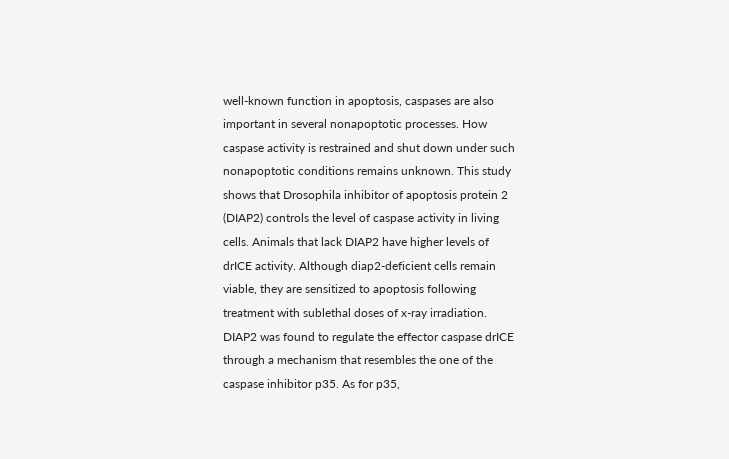well-known function in apoptosis, caspases are also important in several nonapoptotic processes. How caspase activity is restrained and shut down under such nonapoptotic conditions remains unknown. This study shows that Drosophila inhibitor of apoptosis protein 2 (DIAP2) controls the level of caspase activity in living cells. Animals that lack DIAP2 have higher levels of drICE activity. Although diap2-deficient cells remain viable, they are sensitized to apoptosis following treatment with sublethal doses of x-ray irradiation. DIAP2 was found to regulate the effector caspase drICE through a mechanism that resembles the one of the caspase inhibitor p35. As for p35,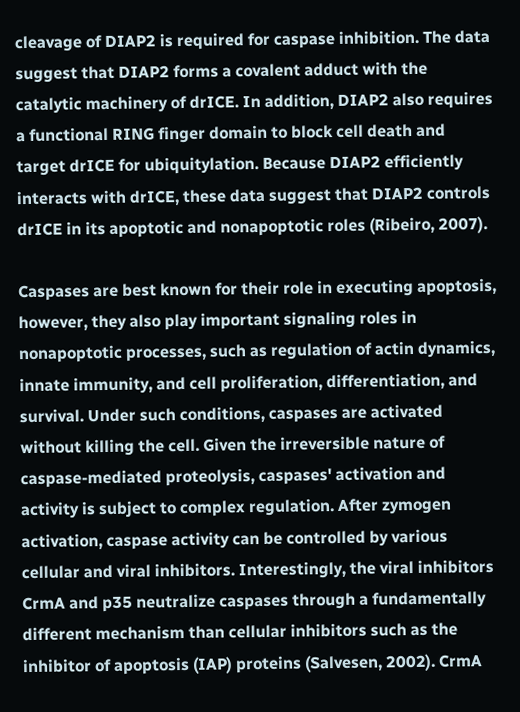cleavage of DIAP2 is required for caspase inhibition. The data suggest that DIAP2 forms a covalent adduct with the catalytic machinery of drICE. In addition, DIAP2 also requires a functional RING finger domain to block cell death and target drICE for ubiquitylation. Because DIAP2 efficiently interacts with drICE, these data suggest that DIAP2 controls drICE in its apoptotic and nonapoptotic roles (Ribeiro, 2007).

Caspases are best known for their role in executing apoptosis, however, they also play important signaling roles in nonapoptotic processes, such as regulation of actin dynamics, innate immunity, and cell proliferation, differentiation, and survival. Under such conditions, caspases are activated without killing the cell. Given the irreversible nature of caspase-mediated proteolysis, caspases' activation and activity is subject to complex regulation. After zymogen activation, caspase activity can be controlled by various cellular and viral inhibitors. Interestingly, the viral inhibitors CrmA and p35 neutralize caspases through a fundamentally different mechanism than cellular inhibitors such as the inhibitor of apoptosis (IAP) proteins (Salvesen, 2002). CrmA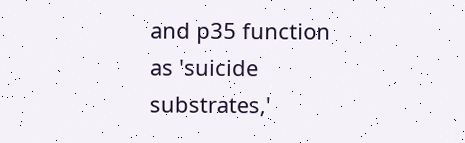and p35 function as 'suicide substrates,'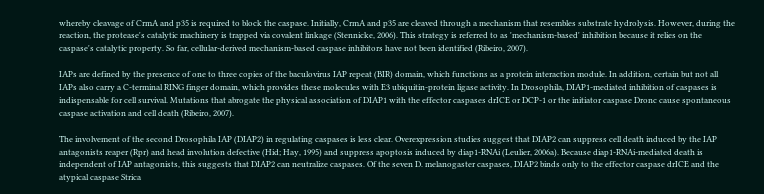whereby cleavage of CrmA and p35 is required to block the caspase. Initially, CrmA and p35 are cleaved through a mechanism that resembles substrate hydrolysis. However, during the reaction, the protease's catalytic machinery is trapped via covalent linkage (Stennicke, 2006). This strategy is referred to as 'mechanism-based' inhibition because it relies on the caspase's catalytic property. So far, cellular-derived mechanism-based caspase inhibitors have not been identified (Ribeiro, 2007).

IAPs are defined by the presence of one to three copies of the baculovirus IAP repeat (BIR) domain, which functions as a protein interaction module. In addition, certain but not all IAPs also carry a C-terminal RING finger domain, which provides these molecules with E3 ubiquitin-protein ligase activity. In Drosophila, DIAP1-mediated inhibition of caspases is indispensable for cell survival. Mutations that abrogate the physical association of DIAP1 with the effector caspases drICE or DCP-1 or the initiator caspase Dronc cause spontaneous caspase activation and cell death (Ribeiro, 2007).

The involvement of the second Drosophila IAP (DIAP2) in regulating caspases is less clear. Overexpression studies suggest that DIAP2 can suppress cell death induced by the IAP antagonists reaper (Rpr) and head involution defective (Hid; Hay, 1995) and suppress apoptosis induced by diap1-RNAi (Leulier, 2006a). Because diap1-RNAi-mediated death is independent of IAP antagonists, this suggests that DIAP2 can neutralize caspases. Of the seven D. melanogaster caspases, DIAP2 binds only to the effector caspase drICE and the atypical caspase Strica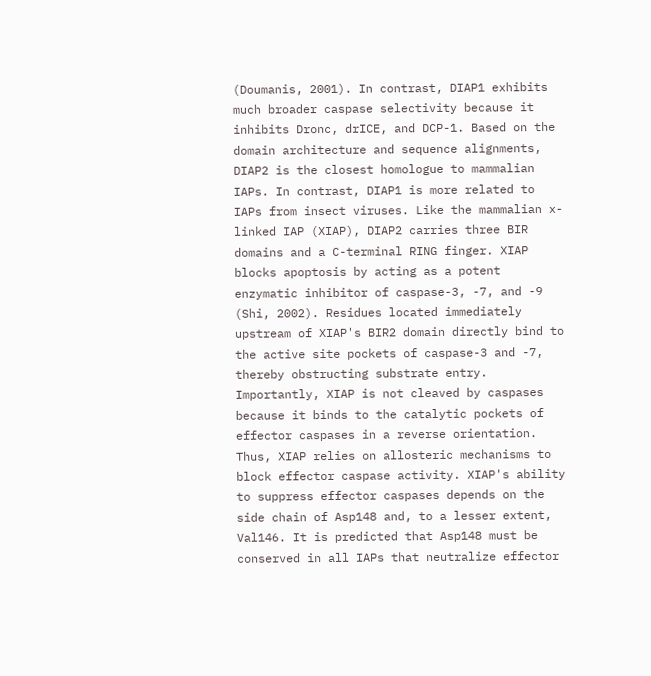(Doumanis, 2001). In contrast, DIAP1 exhibits much broader caspase selectivity because it inhibits Dronc, drICE, and DCP-1. Based on the domain architecture and sequence alignments, DIAP2 is the closest homologue to mammalian IAPs. In contrast, DIAP1 is more related to IAPs from insect viruses. Like the mammalian x-linked IAP (XIAP), DIAP2 carries three BIR domains and a C-terminal RING finger. XIAP blocks apoptosis by acting as a potent enzymatic inhibitor of caspase-3, -7, and -9 (Shi, 2002). Residues located immediately upstream of XIAP's BIR2 domain directly bind to the active site pockets of caspase-3 and -7, thereby obstructing substrate entry. Importantly, XIAP is not cleaved by caspases because it binds to the catalytic pockets of effector caspases in a reverse orientation. Thus, XIAP relies on allosteric mechanisms to block effector caspase activity. XIAP's ability to suppress effector caspases depends on the side chain of Asp148 and, to a lesser extent, Val146. It is predicted that Asp148 must be conserved in all IAPs that neutralize effector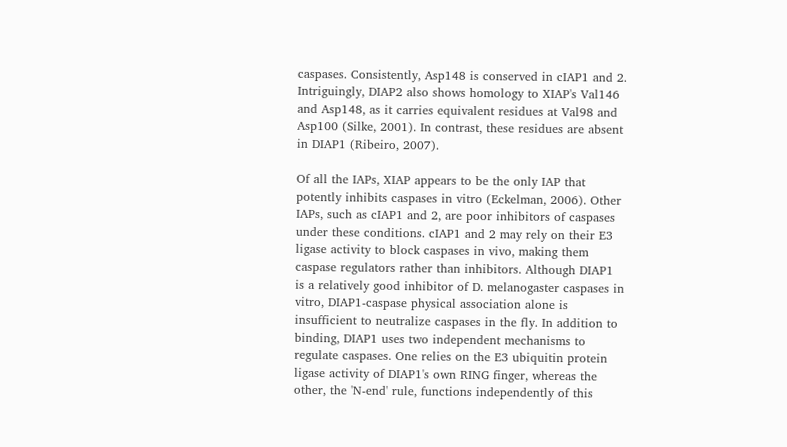caspases. Consistently, Asp148 is conserved in cIAP1 and 2. Intriguingly, DIAP2 also shows homology to XIAP's Val146 and Asp148, as it carries equivalent residues at Val98 and Asp100 (Silke, 2001). In contrast, these residues are absent in DIAP1 (Ribeiro, 2007).

Of all the IAPs, XIAP appears to be the only IAP that potently inhibits caspases in vitro (Eckelman, 2006). Other IAPs, such as cIAP1 and 2, are poor inhibitors of caspases under these conditions. cIAP1 and 2 may rely on their E3 ligase activity to block caspases in vivo, making them caspase regulators rather than inhibitors. Although DIAP1 is a relatively good inhibitor of D. melanogaster caspases in vitro, DIAP1-caspase physical association alone is insufficient to neutralize caspases in the fly. In addition to binding, DIAP1 uses two independent mechanisms to regulate caspases. One relies on the E3 ubiquitin protein ligase activity of DIAP1's own RING finger, whereas the other, the 'N-end' rule, functions independently of this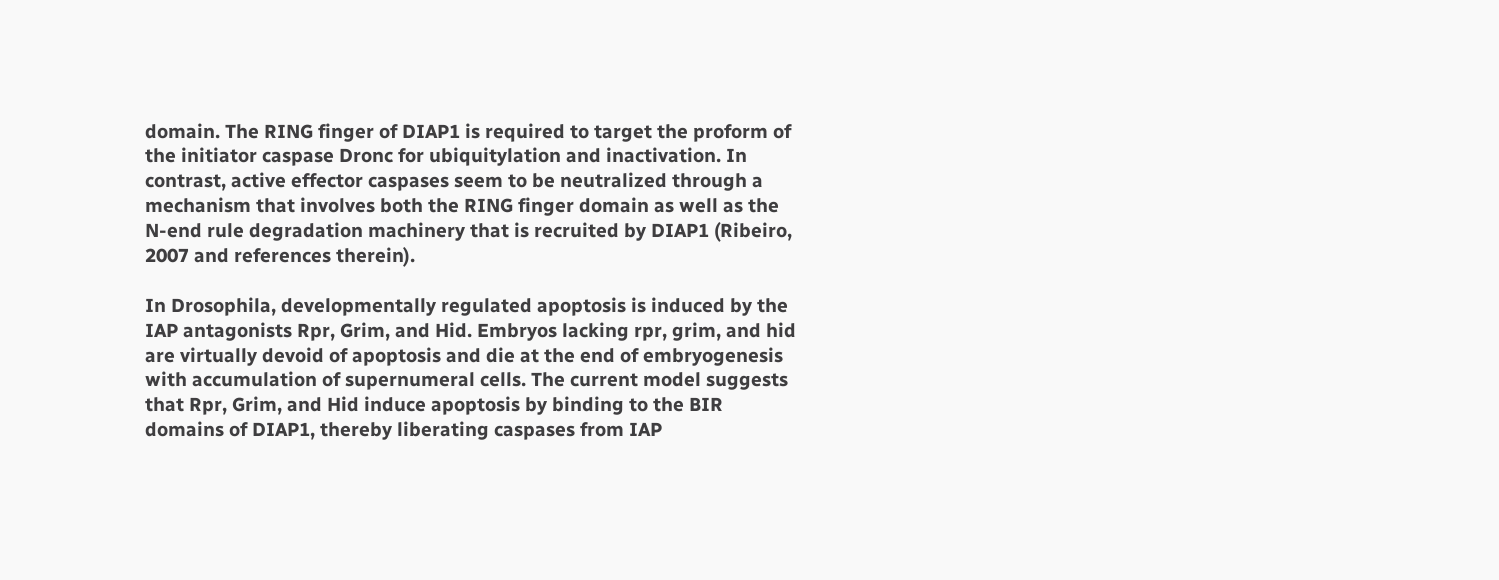domain. The RING finger of DIAP1 is required to target the proform of the initiator caspase Dronc for ubiquitylation and inactivation. In contrast, active effector caspases seem to be neutralized through a mechanism that involves both the RING finger domain as well as the N-end rule degradation machinery that is recruited by DIAP1 (Ribeiro, 2007 and references therein).

In Drosophila, developmentally regulated apoptosis is induced by the IAP antagonists Rpr, Grim, and Hid. Embryos lacking rpr, grim, and hid are virtually devoid of apoptosis and die at the end of embryogenesis with accumulation of supernumeral cells. The current model suggests that Rpr, Grim, and Hid induce apoptosis by binding to the BIR domains of DIAP1, thereby liberating caspases from IAP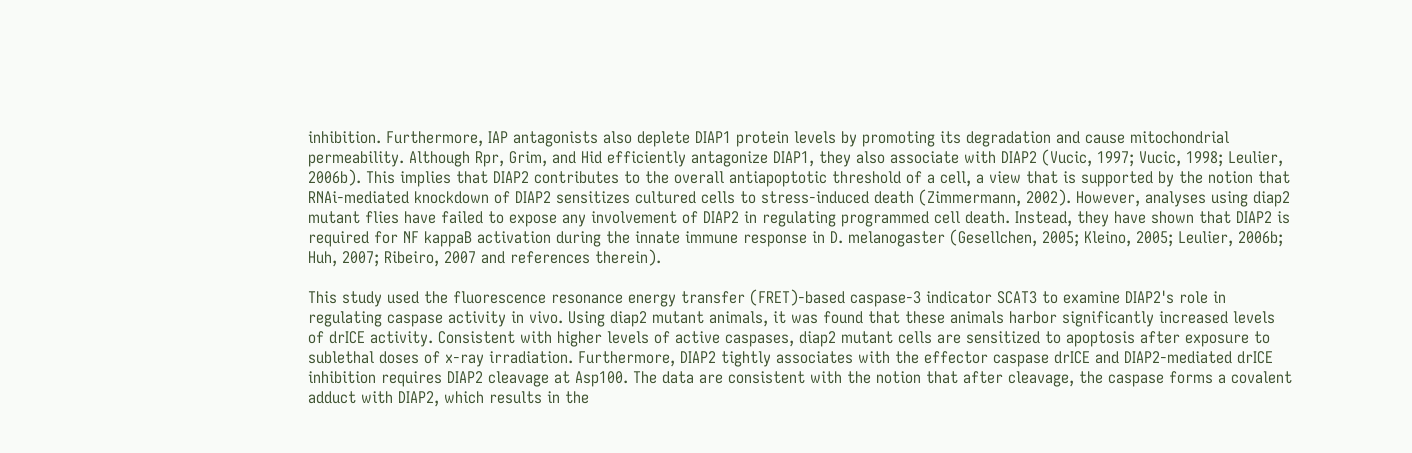inhibition. Furthermore, IAP antagonists also deplete DIAP1 protein levels by promoting its degradation and cause mitochondrial permeability. Although Rpr, Grim, and Hid efficiently antagonize DIAP1, they also associate with DIAP2 (Vucic, 1997; Vucic, 1998; Leulier, 2006b). This implies that DIAP2 contributes to the overall antiapoptotic threshold of a cell, a view that is supported by the notion that RNAi-mediated knockdown of DIAP2 sensitizes cultured cells to stress-induced death (Zimmermann, 2002). However, analyses using diap2 mutant flies have failed to expose any involvement of DIAP2 in regulating programmed cell death. Instead, they have shown that DIAP2 is required for NF kappaB activation during the innate immune response in D. melanogaster (Gesellchen, 2005; Kleino, 2005; Leulier, 2006b; Huh, 2007; Ribeiro, 2007 and references therein).

This study used the fluorescence resonance energy transfer (FRET)-based caspase-3 indicator SCAT3 to examine DIAP2's role in regulating caspase activity in vivo. Using diap2 mutant animals, it was found that these animals harbor significantly increased levels of drICE activity. Consistent with higher levels of active caspases, diap2 mutant cells are sensitized to apoptosis after exposure to sublethal doses of x-ray irradiation. Furthermore, DIAP2 tightly associates with the effector caspase drICE and DIAP2-mediated drICE inhibition requires DIAP2 cleavage at Asp100. The data are consistent with the notion that after cleavage, the caspase forms a covalent adduct with DIAP2, which results in the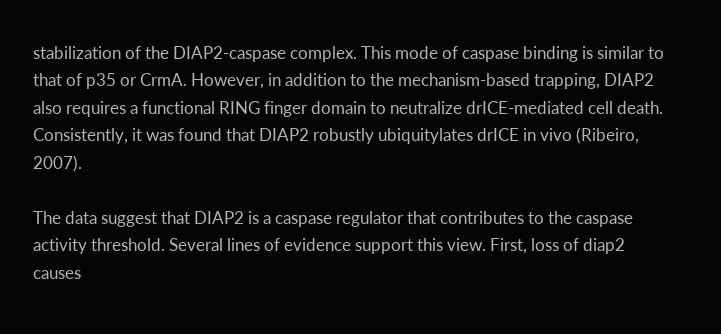stabilization of the DIAP2-caspase complex. This mode of caspase binding is similar to that of p35 or CrmA. However, in addition to the mechanism-based trapping, DIAP2 also requires a functional RING finger domain to neutralize drICE-mediated cell death. Consistently, it was found that DIAP2 robustly ubiquitylates drICE in vivo (Ribeiro, 2007).

The data suggest that DIAP2 is a caspase regulator that contributes to the caspase activity threshold. Several lines of evidence support this view. First, loss of diap2 causes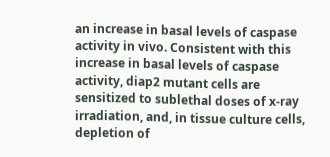an increase in basal levels of caspase activity in vivo. Consistent with this increase in basal levels of caspase activity, diap2 mutant cells are sensitized to sublethal doses of x-ray irradiation, and, in tissue culture cells, depletion of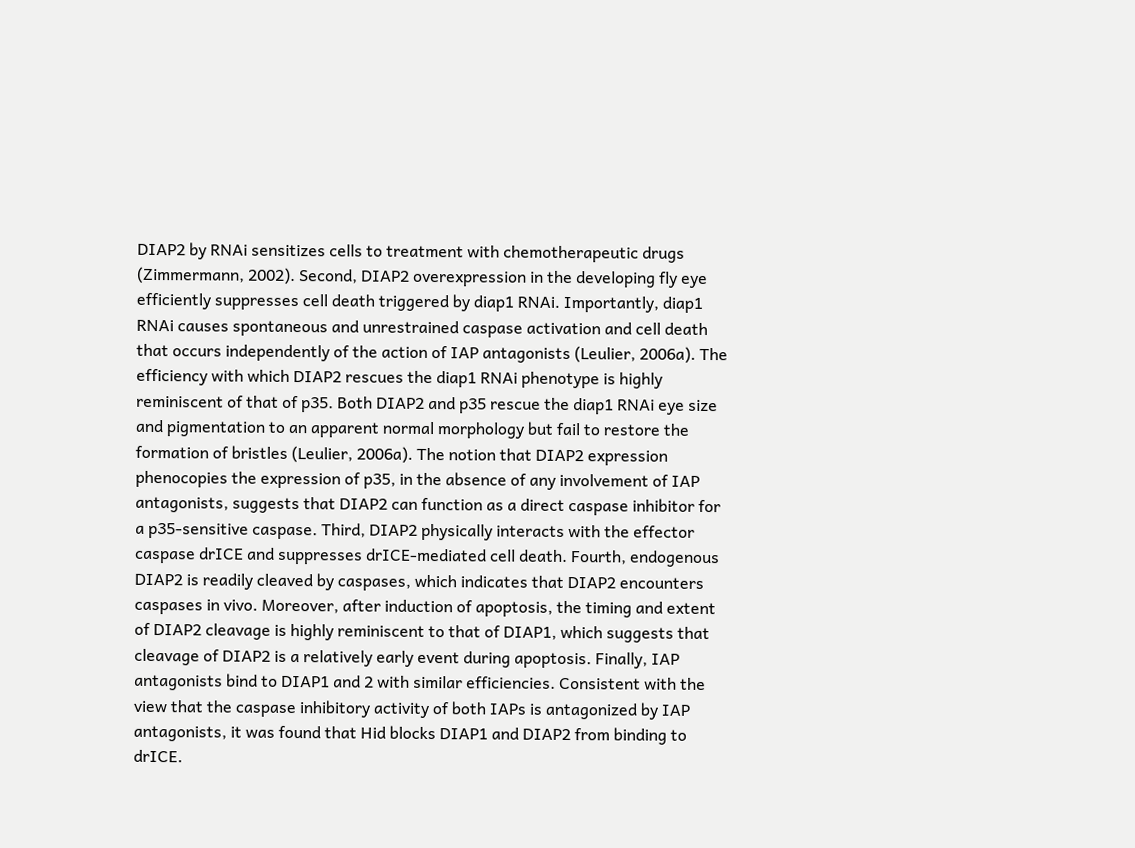DIAP2 by RNAi sensitizes cells to treatment with chemotherapeutic drugs (Zimmermann, 2002). Second, DIAP2 overexpression in the developing fly eye efficiently suppresses cell death triggered by diap1 RNAi. Importantly, diap1 RNAi causes spontaneous and unrestrained caspase activation and cell death that occurs independently of the action of IAP antagonists (Leulier, 2006a). The efficiency with which DIAP2 rescues the diap1 RNAi phenotype is highly reminiscent of that of p35. Both DIAP2 and p35 rescue the diap1 RNAi eye size and pigmentation to an apparent normal morphology but fail to restore the formation of bristles (Leulier, 2006a). The notion that DIAP2 expression phenocopies the expression of p35, in the absence of any involvement of IAP antagonists, suggests that DIAP2 can function as a direct caspase inhibitor for a p35-sensitive caspase. Third, DIAP2 physically interacts with the effector caspase drICE and suppresses drICE-mediated cell death. Fourth, endogenous DIAP2 is readily cleaved by caspases, which indicates that DIAP2 encounters caspases in vivo. Moreover, after induction of apoptosis, the timing and extent of DIAP2 cleavage is highly reminiscent to that of DIAP1, which suggests that cleavage of DIAP2 is a relatively early event during apoptosis. Finally, IAP antagonists bind to DIAP1 and 2 with similar efficiencies. Consistent with the view that the caspase inhibitory activity of both IAPs is antagonized by IAP antagonists, it was found that Hid blocks DIAP1 and DIAP2 from binding to drICE.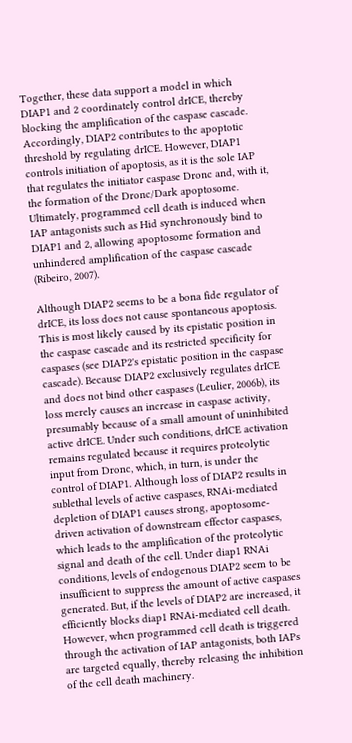Together, these data support a model in which DIAP1 and 2 coordinately control drICE, thereby blocking the amplification of the caspase cascade. Accordingly, DIAP2 contributes to the apoptotic threshold by regulating drICE. However, DIAP1 controls initiation of apoptosis, as it is the sole IAP that regulates the initiator caspase Dronc and, with it, the formation of the Dronc/Dark apoptosome. Ultimately, programmed cell death is induced when IAP antagonists such as Hid synchronously bind to DIAP1 and 2, allowing apoptosome formation and unhindered amplification of the caspase cascade (Ribeiro, 2007).

Although DIAP2 seems to be a bona fide regulator of drICE, its loss does not cause spontaneous apoptosis. This is most likely caused by its epistatic position in the caspase cascade and its restricted specificity for caspases (see DIAP2's epistatic position in the caspase cascade). Because DIAP2 exclusively regulates drICE and does not bind other caspases (Leulier, 2006b), its loss merely causes an increase in caspase activity, presumably because of a small amount of uninhibited active drICE. Under such conditions, drICE activation remains regulated because it requires proteolytic input from Dronc, which, in turn, is under the control of DIAP1. Although loss of DIAP2 results in sublethal levels of active caspases, RNAi-mediated depletion of DIAP1 causes strong, apoptosome-driven activation of downstream effector caspases, which leads to the amplification of the proteolytic signal and death of the cell. Under diap1 RNAi conditions, levels of endogenous DIAP2 seem to be insufficient to suppress the amount of active caspases generated. But, if the levels of DIAP2 are increased, it efficiently blocks diap1 RNAi-mediated cell death. However, when programmed cell death is triggered through the activation of IAP antagonists, both IAPs are targeted equally, thereby releasing the inhibition of the cell death machinery.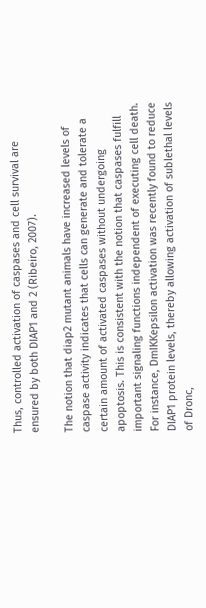Thus, controlled activation of caspases and cell survival are ensured by both DIAP1 and 2 (Ribeiro, 2007).

The notion that diap2 mutant animals have increased levels of caspase activity indicates that cells can generate and tolerate a certain amount of activated caspases without undergoing apoptosis. This is consistent with the notion that caspases fulfill important signaling functions independent of executing cell death. For instance, DmIKKepsilon activation was recently found to reduce DIAP1 protein levels, thereby allowing activation of sublethal levels of Dronc,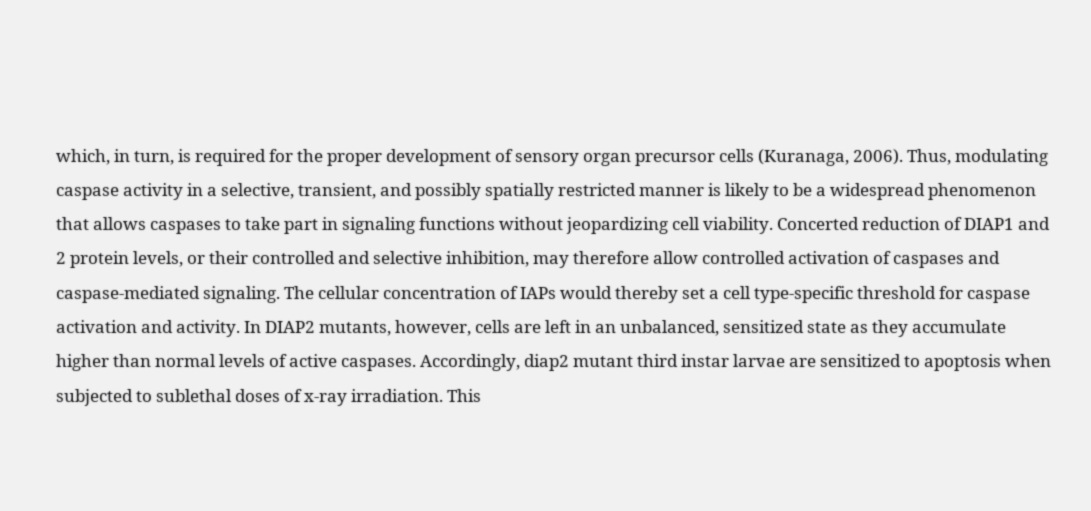which, in turn, is required for the proper development of sensory organ precursor cells (Kuranaga, 2006). Thus, modulating caspase activity in a selective, transient, and possibly spatially restricted manner is likely to be a widespread phenomenon that allows caspases to take part in signaling functions without jeopardizing cell viability. Concerted reduction of DIAP1 and 2 protein levels, or their controlled and selective inhibition, may therefore allow controlled activation of caspases and caspase-mediated signaling. The cellular concentration of IAPs would thereby set a cell type-specific threshold for caspase activation and activity. In DIAP2 mutants, however, cells are left in an unbalanced, sensitized state as they accumulate higher than normal levels of active caspases. Accordingly, diap2 mutant third instar larvae are sensitized to apoptosis when subjected to sublethal doses of x-ray irradiation. This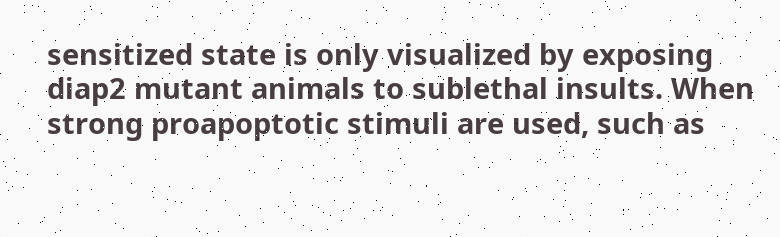sensitized state is only visualized by exposing diap2 mutant animals to sublethal insults. When strong proapoptotic stimuli are used, such as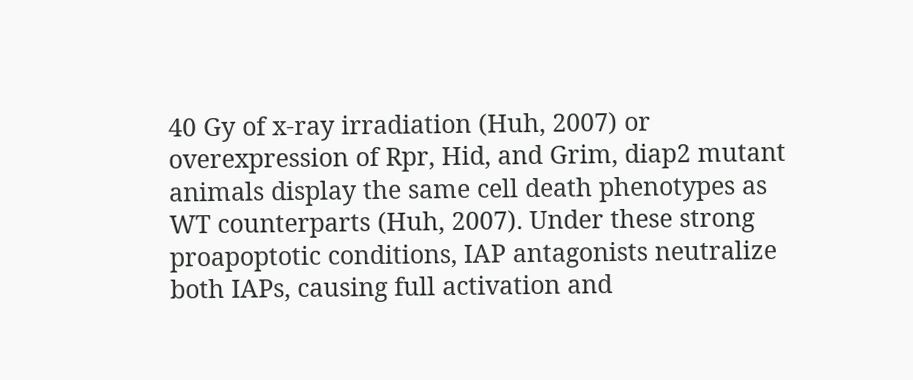40 Gy of x-ray irradiation (Huh, 2007) or overexpression of Rpr, Hid, and Grim, diap2 mutant animals display the same cell death phenotypes as WT counterparts (Huh, 2007). Under these strong proapoptotic conditions, IAP antagonists neutralize both IAPs, causing full activation and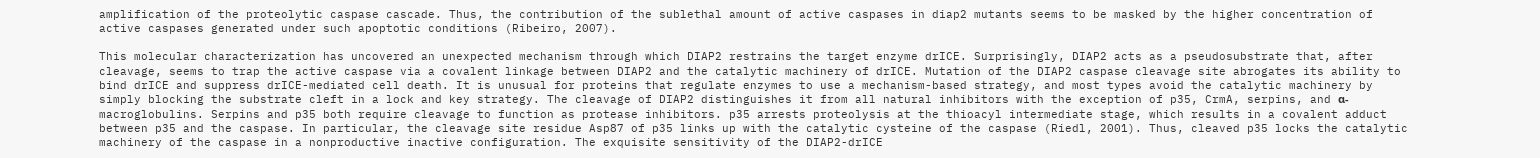amplification of the proteolytic caspase cascade. Thus, the contribution of the sublethal amount of active caspases in diap2 mutants seems to be masked by the higher concentration of active caspases generated under such apoptotic conditions (Ribeiro, 2007).

This molecular characterization has uncovered an unexpected mechanism through which DIAP2 restrains the target enzyme drICE. Surprisingly, DIAP2 acts as a pseudosubstrate that, after cleavage, seems to trap the active caspase via a covalent linkage between DIAP2 and the catalytic machinery of drICE. Mutation of the DIAP2 caspase cleavage site abrogates its ability to bind drICE and suppress drICE-mediated cell death. It is unusual for proteins that regulate enzymes to use a mechanism-based strategy, and most types avoid the catalytic machinery by simply blocking the substrate cleft in a lock and key strategy. The cleavage of DIAP2 distinguishes it from all natural inhibitors with the exception of p35, CrmA, serpins, and α-macroglobulins. Serpins and p35 both require cleavage to function as protease inhibitors. p35 arrests proteolysis at the thioacyl intermediate stage, which results in a covalent adduct between p35 and the caspase. In particular, the cleavage site residue Asp87 of p35 links up with the catalytic cysteine of the caspase (Riedl, 2001). Thus, cleaved p35 locks the catalytic machinery of the caspase in a nonproductive inactive configuration. The exquisite sensitivity of the DIAP2-drICE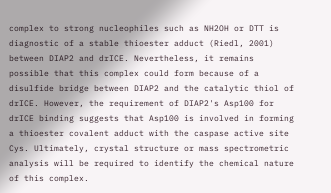complex to strong nucleophiles such as NH2OH or DTT is diagnostic of a stable thioester adduct (Riedl, 2001) between DIAP2 and drICE. Nevertheless, it remains possible that this complex could form because of a disulfide bridge between DIAP2 and the catalytic thiol of drICE. However, the requirement of DIAP2's Asp100 for drICE binding suggests that Asp100 is involved in forming a thioester covalent adduct with the caspase active site Cys. Ultimately, crystal structure or mass spectrometric analysis will be required to identify the chemical nature of this complex.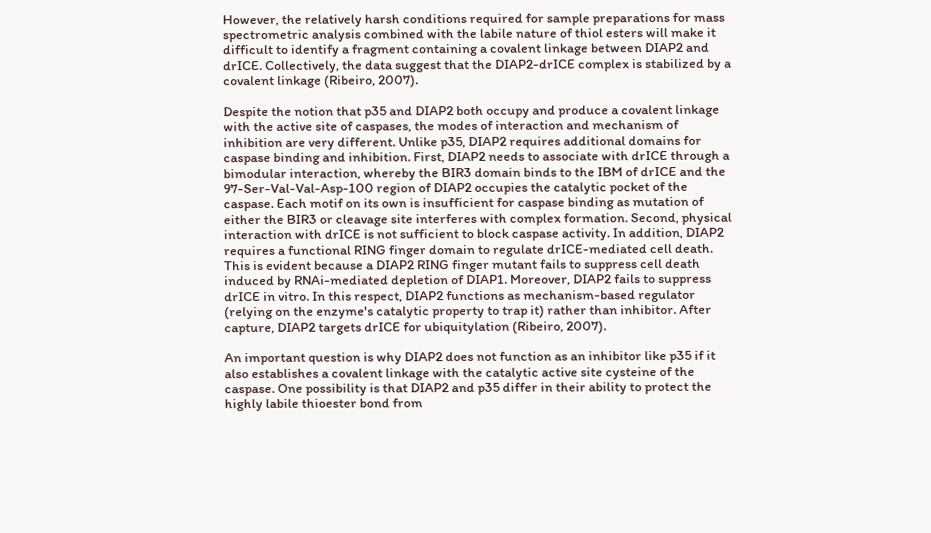However, the relatively harsh conditions required for sample preparations for mass spectrometric analysis combined with the labile nature of thiol esters will make it difficult to identify a fragment containing a covalent linkage between DIAP2 and drICE. Collectively, the data suggest that the DIAP2-drICE complex is stabilized by a covalent linkage (Ribeiro, 2007).

Despite the notion that p35 and DIAP2 both occupy and produce a covalent linkage with the active site of caspases, the modes of interaction and mechanism of inhibition are very different. Unlike p35, DIAP2 requires additional domains for caspase binding and inhibition. First, DIAP2 needs to associate with drICE through a bimodular interaction, whereby the BIR3 domain binds to the IBM of drICE and the 97-Ser-Val-Val-Asp-100 region of DIAP2 occupies the catalytic pocket of the caspase. Each motif on its own is insufficient for caspase binding as mutation of either the BIR3 or cleavage site interferes with complex formation. Second, physical interaction with drICE is not sufficient to block caspase activity. In addition, DIAP2 requires a functional RING finger domain to regulate drICE-mediated cell death. This is evident because a DIAP2 RING finger mutant fails to suppress cell death induced by RNAi-mediated depletion of DIAP1. Moreover, DIAP2 fails to suppress drICE in vitro. In this respect, DIAP2 functions as mechanism-based regulator (relying on the enzyme's catalytic property to trap it) rather than inhibitor. After capture, DIAP2 targets drICE for ubiquitylation (Ribeiro, 2007).

An important question is why DIAP2 does not function as an inhibitor like p35 if it also establishes a covalent linkage with the catalytic active site cysteine of the caspase. One possibility is that DIAP2 and p35 differ in their ability to protect the highly labile thioester bond from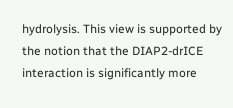hydrolysis. This view is supported by the notion that the DIAP2-drICE interaction is significantly more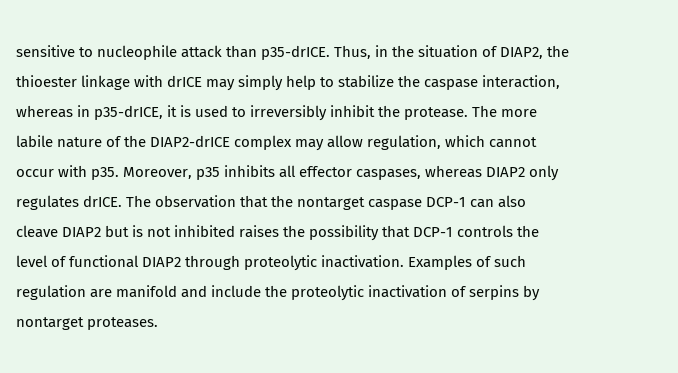sensitive to nucleophile attack than p35-drICE. Thus, in the situation of DIAP2, the thioester linkage with drICE may simply help to stabilize the caspase interaction, whereas in p35-drICE, it is used to irreversibly inhibit the protease. The more labile nature of the DIAP2-drICE complex may allow regulation, which cannot occur with p35. Moreover, p35 inhibits all effector caspases, whereas DIAP2 only regulates drICE. The observation that the nontarget caspase DCP-1 can also cleave DIAP2 but is not inhibited raises the possibility that DCP-1 controls the level of functional DIAP2 through proteolytic inactivation. Examples of such regulation are manifold and include the proteolytic inactivation of serpins by nontarget proteases.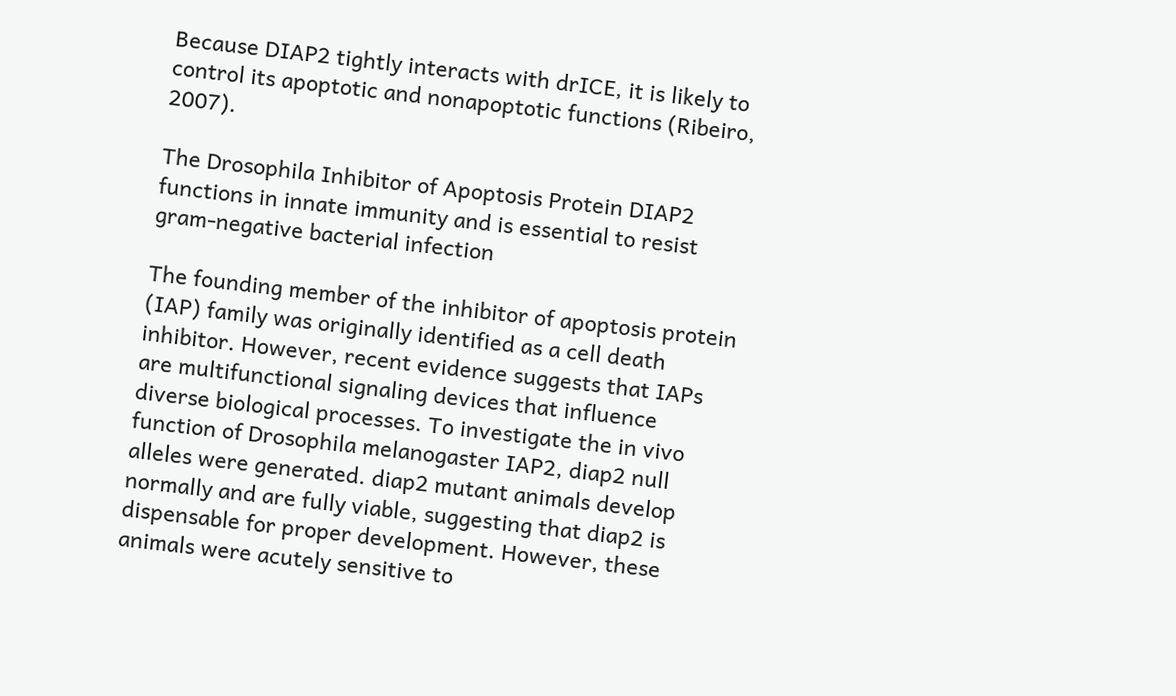Because DIAP2 tightly interacts with drICE, it is likely to control its apoptotic and nonapoptotic functions (Ribeiro, 2007).

The Drosophila Inhibitor of Apoptosis Protein DIAP2 functions in innate immunity and is essential to resist gram-negative bacterial infection

The founding member of the inhibitor of apoptosis protein (IAP) family was originally identified as a cell death inhibitor. However, recent evidence suggests that IAPs are multifunctional signaling devices that influence diverse biological processes. To investigate the in vivo function of Drosophila melanogaster IAP2, diap2 null alleles were generated. diap2 mutant animals develop normally and are fully viable, suggesting that diap2 is dispensable for proper development. However, these animals were acutely sensitive to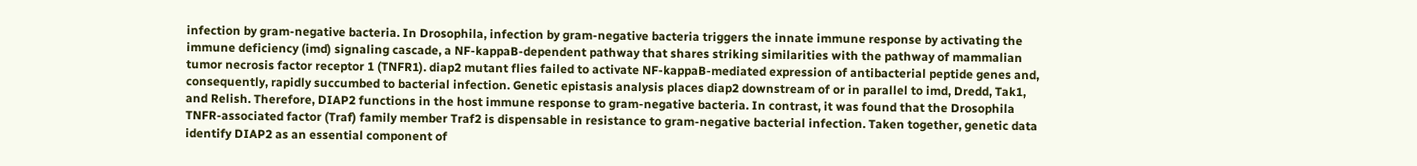infection by gram-negative bacteria. In Drosophila, infection by gram-negative bacteria triggers the innate immune response by activating the immune deficiency (imd) signaling cascade, a NF-kappaB-dependent pathway that shares striking similarities with the pathway of mammalian tumor necrosis factor receptor 1 (TNFR1). diap2 mutant flies failed to activate NF-kappaB-mediated expression of antibacterial peptide genes and, consequently, rapidly succumbed to bacterial infection. Genetic epistasis analysis places diap2 downstream of or in parallel to imd, Dredd, Tak1, and Relish. Therefore, DIAP2 functions in the host immune response to gram-negative bacteria. In contrast, it was found that the Drosophila TNFR-associated factor (Traf) family member Traf2 is dispensable in resistance to gram-negative bacterial infection. Taken together, genetic data identify DIAP2 as an essential component of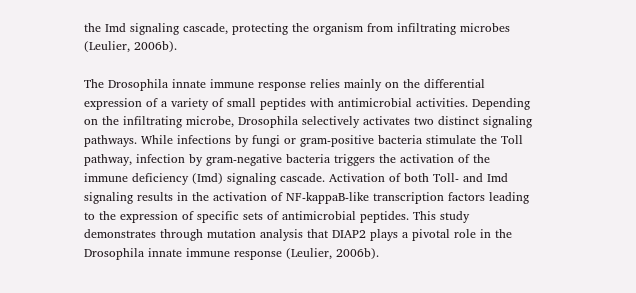the Imd signaling cascade, protecting the organism from infiltrating microbes (Leulier, 2006b).

The Drosophila innate immune response relies mainly on the differential expression of a variety of small peptides with antimicrobial activities. Depending on the infiltrating microbe, Drosophila selectively activates two distinct signaling pathways. While infections by fungi or gram-positive bacteria stimulate the Toll pathway, infection by gram-negative bacteria triggers the activation of the immune deficiency (Imd) signaling cascade. Activation of both Toll- and Imd signaling results in the activation of NF-kappaB-like transcription factors leading to the expression of specific sets of antimicrobial peptides. This study demonstrates through mutation analysis that DIAP2 plays a pivotal role in the Drosophila innate immune response (Leulier, 2006b).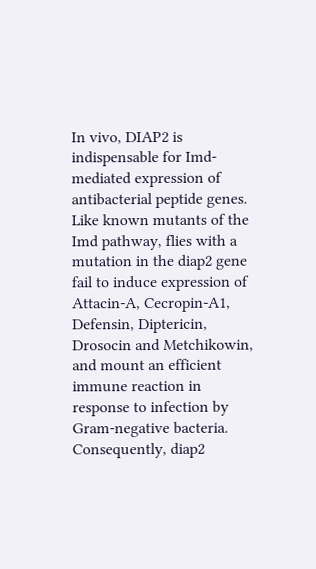In vivo, DIAP2 is indispensable for Imd-mediated expression of antibacterial peptide genes. Like known mutants of the Imd pathway, flies with a mutation in the diap2 gene fail to induce expression of Attacin-A, Cecropin-A1, Defensin, Diptericin, Drosocin and Metchikowin, and mount an efficient immune reaction in response to infection by Gram-negative bacteria. Consequently, diap2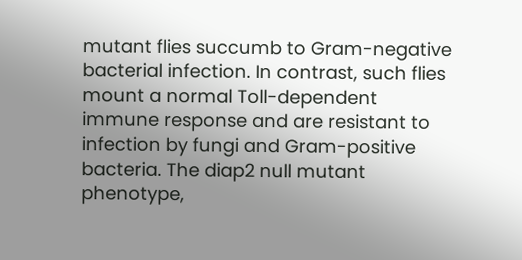mutant flies succumb to Gram-negative bacterial infection. In contrast, such flies mount a normal Toll-dependent immune response and are resistant to infection by fungi and Gram-positive bacteria. The diap2 null mutant phenotype,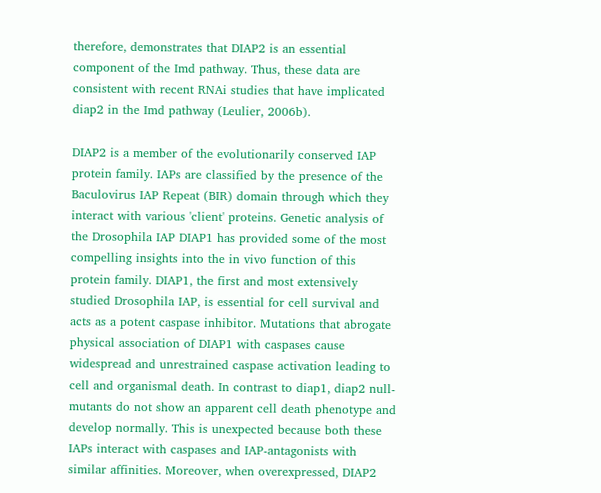therefore, demonstrates that DIAP2 is an essential component of the Imd pathway. Thus, these data are consistent with recent RNAi studies that have implicated diap2 in the Imd pathway (Leulier, 2006b).

DIAP2 is a member of the evolutionarily conserved IAP protein family. IAPs are classified by the presence of the Baculovirus IAP Repeat (BIR) domain through which they interact with various 'client' proteins. Genetic analysis of the Drosophila IAP DIAP1 has provided some of the most compelling insights into the in vivo function of this protein family. DIAP1, the first and most extensively studied Drosophila IAP, is essential for cell survival and acts as a potent caspase inhibitor. Mutations that abrogate physical association of DIAP1 with caspases cause widespread and unrestrained caspase activation leading to cell and organismal death. In contrast to diap1, diap2 null-mutants do not show an apparent cell death phenotype and develop normally. This is unexpected because both these IAPs interact with caspases and IAP-antagonists with similar affinities. Moreover, when overexpressed, DIAP2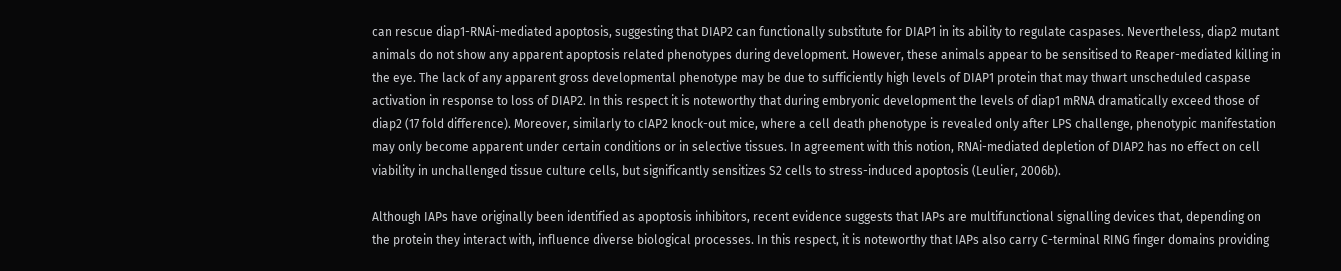can rescue diap1-RNAi-mediated apoptosis, suggesting that DIAP2 can functionally substitute for DIAP1 in its ability to regulate caspases. Nevertheless, diap2 mutant animals do not show any apparent apoptosis related phenotypes during development. However, these animals appear to be sensitised to Reaper-mediated killing in the eye. The lack of any apparent gross developmental phenotype may be due to sufficiently high levels of DIAP1 protein that may thwart unscheduled caspase activation in response to loss of DIAP2. In this respect it is noteworthy that during embryonic development the levels of diap1 mRNA dramatically exceed those of diap2 (17 fold difference). Moreover, similarly to cIAP2 knock-out mice, where a cell death phenotype is revealed only after LPS challenge, phenotypic manifestation may only become apparent under certain conditions or in selective tissues. In agreement with this notion, RNAi-mediated depletion of DIAP2 has no effect on cell viability in unchallenged tissue culture cells, but significantly sensitizes S2 cells to stress-induced apoptosis (Leulier, 2006b).

Although IAPs have originally been identified as apoptosis inhibitors, recent evidence suggests that IAPs are multifunctional signalling devices that, depending on the protein they interact with, influence diverse biological processes. In this respect, it is noteworthy that IAPs also carry C-terminal RING finger domains providing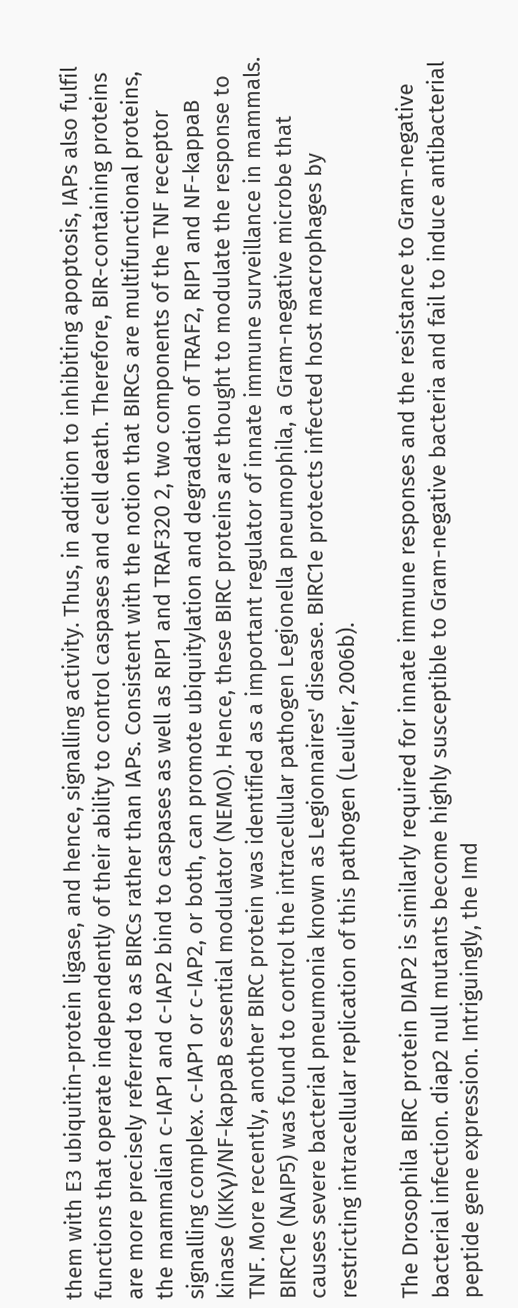them with E3 ubiquitin-protein ligase, and hence, signalling activity. Thus, in addition to inhibiting apoptosis, IAPs also fulfil functions that operate independently of their ability to control caspases and cell death. Therefore, BIR-containing proteins are more precisely referred to as BIRCs rather than IAPs. Consistent with the notion that BIRCs are multifunctional proteins, the mammalian c-IAP1 and c-IAP2 bind to caspases as well as RIP1 and TRAF320 2, two components of the TNF receptor signalling complex. c-IAP1 or c-IAP2, or both, can promote ubiquitylation and degradation of TRAF2, RIP1 and NF-kappaB kinase (IKKγ)/NF-kappaB essential modulator (NEMO). Hence, these BIRC proteins are thought to modulate the response to TNF. More recently, another BIRC protein was identified as a important regulator of innate immune surveillance in mammals. BIRC1e (NAIP5) was found to control the intracellular pathogen Legionella pneumophila, a Gram-negative microbe that causes severe bacterial pneumonia known as Legionnaires' disease. BIRC1e protects infected host macrophages by restricting intracellular replication of this pathogen (Leulier, 2006b).

The Drosophila BIRC protein DIAP2 is similarly required for innate immune responses and the resistance to Gram-negative bacterial infection. diap2 null mutants become highly susceptible to Gram-negative bacteria and fail to induce antibacterial peptide gene expression. Intriguingly, the Imd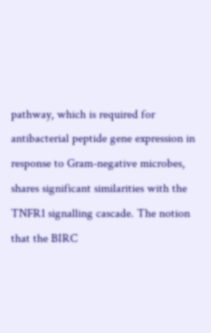pathway, which is required for antibacterial peptide gene expression in response to Gram-negative microbes, shares significant similarities with the TNFR1 signalling cascade. The notion that the BIRC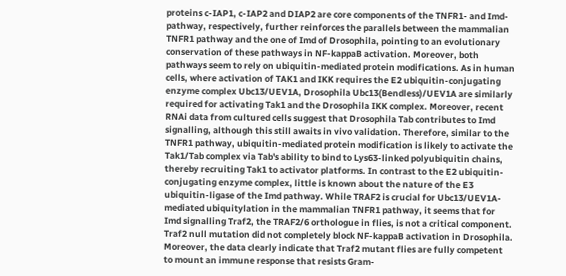proteins c-IAP1, c-IAP2 and DIAP2 are core components of the TNFR1- and Imd-pathway, respectively, further reinforces the parallels between the mammalian TNFR1 pathway and the one of Imd of Drosophila, pointing to an evolutionary conservation of these pathways in NF-kappaB activation. Moreover, both pathways seem to rely on ubiquitin-mediated protein modifications. As in human cells, where activation of TAK1 and IKK requires the E2 ubiquitin-conjugating enzyme complex Ubc13/UEV1A, Drosophila Ubc13(Bendless)/UEV1A are similarly required for activating Tak1 and the Drosophila IKK complex. Moreover, recent RNAi data from cultured cells suggest that Drosophila Tab contributes to Imd signalling, although this still awaits in vivo validation. Therefore, similar to the TNFR1 pathway, ubiquitin-mediated protein modification is likely to activate the Tak1/Tab complex via Tab's ability to bind to Lys63-linked polyubiquitin chains, thereby recruiting Tak1 to activator platforms. In contrast to the E2 ubiquitin-conjugating enzyme complex, little is known about the nature of the E3 ubiquitin-ligase of the Imd pathway. While TRAF2 is crucial for Ubc13/UEV1A-mediated ubiquitylation in the mammalian TNFR1 pathway, it seems that for Imd signalling Traf2, the TRAF2/6 orthologue in flies, is not a critical component. Traf2 null mutation did not completely block NF-kappaB activation in Drosophila. Moreover, the data clearly indicate that Traf2 mutant flies are fully competent to mount an immune response that resists Gram-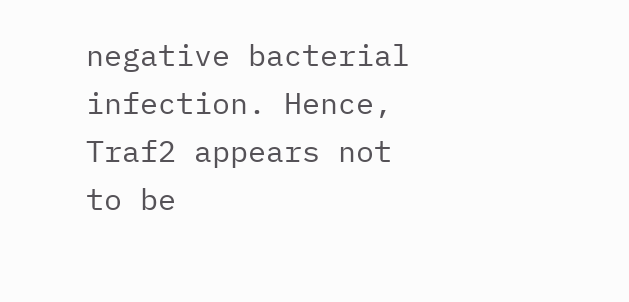negative bacterial infection. Hence, Traf2 appears not to be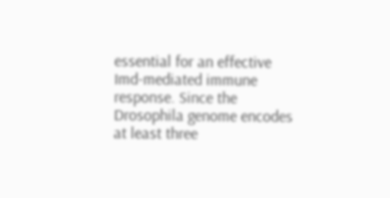essential for an effective Imd-mediated immune response. Since the Drosophila genome encodes at least three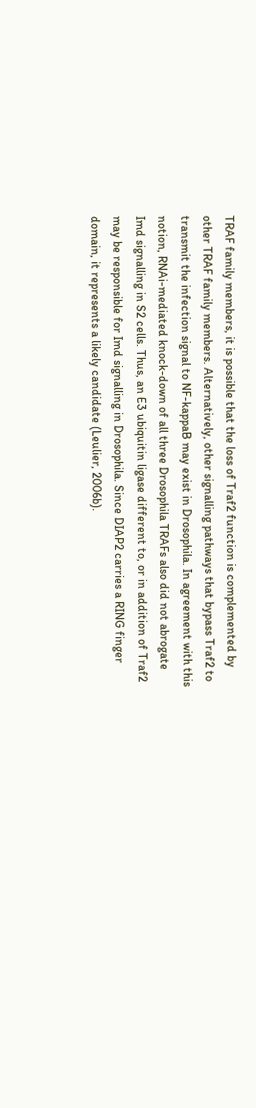TRAF family members, it is possible that the loss of Traf2 function is complemented by other TRAF family members. Alternatively, other signalling pathways that bypass Traf2 to transmit the infection signal to NF-kappaB may exist in Drosophila. In agreement with this notion, RNAi-mediated knock-down of all three Drosophila TRAFs also did not abrogate Imd signalling in S2 cells. Thus, an E3 ubiquitin ligase different to, or in addition of Traf2 may be responsible for Imd signalling in Drosophila. Since DIAP2 carries a RING finger domain, it represents a likely candidate (Leulier, 2006b).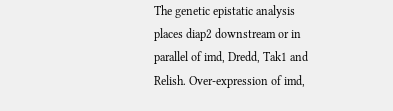The genetic epistatic analysis places diap2 downstream or in parallel of imd, Dredd, Tak1 and Relish. Over-expression of imd,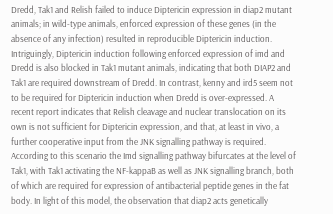Dredd, Tak1 and Relish failed to induce Diptericin expression in diap2 mutant animals; in wild-type animals, enforced expression of these genes (in the absence of any infection) resulted in reproducible Diptericin induction. Intriguingly, Diptericin induction following enforced expression of imd and Dredd is also blocked in Tak1 mutant animals, indicating that both DIAP2 and Tak1 are required downstream of Dredd. In contrast, kenny and ird5 seem not to be required for Diptericin induction when Dredd is over-expressed. A recent report indicates that Relish cleavage and nuclear translocation on its own is not sufficient for Diptericin expression, and that, at least in vivo, a further cooperative input from the JNK signalling pathway is required. According to this scenario the Imd signalling pathway bifurcates at the level of Tak1, with Tak1 activating the NF-kappaB as well as JNK signalling branch, both of which are required for expression of antibacterial peptide genes in the fat body. In light of this model, the observation that diap2 acts genetically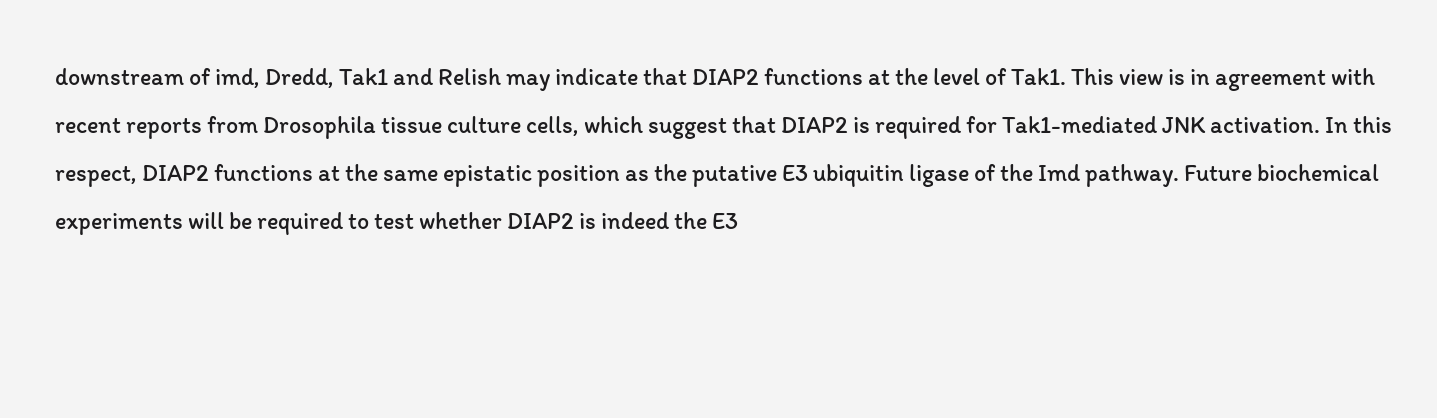downstream of imd, Dredd, Tak1 and Relish may indicate that DIAP2 functions at the level of Tak1. This view is in agreement with recent reports from Drosophila tissue culture cells, which suggest that DIAP2 is required for Tak1-mediated JNK activation. In this respect, DIAP2 functions at the same epistatic position as the putative E3 ubiquitin ligase of the Imd pathway. Future biochemical experiments will be required to test whether DIAP2 is indeed the E3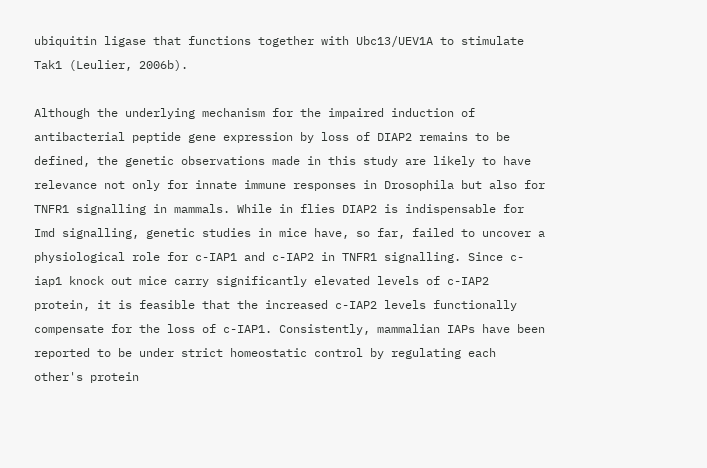ubiquitin ligase that functions together with Ubc13/UEV1A to stimulate Tak1 (Leulier, 2006b).

Although the underlying mechanism for the impaired induction of antibacterial peptide gene expression by loss of DIAP2 remains to be defined, the genetic observations made in this study are likely to have relevance not only for innate immune responses in Drosophila but also for TNFR1 signalling in mammals. While in flies DIAP2 is indispensable for Imd signalling, genetic studies in mice have, so far, failed to uncover a physiological role for c-IAP1 and c-IAP2 in TNFR1 signalling. Since c-iap1 knock out mice carry significantly elevated levels of c-IAP2 protein, it is feasible that the increased c-IAP2 levels functionally compensate for the loss of c-IAP1. Consistently, mammalian IAPs have been reported to be under strict homeostatic control by regulating each other's protein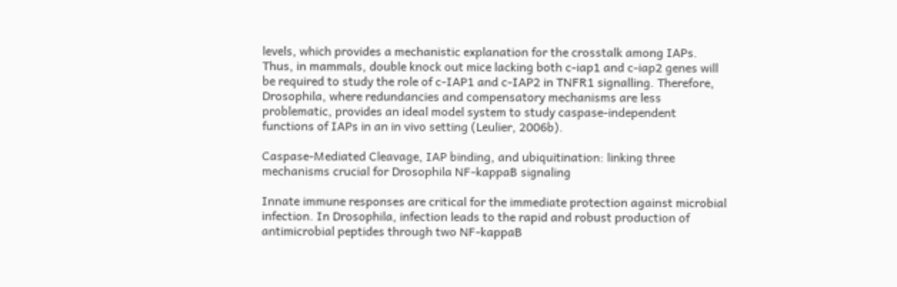levels, which provides a mechanistic explanation for the crosstalk among IAPs. Thus, in mammals, double knock out mice lacking both c-iap1 and c-iap2 genes will be required to study the role of c-IAP1 and c-IAP2 in TNFR1 signalling. Therefore, Drosophila, where redundancies and compensatory mechanisms are less problematic, provides an ideal model system to study caspase-independent functions of IAPs in an in vivo setting (Leulier, 2006b).

Caspase-Mediated Cleavage, IAP binding, and ubiquitination: linking three mechanisms crucial for Drosophila NF-kappaB signaling

Innate immune responses are critical for the immediate protection against microbial infection. In Drosophila, infection leads to the rapid and robust production of antimicrobial peptides through two NF-kappaB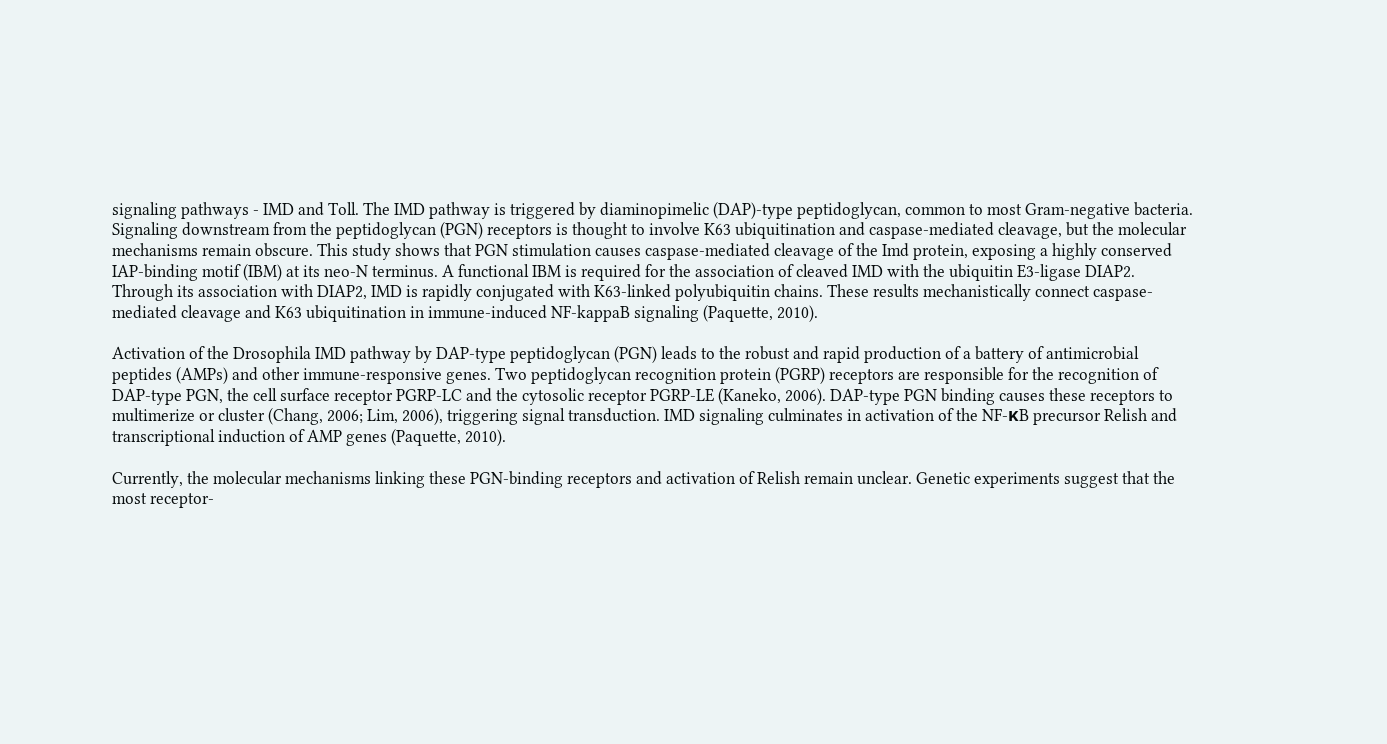signaling pathways - IMD and Toll. The IMD pathway is triggered by diaminopimelic (DAP)-type peptidoglycan, common to most Gram-negative bacteria. Signaling downstream from the peptidoglycan (PGN) receptors is thought to involve K63 ubiquitination and caspase-mediated cleavage, but the molecular mechanisms remain obscure. This study shows that PGN stimulation causes caspase-mediated cleavage of the Imd protein, exposing a highly conserved IAP-binding motif (IBM) at its neo-N terminus. A functional IBM is required for the association of cleaved IMD with the ubiquitin E3-ligase DIAP2. Through its association with DIAP2, IMD is rapidly conjugated with K63-linked polyubiquitin chains. These results mechanistically connect caspase-mediated cleavage and K63 ubiquitination in immune-induced NF-kappaB signaling (Paquette, 2010).

Activation of the Drosophila IMD pathway by DAP-type peptidoglycan (PGN) leads to the robust and rapid production of a battery of antimicrobial peptides (AMPs) and other immune-responsive genes. Two peptidoglycan recognition protein (PGRP) receptors are responsible for the recognition of DAP-type PGN, the cell surface receptor PGRP-LC and the cytosolic receptor PGRP-LE (Kaneko, 2006). DAP-type PGN binding causes these receptors to multimerize or cluster (Chang, 2006; Lim, 2006), triggering signal transduction. IMD signaling culminates in activation of the NF-κB precursor Relish and transcriptional induction of AMP genes (Paquette, 2010).

Currently, the molecular mechanisms linking these PGN-binding receptors and activation of Relish remain unclear. Genetic experiments suggest that the most receptor-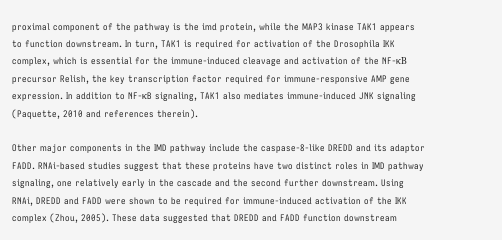proximal component of the pathway is the imd protein, while the MAP3 kinase TAK1 appears to function downstream. In turn, TAK1 is required for activation of the Drosophila IKK complex, which is essential for the immune-induced cleavage and activation of the NF-κB precursor Relish, the key transcription factor required for immune-responsive AMP gene expression. In addition to NF-κB signaling, TAK1 also mediates immune-induced JNK signaling (Paquette, 2010 and references therein).

Other major components in the IMD pathway include the caspase-8-like DREDD and its adaptor FADD. RNAi-based studies suggest that these proteins have two distinct roles in IMD pathway signaling, one relatively early in the cascade and the second further downstream. Using RNAi, DREDD and FADD were shown to be required for immune-induced activation of the IKK complex (Zhou, 2005). These data suggested that DREDD and FADD function downstream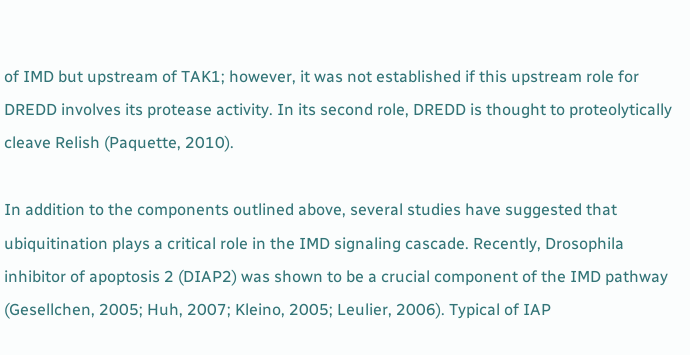of IMD but upstream of TAK1; however, it was not established if this upstream role for DREDD involves its protease activity. In its second role, DREDD is thought to proteolytically cleave Relish (Paquette, 2010).

In addition to the components outlined above, several studies have suggested that ubiquitination plays a critical role in the IMD signaling cascade. Recently, Drosophila inhibitor of apoptosis 2 (DIAP2) was shown to be a crucial component of the IMD pathway (Gesellchen, 2005; Huh, 2007; Kleino, 2005; Leulier, 2006). Typical of IAP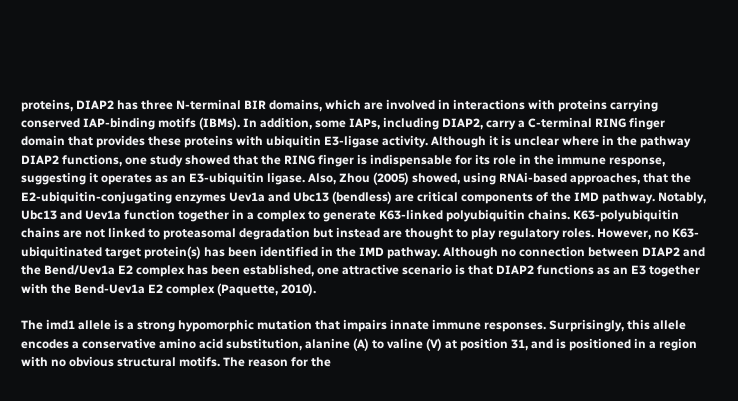proteins, DIAP2 has three N-terminal BIR domains, which are involved in interactions with proteins carrying conserved IAP-binding motifs (IBMs). In addition, some IAPs, including DIAP2, carry a C-terminal RING finger domain that provides these proteins with ubiquitin E3-ligase activity. Although it is unclear where in the pathway DIAP2 functions, one study showed that the RING finger is indispensable for its role in the immune response, suggesting it operates as an E3-ubiquitin ligase. Also, Zhou (2005) showed, using RNAi-based approaches, that the E2-ubiquitin-conjugating enzymes Uev1a and Ubc13 (bendless) are critical components of the IMD pathway. Notably, Ubc13 and Uev1a function together in a complex to generate K63-linked polyubiquitin chains. K63-polyubiquitin chains are not linked to proteasomal degradation but instead are thought to play regulatory roles. However, no K63-ubiquitinated target protein(s) has been identified in the IMD pathway. Although no connection between DIAP2 and the Bend/Uev1a E2 complex has been established, one attractive scenario is that DIAP2 functions as an E3 together with the Bend-Uev1a E2 complex (Paquette, 2010).

The imd1 allele is a strong hypomorphic mutation that impairs innate immune responses. Surprisingly, this allele encodes a conservative amino acid substitution, alanine (A) to valine (V) at position 31, and is positioned in a region with no obvious structural motifs. The reason for the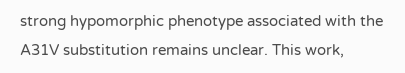strong hypomorphic phenotype associated with the A31V substitution remains unclear. This work,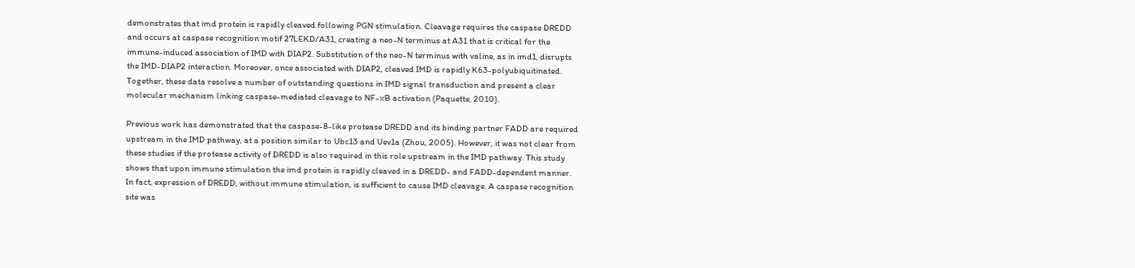demonstrates that imd protein is rapidly cleaved following PGN stimulation. Cleavage requires the caspase DREDD and occurs at caspase recognition motif 27LEKD/A31, creating a neo-N terminus at A31 that is critical for the immune-induced association of IMD with DIAP2. Substitution of the neo-N terminus with valine, as in imd1, disrupts the IMD-DIAP2 interaction. Moreover, once associated with DIAP2, cleaved IMD is rapidly K63-polyubiquitinated. Together, these data resolve a number of outstanding questions in IMD signal transduction and present a clear molecular mechanism linking caspase-mediated cleavage to NF-κB activation (Paquette, 2010).

Previous work has demonstrated that the caspase-8-like protease DREDD and its binding partner FADD are required upstream in the IMD pathway, at a position similar to Ubc13 and Uev1a (Zhou, 2005). However, it was not clear from these studies if the protease activity of DREDD is also required in this role upstream in the IMD pathway. This study shows that upon immune stimulation the imd protein is rapidly cleaved in a DREDD- and FADD-dependent manner. In fact, expression of DREDD, without immune stimulation, is sufficient to cause IMD cleavage. A caspase recognition site was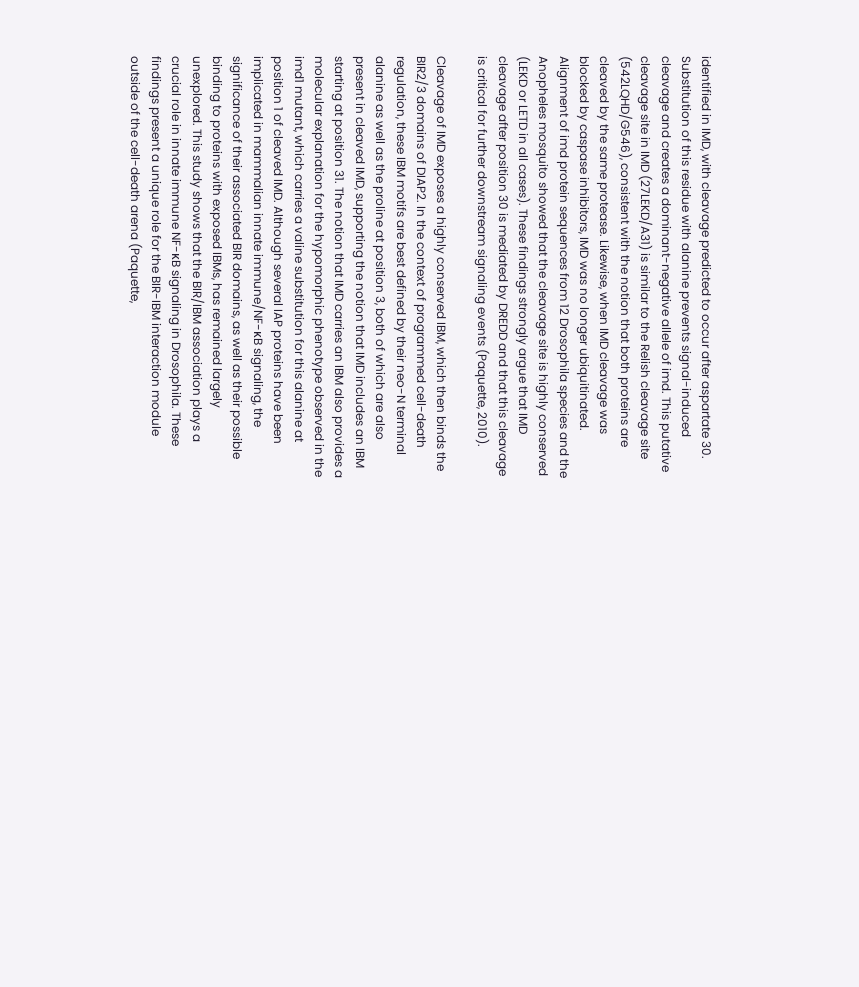identified in IMD, with cleavage predicted to occur after aspartate 30. Substitution of this residue with alanine prevents signal-induced cleavage and creates a dominant-negative allele of imd. This putative cleavage site in IMD (27LEKD/A31) is similar to the Relish cleavage site (542LQHD/G546), consistent with the notion that both proteins are cleaved by the same protease. Likewise, when IMD cleavage was blocked by caspase inhibitors, IMD was no longer ubiquitinated. Alignment of imd protein sequences from 12 Drosophila species and the Anopheles mosquito showed that the cleavage site is highly conserved (LEKD or LETD in all cases). These findings strongly argue that IMD cleavage after position 30 is mediated by DREDD and that this cleavage is critical for further downstream signaling events (Paquette, 2010).

Cleavage of IMD exposes a highly conserved IBM, which then binds the BIR2/3 domains of DIAP2. In the context of programmed cell-death regulation, these IBM motifs are best defined by their neo-N terminal alanine as well as the proline at position 3, both of which are also present in cleaved IMD, supporting the notion that IMD includes an IBM starting at position 31. The notion that IMD carries an IBM also provides a molecular explanation for the hypomorphic phenotype observed in the imd1 mutant, which carries a valine substitution for this alanine at position 1 of cleaved IMD. Although several IAP proteins have been implicated in mammalian innate immune/NF-κB signaling, the significance of their associated BIR domains, as well as their possible binding to proteins with exposed IBMs, has remained largely unexplored. This study shows that the BIR/IBM association plays a crucial role in innate immune NF-κB signaling in Drosophila. These findings present a unique role for the BIR-IBM interaction module outside of the cell-death arena (Paquette,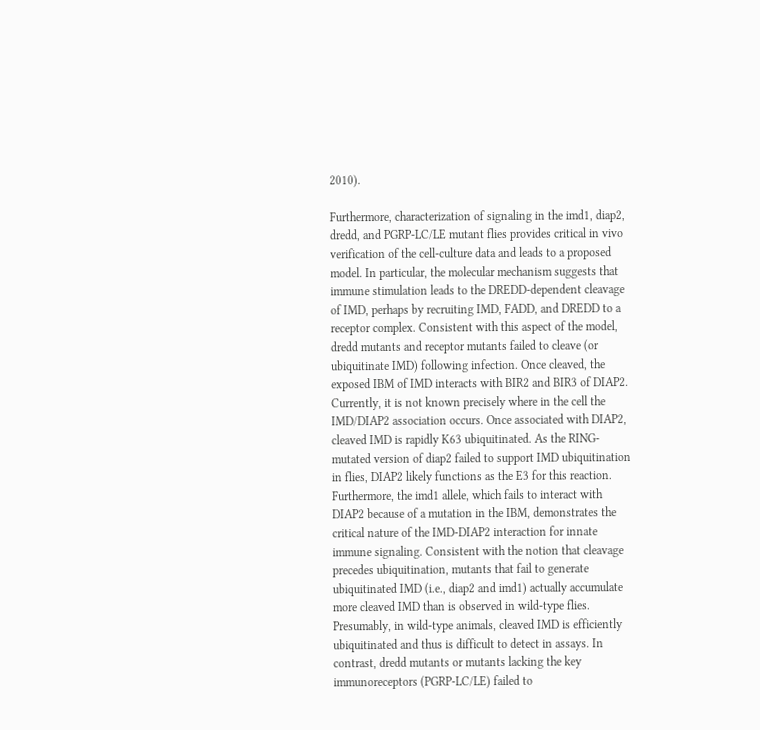2010).

Furthermore, characterization of signaling in the imd1, diap2, dredd, and PGRP-LC/LE mutant flies provides critical in vivo verification of the cell-culture data and leads to a proposed model. In particular, the molecular mechanism suggests that immune stimulation leads to the DREDD-dependent cleavage of IMD, perhaps by recruiting IMD, FADD, and DREDD to a receptor complex. Consistent with this aspect of the model, dredd mutants and receptor mutants failed to cleave (or ubiquitinate IMD) following infection. Once cleaved, the exposed IBM of IMD interacts with BIR2 and BIR3 of DIAP2. Currently, it is not known precisely where in the cell the IMD/DIAP2 association occurs. Once associated with DIAP2, cleaved IMD is rapidly K63 ubiquitinated. As the RING-mutated version of diap2 failed to support IMD ubiquitination in flies, DIAP2 likely functions as the E3 for this reaction. Furthermore, the imd1 allele, which fails to interact with DIAP2 because of a mutation in the IBM, demonstrates the critical nature of the IMD-DIAP2 interaction for innate immune signaling. Consistent with the notion that cleavage precedes ubiquitination, mutants that fail to generate ubiquitinated IMD (i.e., diap2 and imd1) actually accumulate more cleaved IMD than is observed in wild-type flies. Presumably, in wild-type animals, cleaved IMD is efficiently ubiquitinated and thus is difficult to detect in assays. In contrast, dredd mutants or mutants lacking the key immunoreceptors (PGRP-LC/LE) failed to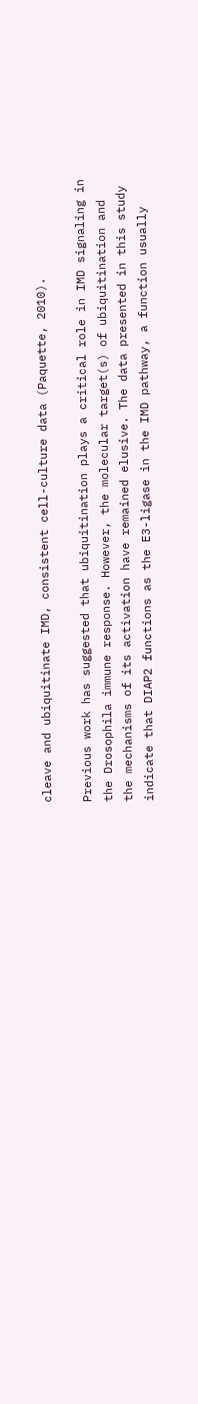cleave and ubiquitinate IMD, consistent cell-culture data (Paquette, 2010).

Previous work has suggested that ubiquitination plays a critical role in IMD signaling in the Drosophila immune response. However, the molecular target(s) of ubiquitination and the mechanisms of its activation have remained elusive. The data presented in this study indicate that DIAP2 functions as the E3-ligase in the IMD pathway, a function usually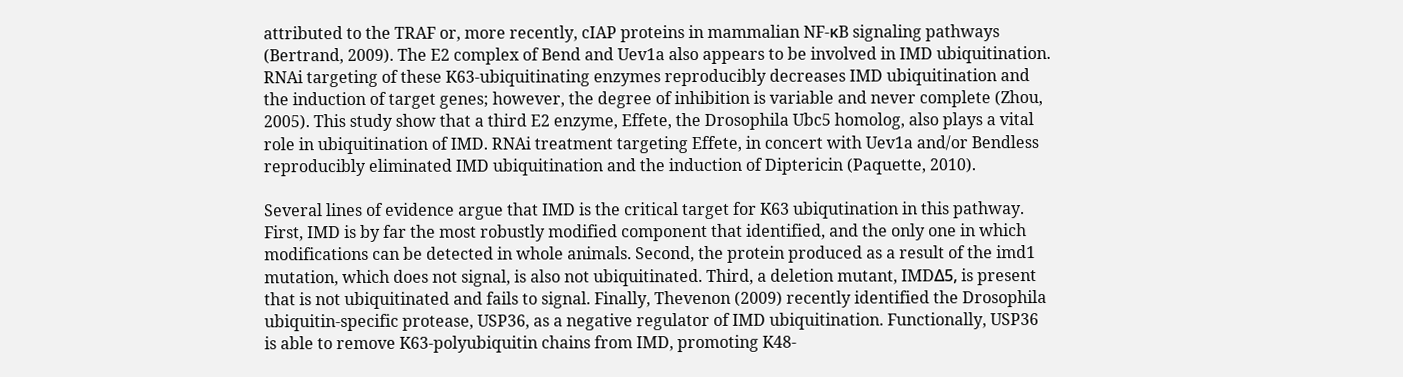attributed to the TRAF or, more recently, cIAP proteins in mammalian NF-κB signaling pathways (Bertrand, 2009). The E2 complex of Bend and Uev1a also appears to be involved in IMD ubiquitination. RNAi targeting of these K63-ubiquitinating enzymes reproducibly decreases IMD ubiquitination and the induction of target genes; however, the degree of inhibition is variable and never complete (Zhou, 2005). This study show that a third E2 enzyme, Effete, the Drosophila Ubc5 homolog, also plays a vital role in ubiquitination of IMD. RNAi treatment targeting Effete, in concert with Uev1a and/or Bendless reproducibly eliminated IMD ubiquitination and the induction of Diptericin (Paquette, 2010).

Several lines of evidence argue that IMD is the critical target for K63 ubiqutination in this pathway. First, IMD is by far the most robustly modified component that identified, and the only one in which modifications can be detected in whole animals. Second, the protein produced as a result of the imd1 mutation, which does not signal, is also not ubiquitinated. Third, a deletion mutant, IMDΔ5, is present that is not ubiquitinated and fails to signal. Finally, Thevenon (2009) recently identified the Drosophila ubiquitin-specific protease, USP36, as a negative regulator of IMD ubiquitination. Functionally, USP36 is able to remove K63-polyubiquitin chains from IMD, promoting K48-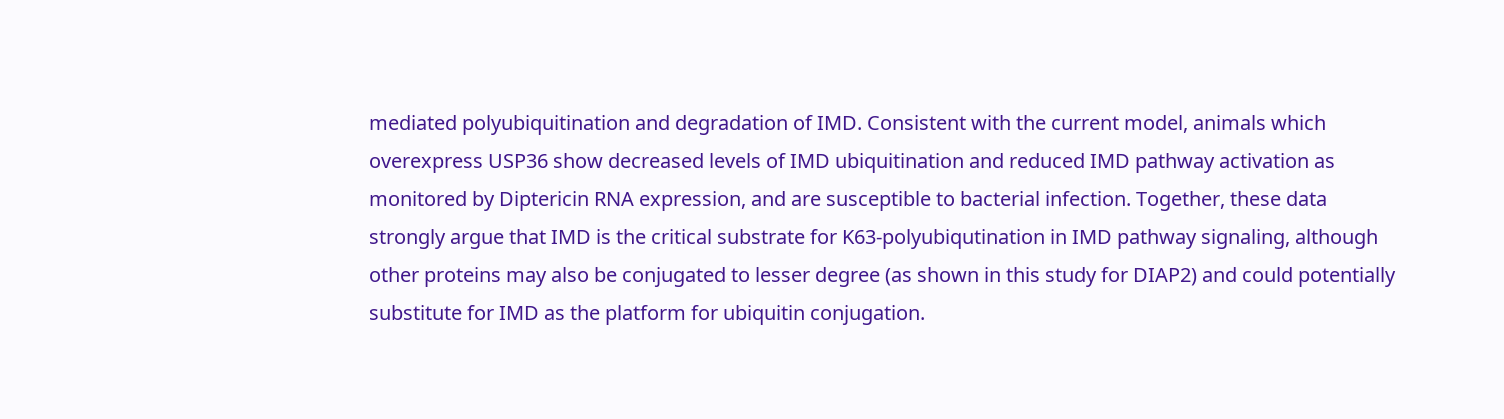mediated polyubiquitination and degradation of IMD. Consistent with the current model, animals which overexpress USP36 show decreased levels of IMD ubiquitination and reduced IMD pathway activation as monitored by Diptericin RNA expression, and are susceptible to bacterial infection. Together, these data strongly argue that IMD is the critical substrate for K63-polyubiqutination in IMD pathway signaling, although other proteins may also be conjugated to lesser degree (as shown in this study for DIAP2) and could potentially substitute for IMD as the platform for ubiquitin conjugation.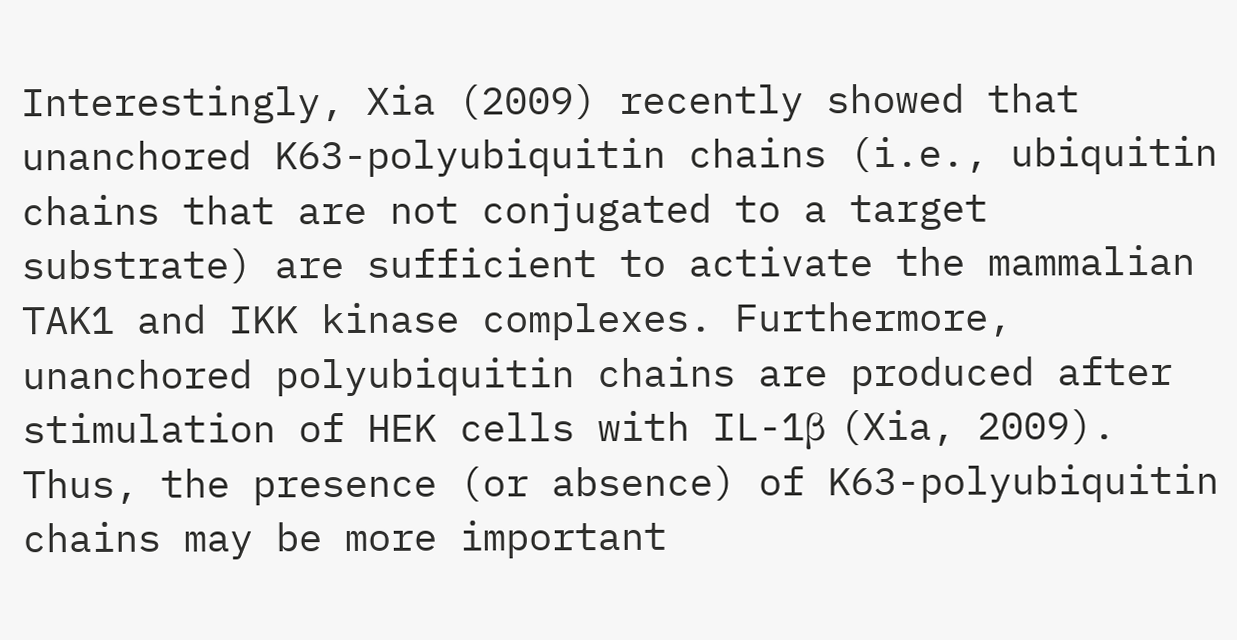Interestingly, Xia (2009) recently showed that unanchored K63-polyubiquitin chains (i.e., ubiquitin chains that are not conjugated to a target substrate) are sufficient to activate the mammalian TAK1 and IKK kinase complexes. Furthermore, unanchored polyubiquitin chains are produced after stimulation of HEK cells with IL-1β (Xia, 2009). Thus, the presence (or absence) of K63-polyubiquitin chains may be more important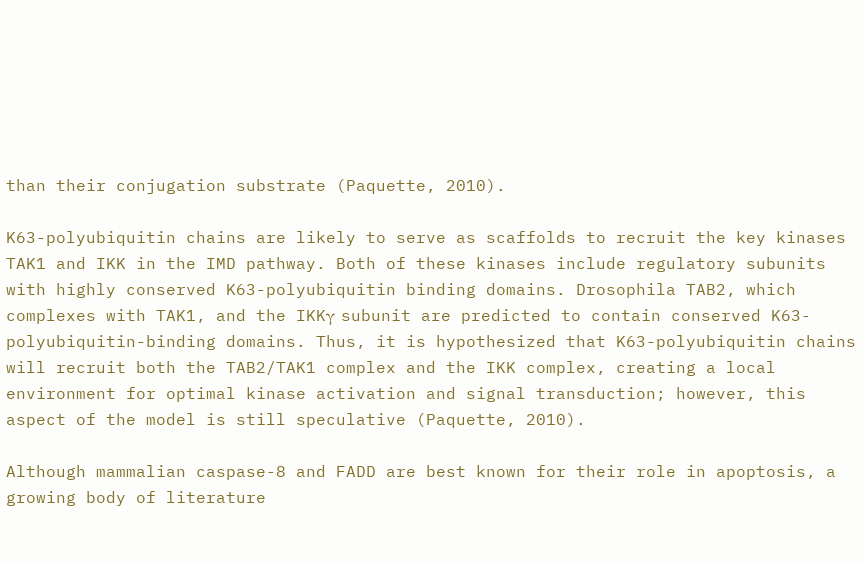than their conjugation substrate (Paquette, 2010).

K63-polyubiquitin chains are likely to serve as scaffolds to recruit the key kinases TAK1 and IKK in the IMD pathway. Both of these kinases include regulatory subunits with highly conserved K63-polyubiquitin binding domains. Drosophila TAB2, which complexes with TAK1, and the IKKγ subunit are predicted to contain conserved K63-polyubiquitin-binding domains. Thus, it is hypothesized that K63-polyubiquitin chains will recruit both the TAB2/TAK1 complex and the IKK complex, creating a local environment for optimal kinase activation and signal transduction; however, this aspect of the model is still speculative (Paquette, 2010).

Although mammalian caspase-8 and FADD are best known for their role in apoptosis, a growing body of literature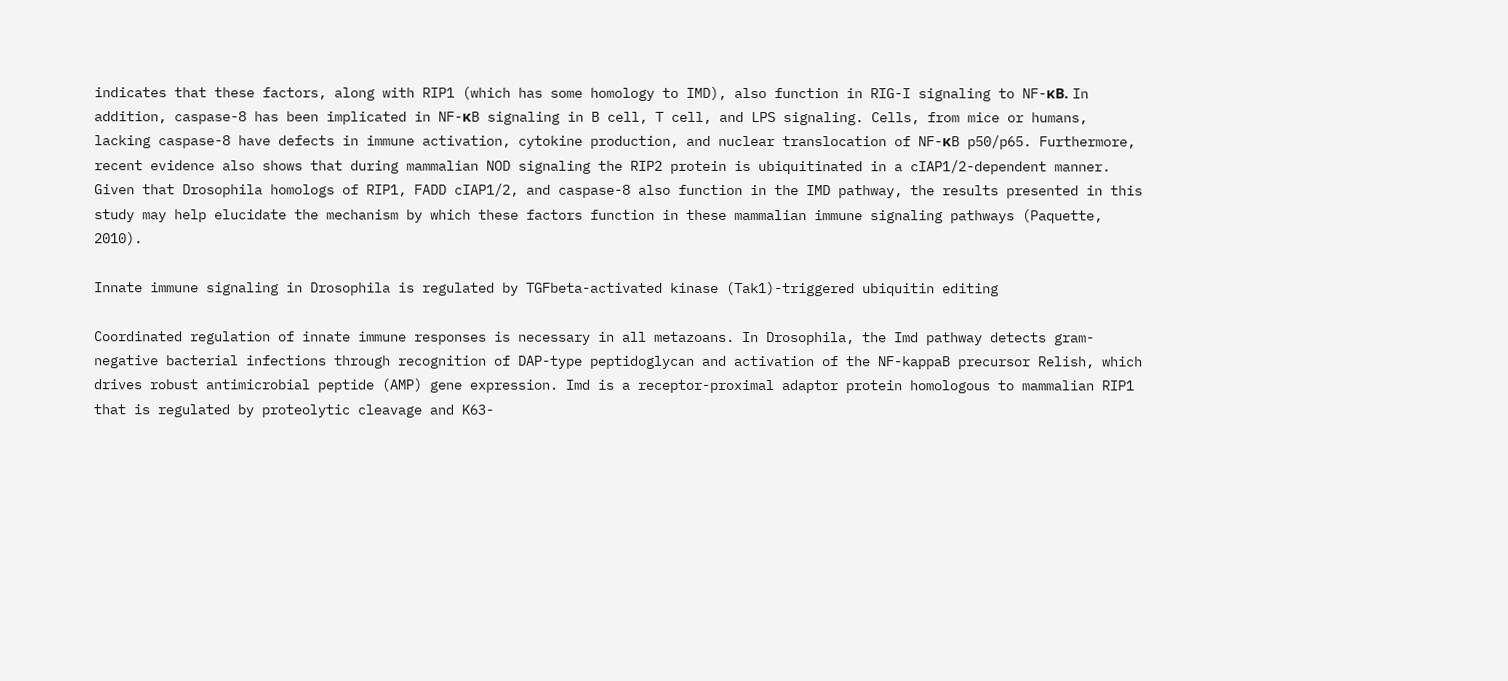indicates that these factors, along with RIP1 (which has some homology to IMD), also function in RIG-I signaling to NF-κB. In addition, caspase-8 has been implicated in NF-κB signaling in B cell, T cell, and LPS signaling. Cells, from mice or humans, lacking caspase-8 have defects in immune activation, cytokine production, and nuclear translocation of NF-κB p50/p65. Furthermore, recent evidence also shows that during mammalian NOD signaling the RIP2 protein is ubiquitinated in a cIAP1/2-dependent manner. Given that Drosophila homologs of RIP1, FADD cIAP1/2, and caspase-8 also function in the IMD pathway, the results presented in this study may help elucidate the mechanism by which these factors function in these mammalian immune signaling pathways (Paquette, 2010).

Innate immune signaling in Drosophila is regulated by TGFbeta-activated kinase (Tak1)-triggered ubiquitin editing

Coordinated regulation of innate immune responses is necessary in all metazoans. In Drosophila, the Imd pathway detects gram-negative bacterial infections through recognition of DAP-type peptidoglycan and activation of the NF-kappaB precursor Relish, which drives robust antimicrobial peptide (AMP) gene expression. Imd is a receptor-proximal adaptor protein homologous to mammalian RIP1 that is regulated by proteolytic cleavage and K63-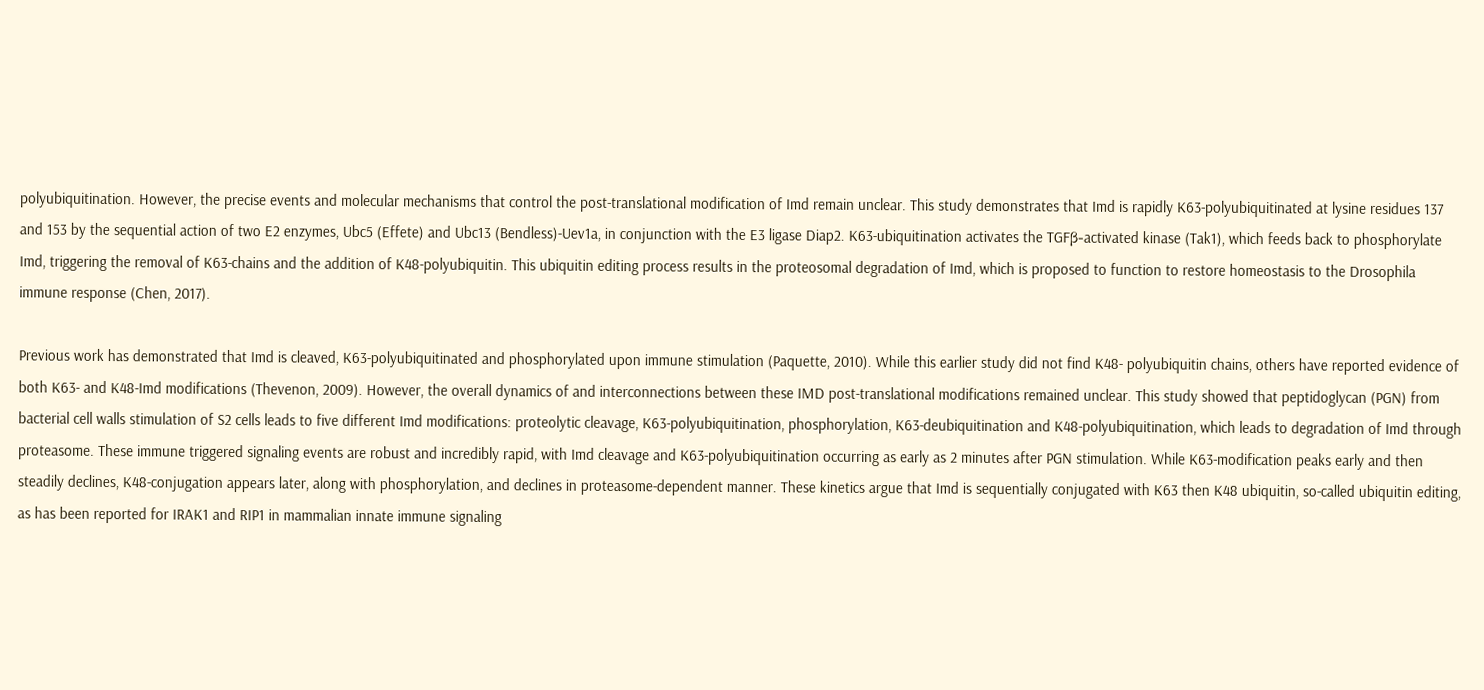polyubiquitination. However, the precise events and molecular mechanisms that control the post-translational modification of Imd remain unclear. This study demonstrates that Imd is rapidly K63-polyubiquitinated at lysine residues 137 and 153 by the sequential action of two E2 enzymes, Ubc5 (Effete) and Ubc13 (Bendless)-Uev1a, in conjunction with the E3 ligase Diap2. K63-ubiquitination activates the TGFβ-activated kinase (Tak1), which feeds back to phosphorylate Imd, triggering the removal of K63-chains and the addition of K48-polyubiquitin. This ubiquitin editing process results in the proteosomal degradation of Imd, which is proposed to function to restore homeostasis to the Drosophila immune response (Chen, 2017).

Previous work has demonstrated that Imd is cleaved, K63-polyubiquitinated and phosphorylated upon immune stimulation (Paquette, 2010). While this earlier study did not find K48- polyubiquitin chains, others have reported evidence of both K63- and K48-Imd modifications (Thevenon, 2009). However, the overall dynamics of and interconnections between these IMD post-translational modifications remained unclear. This study showed that peptidoglycan (PGN) from bacterial cell walls stimulation of S2 cells leads to five different Imd modifications: proteolytic cleavage, K63-polyubiquitination, phosphorylation, K63-deubiquitination and K48-polyubiquitination, which leads to degradation of Imd through proteasome. These immune triggered signaling events are robust and incredibly rapid, with Imd cleavage and K63-polyubiquitination occurring as early as 2 minutes after PGN stimulation. While K63-modification peaks early and then steadily declines, K48-conjugation appears later, along with phosphorylation, and declines in proteasome-dependent manner. These kinetics argue that Imd is sequentially conjugated with K63 then K48 ubiquitin, so-called ubiquitin editing, as has been reported for IRAK1 and RIP1 in mammalian innate immune signaling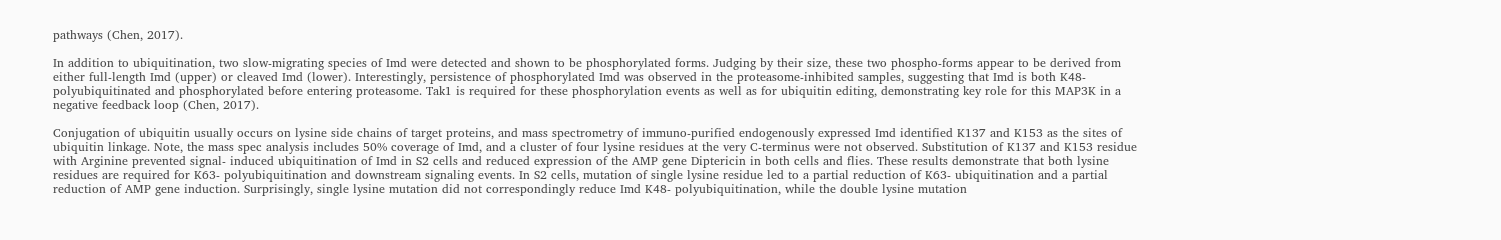pathways (Chen, 2017).

In addition to ubiquitination, two slow-migrating species of Imd were detected and shown to be phosphorylated forms. Judging by their size, these two phospho-forms appear to be derived from either full-length Imd (upper) or cleaved Imd (lower). Interestingly, persistence of phosphorylated Imd was observed in the proteasome-inhibited samples, suggesting that Imd is both K48-polyubiquitinated and phosphorylated before entering proteasome. Tak1 is required for these phosphorylation events as well as for ubiquitin editing, demonstrating key role for this MAP3K in a negative feedback loop (Chen, 2017).

Conjugation of ubiquitin usually occurs on lysine side chains of target proteins, and mass spectrometry of immuno-purified endogenously expressed Imd identified K137 and K153 as the sites of ubiquitin linkage. Note, the mass spec analysis includes 50% coverage of Imd, and a cluster of four lysine residues at the very C-terminus were not observed. Substitution of K137 and K153 residue with Arginine prevented signal- induced ubiquitination of Imd in S2 cells and reduced expression of the AMP gene Diptericin in both cells and flies. These results demonstrate that both lysine residues are required for K63- polyubiquitination and downstream signaling events. In S2 cells, mutation of single lysine residue led to a partial reduction of K63- ubiquitination and a partial reduction of AMP gene induction. Surprisingly, single lysine mutation did not correspondingly reduce Imd K48- polyubiquitination, while the double lysine mutation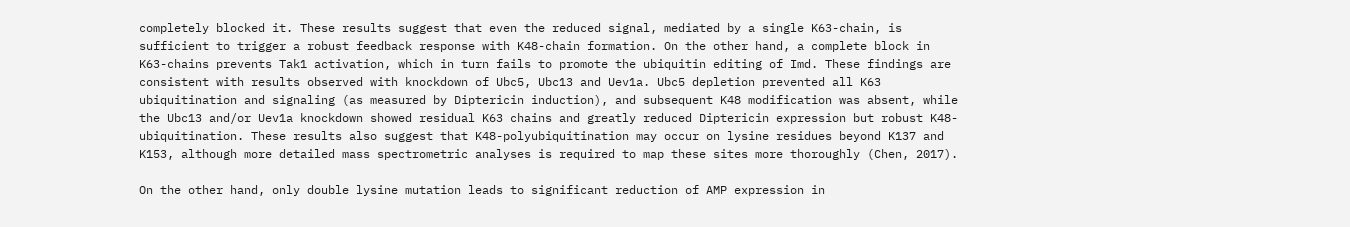completely blocked it. These results suggest that even the reduced signal, mediated by a single K63-chain, is sufficient to trigger a robust feedback response with K48-chain formation. On the other hand, a complete block in K63-chains prevents Tak1 activation, which in turn fails to promote the ubiquitin editing of Imd. These findings are consistent with results observed with knockdown of Ubc5, Ubc13 and Uev1a. Ubc5 depletion prevented all K63 ubiquitination and signaling (as measured by Diptericin induction), and subsequent K48 modification was absent, while the Ubc13 and/or Uev1a knockdown showed residual K63 chains and greatly reduced Diptericin expression but robust K48- ubiquitination. These results also suggest that K48-polyubiquitination may occur on lysine residues beyond K137 and K153, although more detailed mass spectrometric analyses is required to map these sites more thoroughly (Chen, 2017).

On the other hand, only double lysine mutation leads to significant reduction of AMP expression in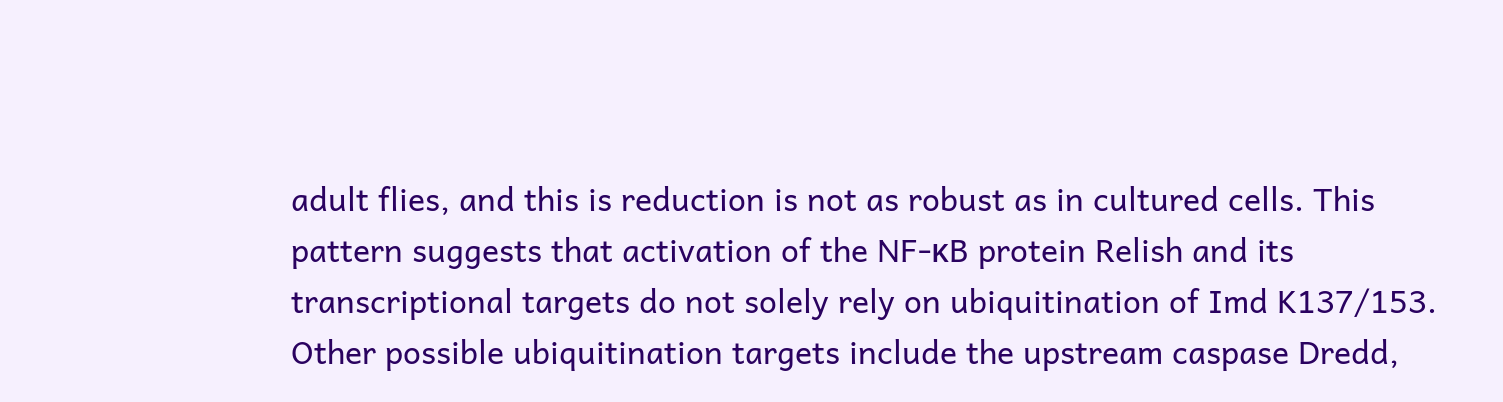adult flies, and this is reduction is not as robust as in cultured cells. This pattern suggests that activation of the NF-κB protein Relish and its transcriptional targets do not solely rely on ubiquitination of Imd K137/153. Other possible ubiquitination targets include the upstream caspase Dredd,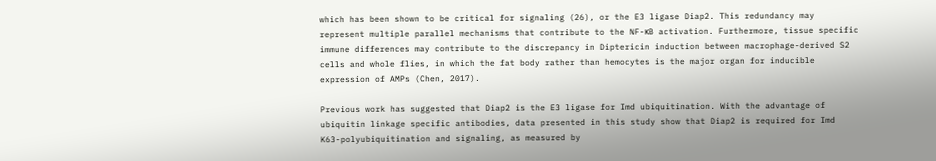which has been shown to be critical for signaling (26), or the E3 ligase Diap2. This redundancy may represent multiple parallel mechanisms that contribute to the NF-κB activation. Furthermore, tissue specific immune differences may contribute to the discrepancy in Diptericin induction between macrophage-derived S2 cells and whole flies, in which the fat body rather than hemocytes is the major organ for inducible expression of AMPs (Chen, 2017).

Previous work has suggested that Diap2 is the E3 ligase for Imd ubiquitination. With the advantage of ubiquitin linkage specific antibodies, data presented in this study show that Diap2 is required for Imd K63-polyubiquitination and signaling, as measured by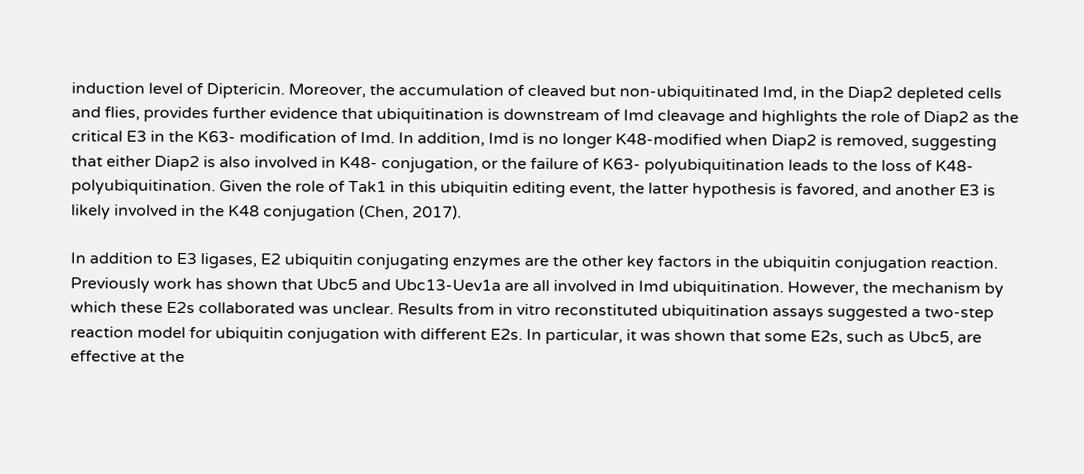induction level of Diptericin. Moreover, the accumulation of cleaved but non-ubiquitinated Imd, in the Diap2 depleted cells and flies, provides further evidence that ubiquitination is downstream of Imd cleavage and highlights the role of Diap2 as the critical E3 in the K63- modification of Imd. In addition, Imd is no longer K48-modified when Diap2 is removed, suggesting that either Diap2 is also involved in K48- conjugation, or the failure of K63- polyubiquitination leads to the loss of K48- polyubiquitination. Given the role of Tak1 in this ubiquitin editing event, the latter hypothesis is favored, and another E3 is likely involved in the K48 conjugation (Chen, 2017).

In addition to E3 ligases, E2 ubiquitin conjugating enzymes are the other key factors in the ubiquitin conjugation reaction. Previously work has shown that Ubc5 and Ubc13-Uev1a are all involved in Imd ubiquitination. However, the mechanism by which these E2s collaborated was unclear. Results from in vitro reconstituted ubiquitination assays suggested a two-step reaction model for ubiquitin conjugation with different E2s. In particular, it was shown that some E2s, such as Ubc5, are effective at the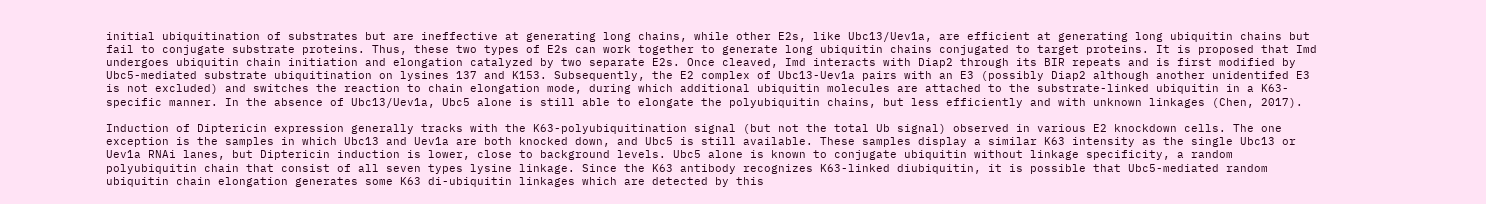initial ubiquitination of substrates but are ineffective at generating long chains, while other E2s, like Ubc13/Uev1a, are efficient at generating long ubiquitin chains but fail to conjugate substrate proteins. Thus, these two types of E2s can work together to generate long ubiquitin chains conjugated to target proteins. It is proposed that Imd undergoes ubiquitin chain initiation and elongation catalyzed by two separate E2s. Once cleaved, Imd interacts with Diap2 through its BIR repeats and is first modified by Ubc5-mediated substrate ubiquitination on lysines 137 and K153. Subsequently, the E2 complex of Ubc13-Uev1a pairs with an E3 (possibly Diap2 although another unidentifed E3 is not excluded) and switches the reaction to chain elongation mode, during which additional ubiquitin molecules are attached to the substrate-linked ubiquitin in a K63-specific manner. In the absence of Ubc13/Uev1a, Ubc5 alone is still able to elongate the polyubiquitin chains, but less efficiently and with unknown linkages (Chen, 2017).

Induction of Diptericin expression generally tracks with the K63-polyubiquitination signal (but not the total Ub signal) observed in various E2 knockdown cells. The one exception is the samples in which Ubc13 and Uev1a are both knocked down, and Ubc5 is still available. These samples display a similar K63 intensity as the single Ubc13 or Uev1a RNAi lanes, but Diptericin induction is lower, close to background levels. Ubc5 alone is known to conjugate ubiquitin without linkage specificity, a random polyubiquitin chain that consist of all seven types lysine linkage. Since the K63 antibody recognizes K63-linked diubiquitin, it is possible that Ubc5-mediated random ubiquitin chain elongation generates some K63 di-ubiquitin linkages which are detected by this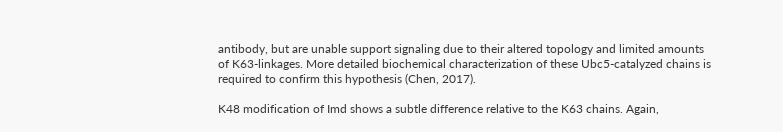antibody, but are unable support signaling due to their altered topology and limited amounts of K63-linkages. More detailed biochemical characterization of these Ubc5-catalyzed chains is required to confirm this hypothesis (Chen, 2017).

K48 modification of Imd shows a subtle difference relative to the K63 chains. Again,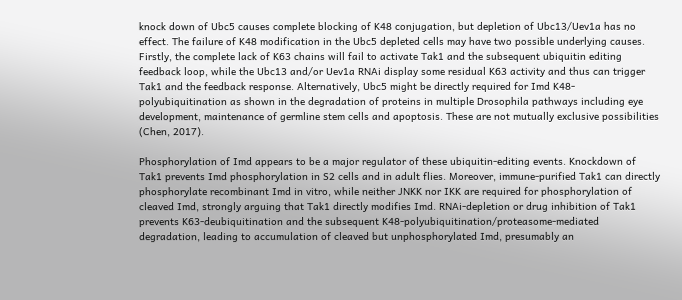knock down of Ubc5 causes complete blocking of K48 conjugation, but depletion of Ubc13/Uev1a has no effect. The failure of K48 modification in the Ubc5 depleted cells may have two possible underlying causes. Firstly, the complete lack of K63 chains will fail to activate Tak1 and the subsequent ubiquitin editing feedback loop, while the Ubc13 and/or Uev1a RNAi display some residual K63 activity and thus can trigger Tak1 and the feedback response. Alternatively, Ubc5 might be directly required for Imd K48-polyubiquitination as shown in the degradation of proteins in multiple Drosophila pathways including eye development, maintenance of germline stem cells and apoptosis. These are not mutually exclusive possibilities (Chen, 2017).

Phosphorylation of Imd appears to be a major regulator of these ubiquitin-editing events. Knockdown of Tak1 prevents Imd phosphorylation in S2 cells and in adult flies. Moreover, immune-purified Tak1 can directly phosphorylate recombinant Imd in vitro, while neither JNKK nor IKK are required for phosphorylation of cleaved Imd, strongly arguing that Tak1 directly modifies Imd. RNAi-depletion or drug inhibition of Tak1 prevents K63-deubiquitination and the subsequent K48-polyubiquitination/proteasome-mediated degradation, leading to accumulation of cleaved but unphosphorylated Imd, presumably an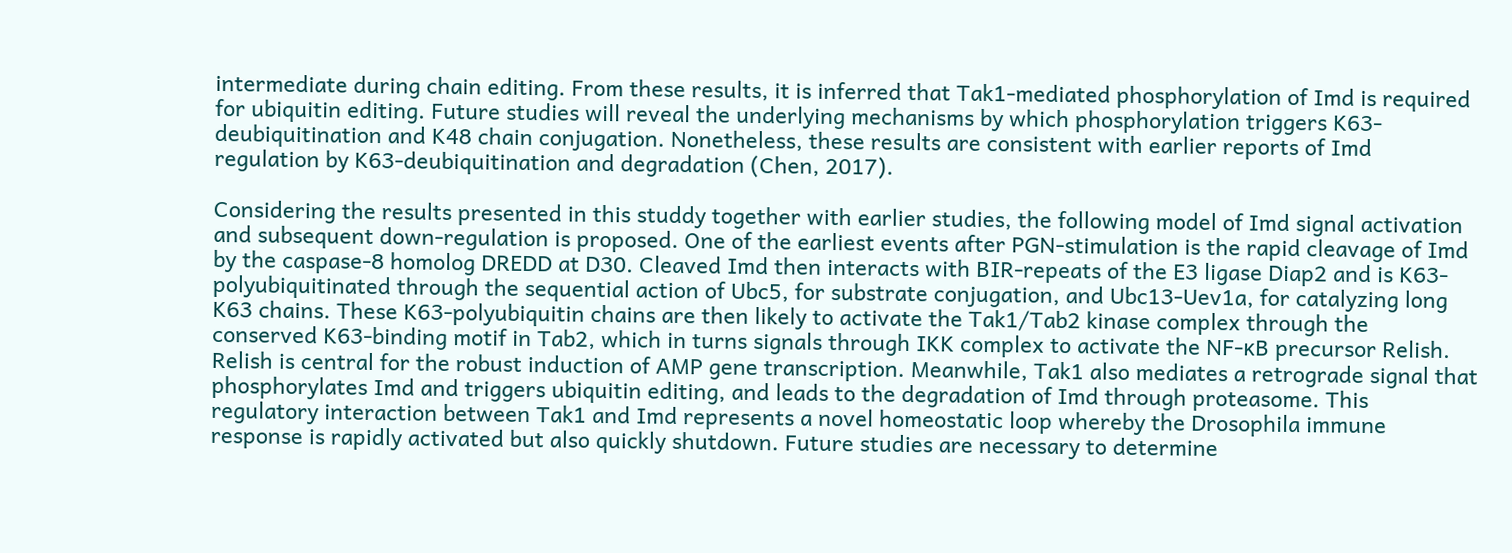intermediate during chain editing. From these results, it is inferred that Tak1-mediated phosphorylation of Imd is required for ubiquitin editing. Future studies will reveal the underlying mechanisms by which phosphorylation triggers K63-deubiquitination and K48 chain conjugation. Nonetheless, these results are consistent with earlier reports of Imd regulation by K63-deubiquitination and degradation (Chen, 2017).

Considering the results presented in this studdy together with earlier studies, the following model of Imd signal activation and subsequent down-regulation is proposed. One of the earliest events after PGN-stimulation is the rapid cleavage of Imd by the caspase-8 homolog DREDD at D30. Cleaved Imd then interacts with BIR-repeats of the E3 ligase Diap2 and is K63-polyubiquitinated through the sequential action of Ubc5, for substrate conjugation, and Ubc13-Uev1a, for catalyzing long K63 chains. These K63-polyubiquitin chains are then likely to activate the Tak1/Tab2 kinase complex through the conserved K63-binding motif in Tab2, which in turns signals through IKK complex to activate the NF-κB precursor Relish. Relish is central for the robust induction of AMP gene transcription. Meanwhile, Tak1 also mediates a retrograde signal that phosphorylates Imd and triggers ubiquitin editing, and leads to the degradation of Imd through proteasome. This regulatory interaction between Tak1 and Imd represents a novel homeostatic loop whereby the Drosophila immune response is rapidly activated but also quickly shutdown. Future studies are necessary to determine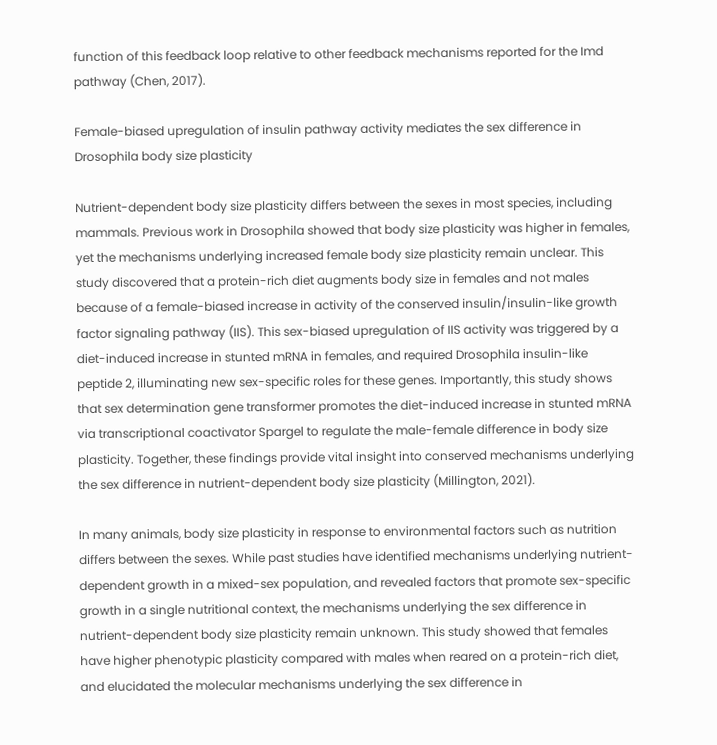function of this feedback loop relative to other feedback mechanisms reported for the Imd pathway (Chen, 2017).

Female-biased upregulation of insulin pathway activity mediates the sex difference in Drosophila body size plasticity

Nutrient-dependent body size plasticity differs between the sexes in most species, including mammals. Previous work in Drosophila showed that body size plasticity was higher in females, yet the mechanisms underlying increased female body size plasticity remain unclear. This study discovered that a protein-rich diet augments body size in females and not males because of a female-biased increase in activity of the conserved insulin/insulin-like growth factor signaling pathway (IIS). This sex-biased upregulation of IIS activity was triggered by a diet-induced increase in stunted mRNA in females, and required Drosophila insulin-like peptide 2, illuminating new sex-specific roles for these genes. Importantly, this study shows that sex determination gene transformer promotes the diet-induced increase in stunted mRNA via transcriptional coactivator Spargel to regulate the male-female difference in body size plasticity. Together, these findings provide vital insight into conserved mechanisms underlying the sex difference in nutrient-dependent body size plasticity (Millington, 2021).

In many animals, body size plasticity in response to environmental factors such as nutrition differs between the sexes. While past studies have identified mechanisms underlying nutrient-dependent growth in a mixed-sex population, and revealed factors that promote sex-specific growth in a single nutritional context, the mechanisms underlying the sex difference in nutrient-dependent body size plasticity remain unknown. This study showed that females have higher phenotypic plasticity compared with males when reared on a protein-rich diet, and elucidated the molecular mechanisms underlying the sex difference in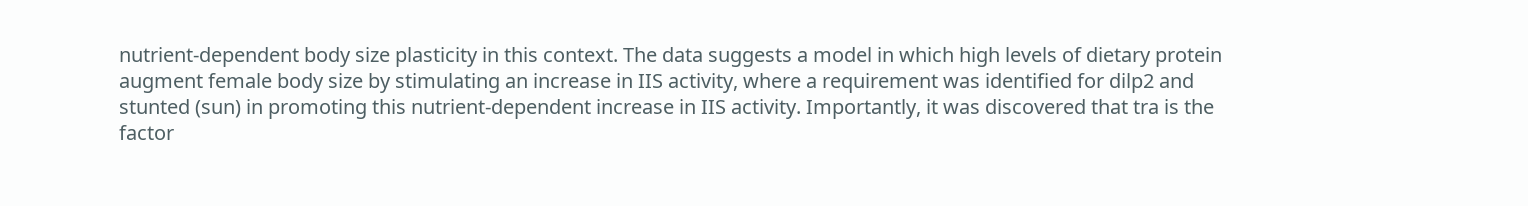nutrient-dependent body size plasticity in this context. The data suggests a model in which high levels of dietary protein augment female body size by stimulating an increase in IIS activity, where a requirement was identified for dilp2 and stunted (sun) in promoting this nutrient-dependent increase in IIS activity. Importantly, it was discovered that tra is the factor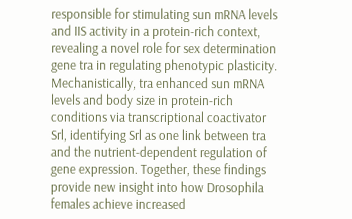responsible for stimulating sun mRNA levels and IIS activity in a protein-rich context, revealing a novel role for sex determination gene tra in regulating phenotypic plasticity. Mechanistically, tra enhanced sun mRNA levels and body size in protein-rich conditions via transcriptional coactivator Srl, identifying Srl as one link between tra and the nutrient-dependent regulation of gene expression. Together, these findings provide new insight into how Drosophila females achieve increased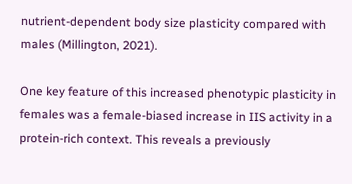nutrient-dependent body size plasticity compared with males (Millington, 2021).

One key feature of this increased phenotypic plasticity in females was a female-biased increase in IIS activity in a protein-rich context. This reveals a previously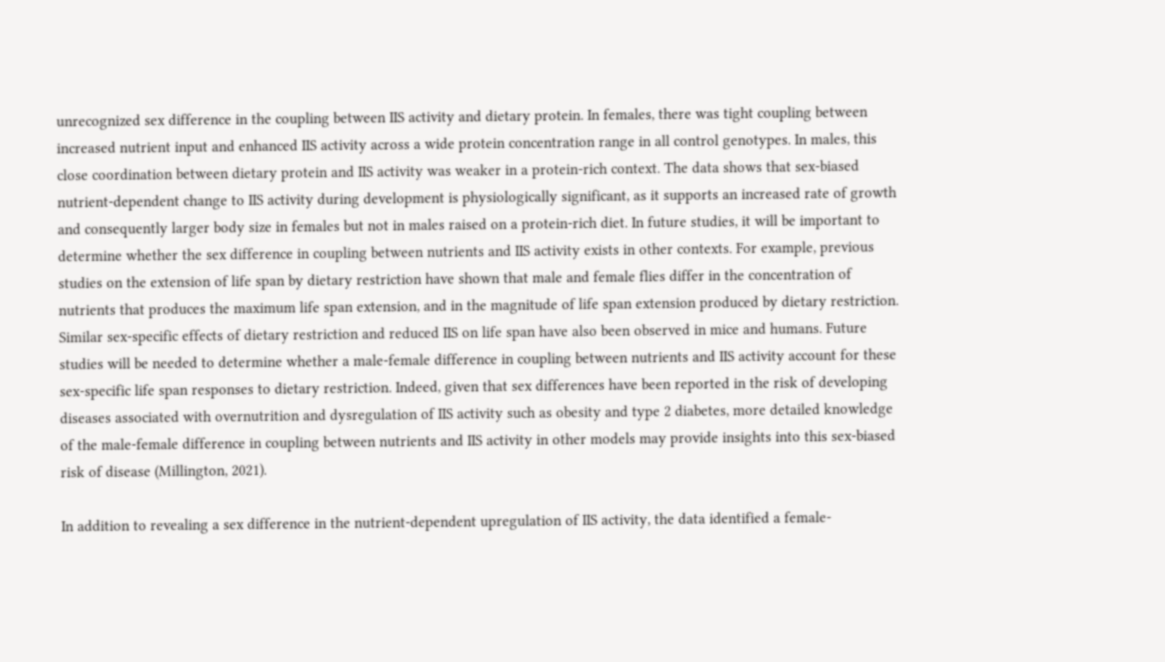unrecognized sex difference in the coupling between IIS activity and dietary protein. In females, there was tight coupling between increased nutrient input and enhanced IIS activity across a wide protein concentration range in all control genotypes. In males, this close coordination between dietary protein and IIS activity was weaker in a protein-rich context. The data shows that sex-biased nutrient-dependent change to IIS activity during development is physiologically significant, as it supports an increased rate of growth and consequently larger body size in females but not in males raised on a protein-rich diet. In future studies, it will be important to determine whether the sex difference in coupling between nutrients and IIS activity exists in other contexts. For example, previous studies on the extension of life span by dietary restriction have shown that male and female flies differ in the concentration of nutrients that produces the maximum life span extension, and in the magnitude of life span extension produced by dietary restriction. Similar sex-specific effects of dietary restriction and reduced IIS on life span have also been observed in mice and humans. Future studies will be needed to determine whether a male-female difference in coupling between nutrients and IIS activity account for these sex-specific life span responses to dietary restriction. Indeed, given that sex differences have been reported in the risk of developing diseases associated with overnutrition and dysregulation of IIS activity such as obesity and type 2 diabetes, more detailed knowledge of the male-female difference in coupling between nutrients and IIS activity in other models may provide insights into this sex-biased risk of disease (Millington, 2021).

In addition to revealing a sex difference in the nutrient-dependent upregulation of IIS activity, the data identified a female-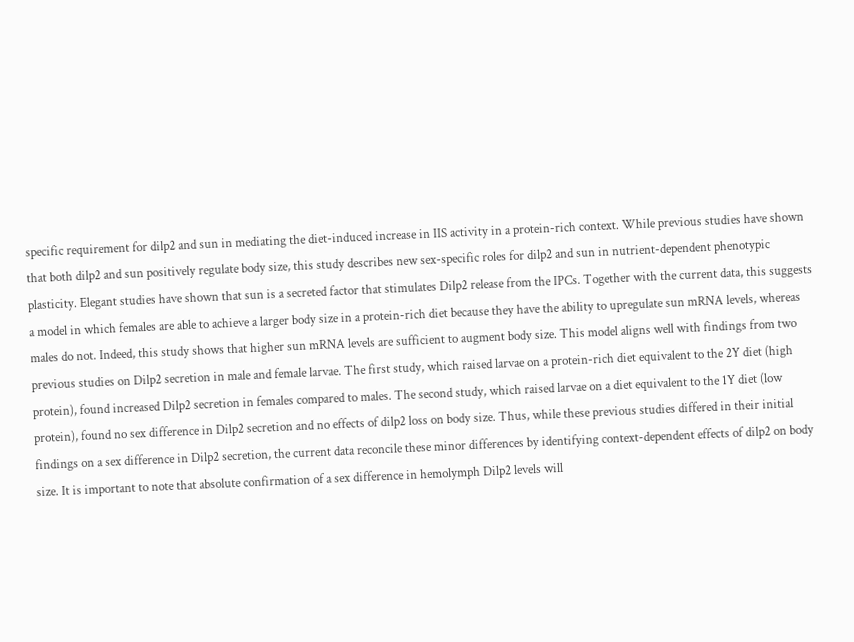specific requirement for dilp2 and sun in mediating the diet-induced increase in IIS activity in a protein-rich context. While previous studies have shown that both dilp2 and sun positively regulate body size, this study describes new sex-specific roles for dilp2 and sun in nutrient-dependent phenotypic plasticity. Elegant studies have shown that sun is a secreted factor that stimulates Dilp2 release from the IPCs. Together with the current data, this suggests a model in which females are able to achieve a larger body size in a protein-rich diet because they have the ability to upregulate sun mRNA levels, whereas males do not. Indeed, this study shows that higher sun mRNA levels are sufficient to augment body size. This model aligns well with findings from two previous studies on Dilp2 secretion in male and female larvae. The first study, which raised larvae on a protein-rich diet equivalent to the 2Y diet (high protein), found increased Dilp2 secretion in females compared to males. The second study, which raised larvae on a diet equivalent to the 1Y diet (low protein), found no sex difference in Dilp2 secretion and no effects of dilp2 loss on body size. Thus, while these previous studies differed in their initial findings on a sex difference in Dilp2 secretion, the current data reconcile these minor differences by identifying context-dependent effects of dilp2 on body size. It is important to note that absolute confirmation of a sex difference in hemolymph Dilp2 levels will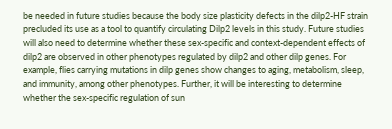be needed in future studies because the body size plasticity defects in the dilp2-HF strain precluded its use as a tool to quantify circulating Dilp2 levels in this study. Future studies will also need to determine whether these sex-specific and context-dependent effects of dilp2 are observed in other phenotypes regulated by dilp2 and other dilp genes. For example, flies carrying mutations in dilp genes show changes to aging, metabolism, sleep, and immunity, among other phenotypes. Further, it will be interesting to determine whether the sex-specific regulation of sun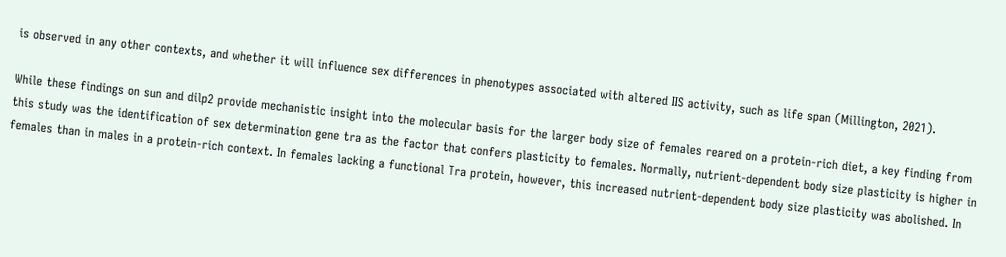is observed in any other contexts, and whether it will influence sex differences in phenotypes associated with altered IIS activity, such as life span (Millington, 2021).

While these findings on sun and dilp2 provide mechanistic insight into the molecular basis for the larger body size of females reared on a protein-rich diet, a key finding from this study was the identification of sex determination gene tra as the factor that confers plasticity to females. Normally, nutrient-dependent body size plasticity is higher in females than in males in a protein-rich context. In females lacking a functional Tra protein, however, this increased nutrient-dependent body size plasticity was abolished. In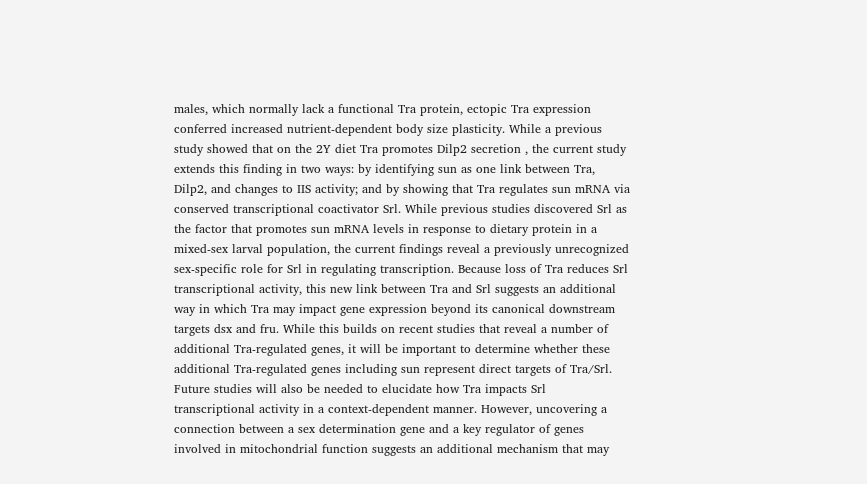males, which normally lack a functional Tra protein, ectopic Tra expression conferred increased nutrient-dependent body size plasticity. While a previous study showed that on the 2Y diet Tra promotes Dilp2 secretion , the current study extends this finding in two ways: by identifying sun as one link between Tra, Dilp2, and changes to IIS activity; and by showing that Tra regulates sun mRNA via conserved transcriptional coactivator Srl. While previous studies discovered Srl as the factor that promotes sun mRNA levels in response to dietary protein in a mixed-sex larval population, the current findings reveal a previously unrecognized sex-specific role for Srl in regulating transcription. Because loss of Tra reduces Srl transcriptional activity, this new link between Tra and Srl suggests an additional way in which Tra may impact gene expression beyond its canonical downstream targets dsx and fru. While this builds on recent studies that reveal a number of additional Tra-regulated genes, it will be important to determine whether these additional Tra-regulated genes including sun represent direct targets of Tra/Srl. Future studies will also be needed to elucidate how Tra impacts Srl transcriptional activity in a context-dependent manner. However, uncovering a connection between a sex determination gene and a key regulator of genes involved in mitochondrial function suggests an additional mechanism that may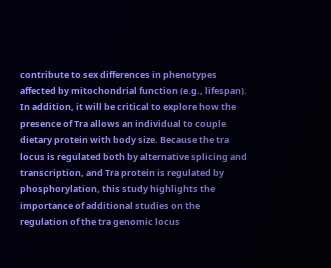contribute to sex differences in phenotypes affected by mitochondrial function (e.g., lifespan). In addition, it will be critical to explore how the presence of Tra allows an individual to couple dietary protein with body size. Because the tra locus is regulated both by alternative splicing and transcription, and Tra protein is regulated by phosphorylation, this study highlights the importance of additional studies on the regulation of the tra genomic locus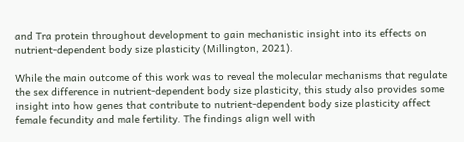and Tra protein throughout development to gain mechanistic insight into its effects on nutrient-dependent body size plasticity (Millington, 2021).

While the main outcome of this work was to reveal the molecular mechanisms that regulate the sex difference in nutrient-dependent body size plasticity, this study also provides some insight into how genes that contribute to nutrient-dependent body size plasticity affect female fecundity and male fertility. The findings align well with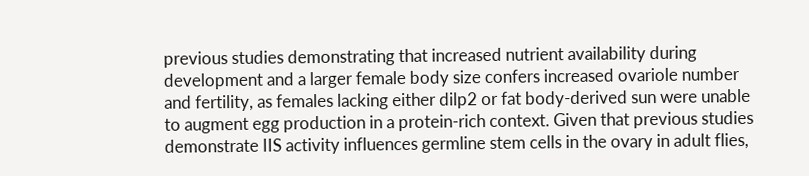previous studies demonstrating that increased nutrient availability during development and a larger female body size confers increased ovariole number and fertility, as females lacking either dilp2 or fat body-derived sun were unable to augment egg production in a protein-rich context. Given that previous studies demonstrate IIS activity influences germline stem cells in the ovary in adult flies,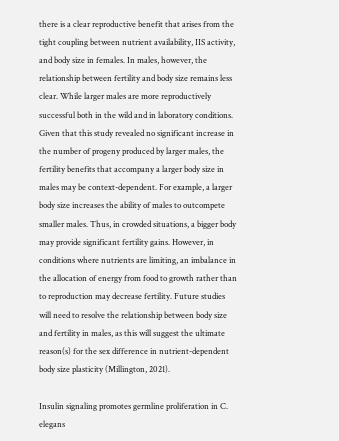there is a clear reproductive benefit that arises from the tight coupling between nutrient availability, IIS activity, and body size in females. In males, however, the relationship between fertility and body size remains less clear. While larger males are more reproductively successful both in the wild and in laboratory conditions. Given that this study revealed no significant increase in the number of progeny produced by larger males, the fertility benefits that accompany a larger body size in males may be context-dependent. For example, a larger body size increases the ability of males to outcompete smaller males. Thus, in crowded situations, a bigger body may provide significant fertility gains. However, in conditions where nutrients are limiting, an imbalance in the allocation of energy from food to growth rather than to reproduction may decrease fertility. Future studies will need to resolve the relationship between body size and fertility in males, as this will suggest the ultimate reason(s) for the sex difference in nutrient-dependent body size plasticity (Millington, 2021).

Insulin signaling promotes germline proliferation in C. elegans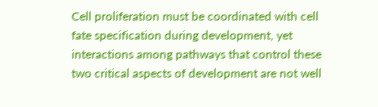Cell proliferation must be coordinated with cell fate specification during development, yet interactions among pathways that control these two critical aspects of development are not well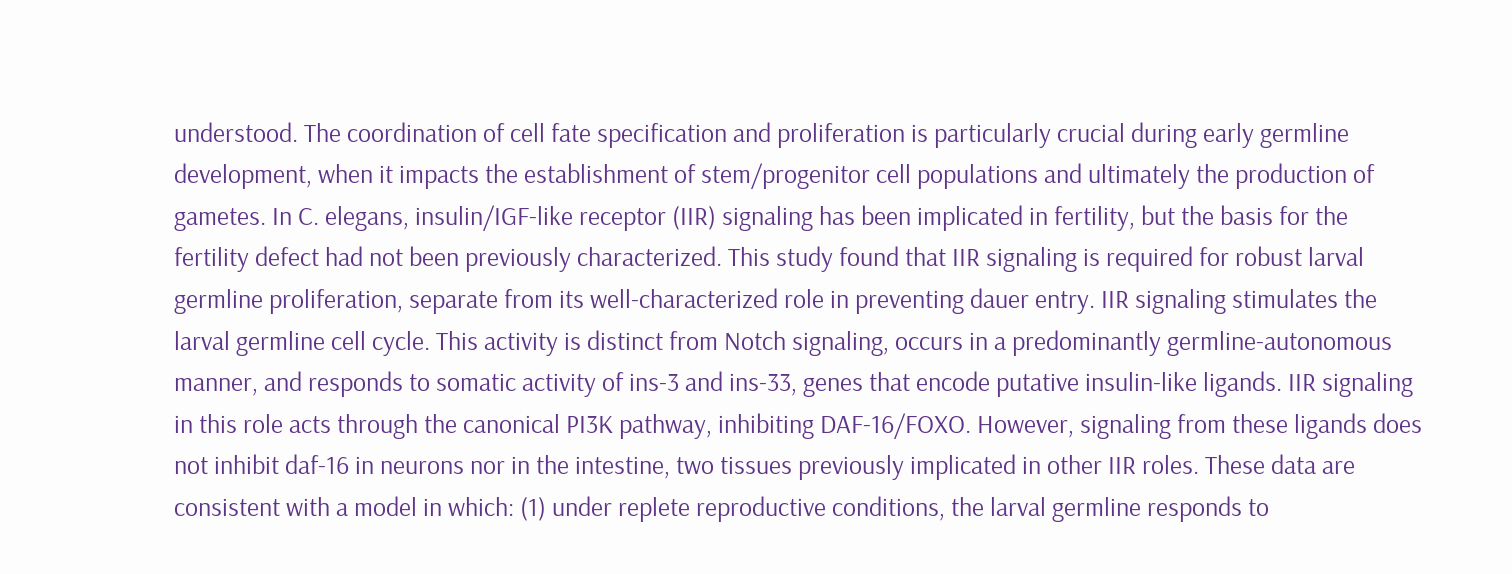understood. The coordination of cell fate specification and proliferation is particularly crucial during early germline development, when it impacts the establishment of stem/progenitor cell populations and ultimately the production of gametes. In C. elegans, insulin/IGF-like receptor (IIR) signaling has been implicated in fertility, but the basis for the fertility defect had not been previously characterized. This study found that IIR signaling is required for robust larval germline proliferation, separate from its well-characterized role in preventing dauer entry. IIR signaling stimulates the larval germline cell cycle. This activity is distinct from Notch signaling, occurs in a predominantly germline-autonomous manner, and responds to somatic activity of ins-3 and ins-33, genes that encode putative insulin-like ligands. IIR signaling in this role acts through the canonical PI3K pathway, inhibiting DAF-16/FOXO. However, signaling from these ligands does not inhibit daf-16 in neurons nor in the intestine, two tissues previously implicated in other IIR roles. These data are consistent with a model in which: (1) under replete reproductive conditions, the larval germline responds to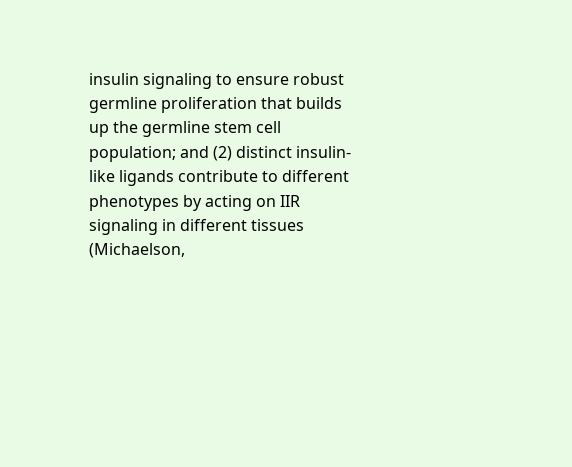insulin signaling to ensure robust germline proliferation that builds up the germline stem cell population; and (2) distinct insulin-like ligands contribute to different phenotypes by acting on IIR signaling in different tissues (Michaelson,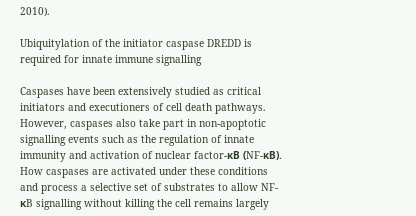2010).

Ubiquitylation of the initiator caspase DREDD is required for innate immune signalling

Caspases have been extensively studied as critical initiators and executioners of cell death pathways. However, caspases also take part in non-apoptotic signalling events such as the regulation of innate immunity and activation of nuclear factor-κB (NF-κB). How caspases are activated under these conditions and process a selective set of substrates to allow NF-κB signalling without killing the cell remains largely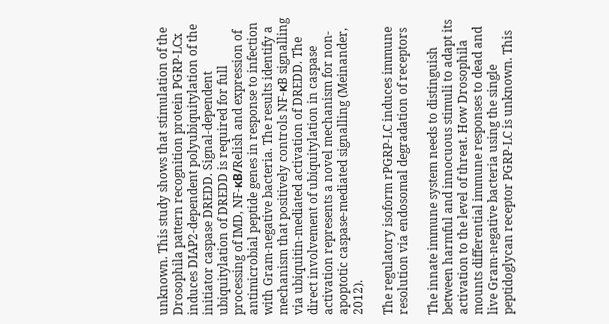unknown. This study shows that stimulation of the Drosophila pattern recognition protein PGRP-LCx induces DIAP2-dependent polyubiquitylation of the initiator caspase DREDD. Signal-dependent ubiquitylation of DREDD is required for full processing of IMD, NF-κB/Relish and expression of antimicrobial peptide genes in response to infection with Gram-negative bacteria. The results identify a mechanism that positively controls NF-κB signalling via ubiquitin-mediated activation of DREDD. The direct involvement of ubiquitylation in caspase activation represents a novel mechanism for non-apoptotic caspase-mediated signalling (Meinander, 2012).

The regulatory isoform rPGRP-LC induces immune resolution via endosomal degradation of receptors

The innate immune system needs to distinguish between harmful and innocuous stimuli to adapt its activation to the level of threat. How Drosophila mounts differential immune responses to dead and live Gram-negative bacteria using the single peptidoglycan receptor PGRP-LC is unknown. This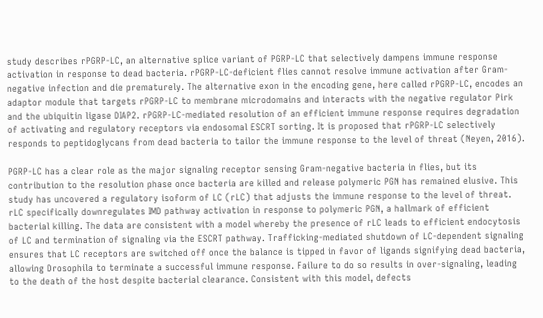study describes rPGRP-LC, an alternative splice variant of PGRP-LC that selectively dampens immune response activation in response to dead bacteria. rPGRP-LC-deficient flies cannot resolve immune activation after Gram-negative infection and die prematurely. The alternative exon in the encoding gene, here called rPGRP-LC, encodes an adaptor module that targets rPGRP-LC to membrane microdomains and interacts with the negative regulator Pirk and the ubiquitin ligase DIAP2. rPGRP-LC-mediated resolution of an efficient immune response requires degradation of activating and regulatory receptors via endosomal ESCRT sorting. It is proposed that rPGRP-LC selectively responds to peptidoglycans from dead bacteria to tailor the immune response to the level of threat (Neyen, 2016).

PGRP-LC has a clear role as the major signaling receptor sensing Gram-negative bacteria in flies, but its contribution to the resolution phase once bacteria are killed and release polymeric PGN has remained elusive. This study has uncovered a regulatory isoform of LC (rLC) that adjusts the immune response to the level of threat. rLC specifically downregulates IMD pathway activation in response to polymeric PGN, a hallmark of efficient bacterial killing. The data are consistent with a model whereby the presence of rLC leads to efficient endocytosis of LC and termination of signaling via the ESCRT pathway. Trafficking-mediated shutdown of LC-dependent signaling ensures that LC receptors are switched off once the balance is tipped in favor of ligands signifying dead bacteria, allowing Drosophila to terminate a successful immune response. Failure to do so results in over-signaling, leading to the death of the host despite bacterial clearance. Consistent with this model, defects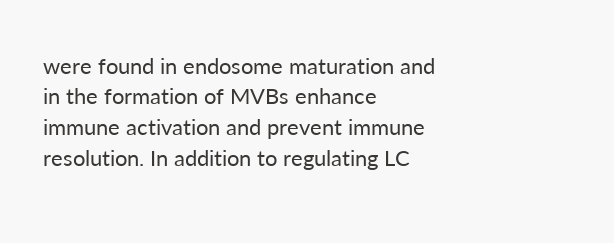were found in endosome maturation and in the formation of MVBs enhance immune activation and prevent immune resolution. In addition to regulating LC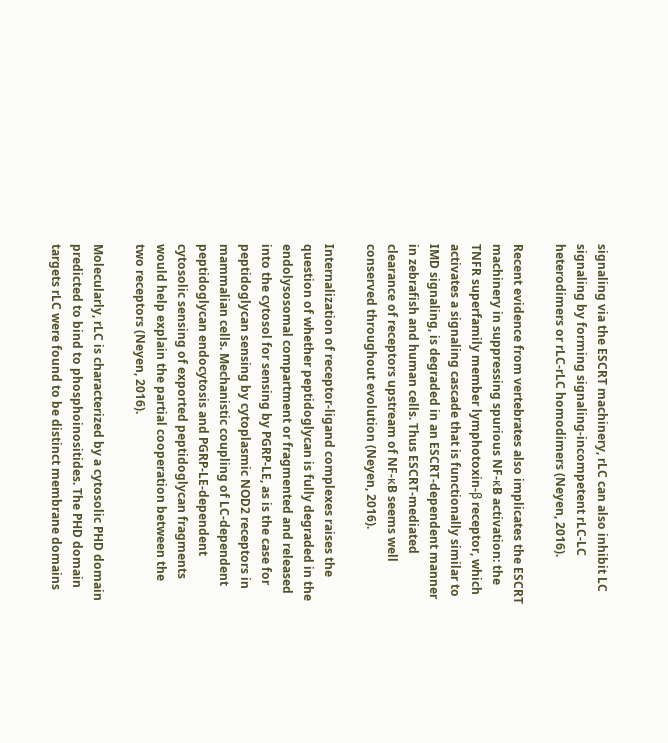signaling via the ESCRT machinery, rLC can also inhibit LC signaling by forming signaling-incompetent rLC-LC heterodimers or rLC-rLC homodimers (Neyen, 2016).

Recent evidence from vertebrates also implicates the ESCRT machinery in suppressing spurious NF-κB activation: the TNFR superfamily member lymphotoxin-β receptor, which activates a signaling cascade that is functionally similar to IMD signaling, is degraded in an ESCRT-dependent manner in zebrafish and human cells. Thus ESCRT-mediated clearance of receptors upstream of NF-κB seems well conserved throughout evolution (Neyen, 2016).

Internalization of receptor-ligand complexes raises the question of whether peptidoglycan is fully degraded in the endolysosomal compartment or fragmented and released into the cytosol for sensing by PGRP-LE, as is the case for peptidoglycan sensing by cytoplasmic NOD2 receptors in mammalian cells. Mechanistic coupling of LC-dependent peptidoglycan endocytosis and PGRP-LE-dependent cytosolic sensing of exported peptidoglycan fragments would help explain the partial cooperation between the two receptors (Neyen, 2016).

Molecularly, rLC is characterized by a cytosolic PHD domain predicted to bind to phosphoinositides. The PHD domain targets rLC were found to be distinct membrane domains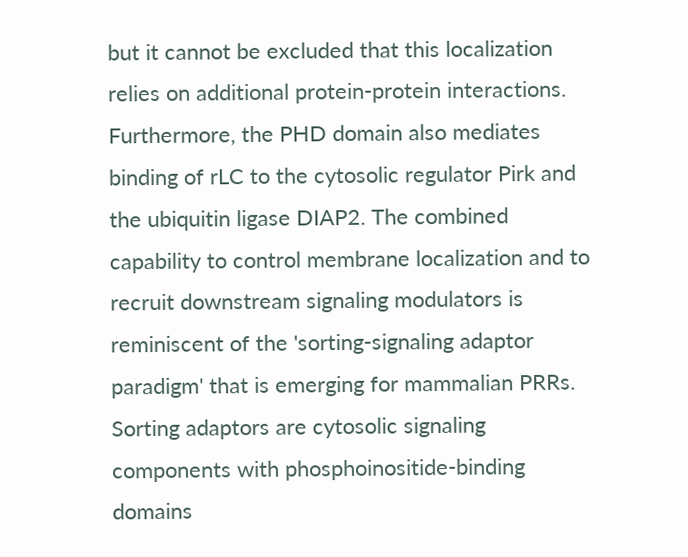but it cannot be excluded that this localization relies on additional protein-protein interactions. Furthermore, the PHD domain also mediates binding of rLC to the cytosolic regulator Pirk and the ubiquitin ligase DIAP2. The combined capability to control membrane localization and to recruit downstream signaling modulators is reminiscent of the 'sorting-signaling adaptor paradigm' that is emerging for mammalian PRRs. Sorting adaptors are cytosolic signaling components with phosphoinositide-binding domains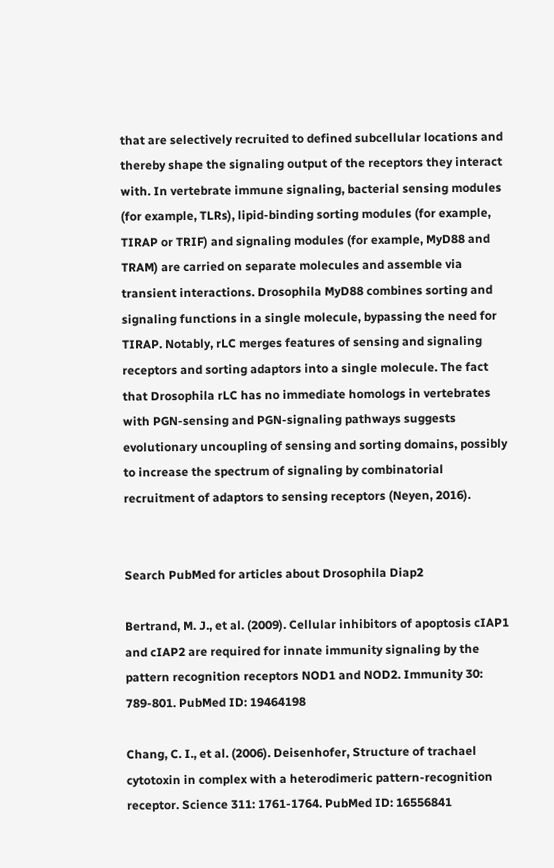that are selectively recruited to defined subcellular locations and thereby shape the signaling output of the receptors they interact with. In vertebrate immune signaling, bacterial sensing modules (for example, TLRs), lipid-binding sorting modules (for example, TIRAP or TRIF) and signaling modules (for example, MyD88 and TRAM) are carried on separate molecules and assemble via transient interactions. Drosophila MyD88 combines sorting and signaling functions in a single molecule, bypassing the need for TIRAP. Notably, rLC merges features of sensing and signaling receptors and sorting adaptors into a single molecule. The fact that Drosophila rLC has no immediate homologs in vertebrates with PGN-sensing and PGN-signaling pathways suggests evolutionary uncoupling of sensing and sorting domains, possibly to increase the spectrum of signaling by combinatorial recruitment of adaptors to sensing receptors (Neyen, 2016).


Search PubMed for articles about Drosophila Diap2

Bertrand, M. J., et al. (2009). Cellular inhibitors of apoptosis cIAP1 and cIAP2 are required for innate immunity signaling by the pattern recognition receptors NOD1 and NOD2. Immunity 30: 789-801. PubMed ID: 19464198

Chang, C. I., et al. (2006). Deisenhofer, Structure of trachael cytotoxin in complex with a heterodimeric pattern-recognition receptor. Science 311: 1761-1764. PubMed ID: 16556841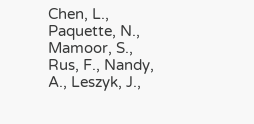Chen, L., Paquette, N., Mamoor, S., Rus, F., Nandy, A., Leszyk, J.,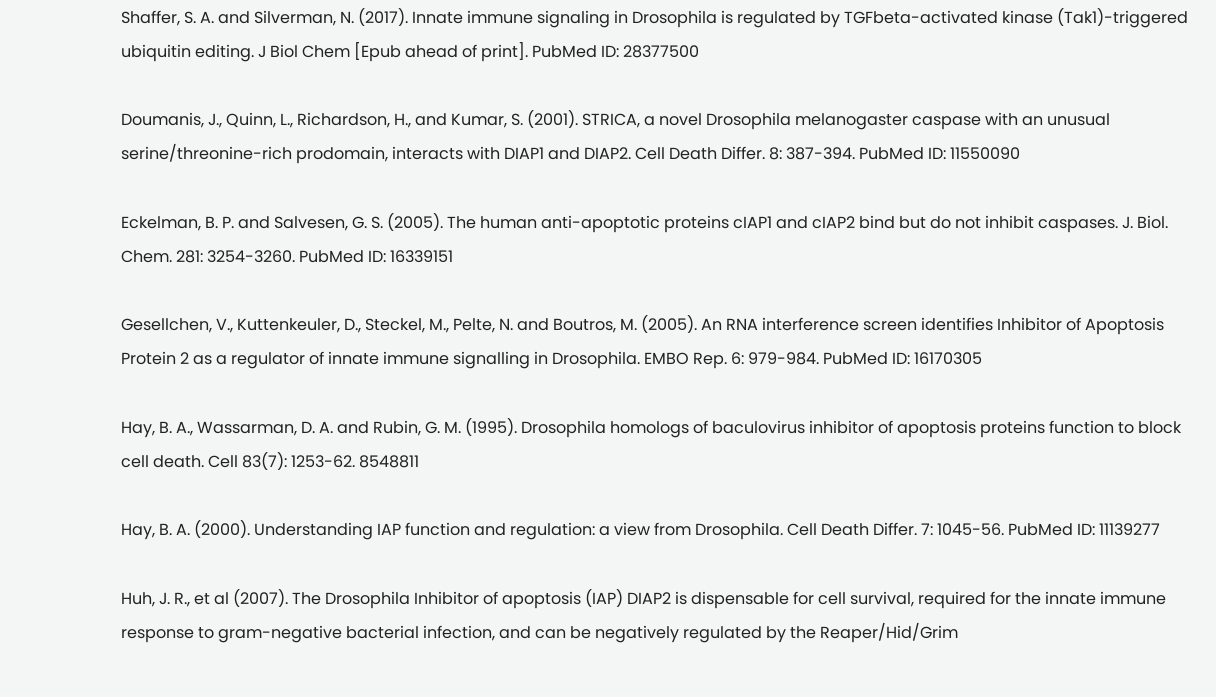Shaffer, S. A. and Silverman, N. (2017). Innate immune signaling in Drosophila is regulated by TGFbeta-activated kinase (Tak1)-triggered ubiquitin editing. J Biol Chem [Epub ahead of print]. PubMed ID: 28377500

Doumanis, J., Quinn, L., Richardson, H., and Kumar, S. (2001). STRICA, a novel Drosophila melanogaster caspase with an unusual serine/threonine-rich prodomain, interacts with DIAP1 and DIAP2. Cell Death Differ. 8: 387-394. PubMed ID: 11550090

Eckelman, B. P. and Salvesen, G. S. (2005). The human anti-apoptotic proteins cIAP1 and cIAP2 bind but do not inhibit caspases. J. Biol. Chem. 281: 3254-3260. PubMed ID: 16339151

Gesellchen, V., Kuttenkeuler, D., Steckel, M., Pelte, N. and Boutros, M. (2005). An RNA interference screen identifies Inhibitor of Apoptosis Protein 2 as a regulator of innate immune signalling in Drosophila. EMBO Rep. 6: 979-984. PubMed ID: 16170305

Hay, B. A., Wassarman, D. A. and Rubin, G. M. (1995). Drosophila homologs of baculovirus inhibitor of apoptosis proteins function to block cell death. Cell 83(7): 1253-62. 8548811

Hay, B. A. (2000). Understanding IAP function and regulation: a view from Drosophila. Cell Death Differ. 7: 1045-56. PubMed ID: 11139277

Huh, J. R., et al (2007). The Drosophila Inhibitor of apoptosis (IAP) DIAP2 is dispensable for cell survival, required for the innate immune response to gram-negative bacterial infection, and can be negatively regulated by the Reaper/Hid/Grim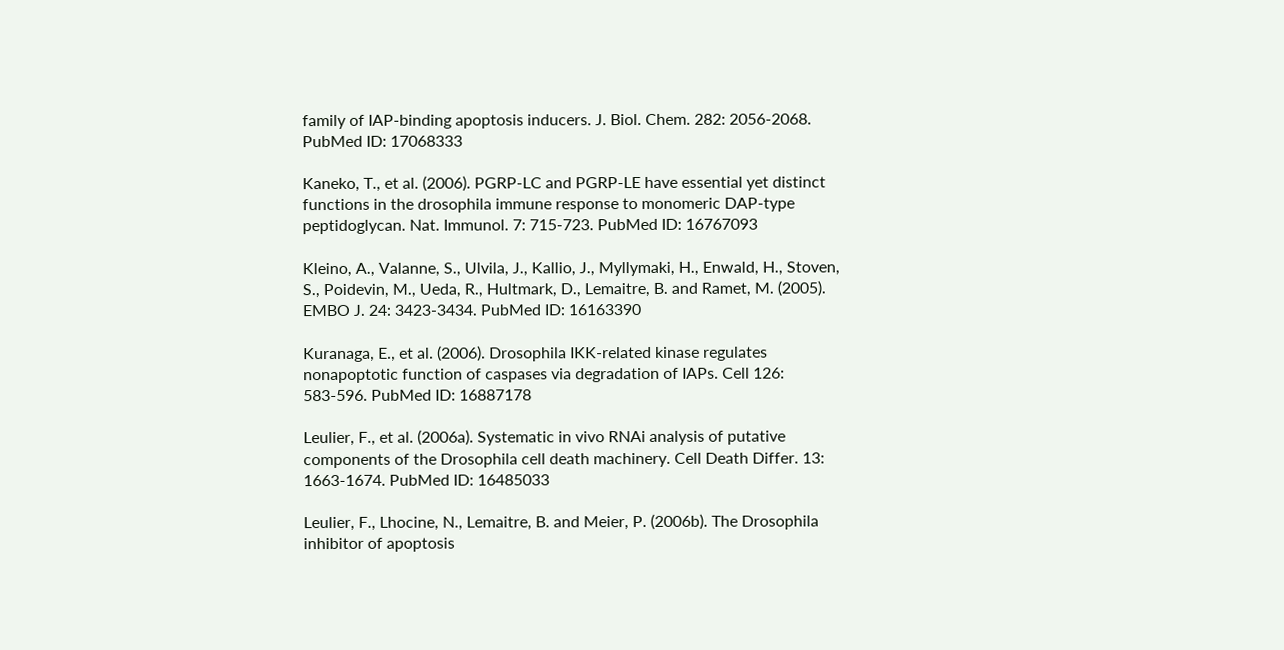family of IAP-binding apoptosis inducers. J. Biol. Chem. 282: 2056-2068. PubMed ID: 17068333

Kaneko, T., et al. (2006). PGRP-LC and PGRP-LE have essential yet distinct functions in the drosophila immune response to monomeric DAP-type peptidoglycan. Nat. Immunol. 7: 715-723. PubMed ID: 16767093

Kleino, A., Valanne, S., Ulvila, J., Kallio, J., Myllymaki, H., Enwald, H., Stoven, S., Poidevin, M., Ueda, R., Hultmark, D., Lemaitre, B. and Ramet, M. (2005). EMBO J. 24: 3423-3434. PubMed ID: 16163390

Kuranaga, E., et al. (2006). Drosophila IKK-related kinase regulates nonapoptotic function of caspases via degradation of IAPs. Cell 126: 583-596. PubMed ID: 16887178

Leulier, F., et al. (2006a). Systematic in vivo RNAi analysis of putative components of the Drosophila cell death machinery. Cell Death Differ. 13: 1663-1674. PubMed ID: 16485033

Leulier, F., Lhocine, N., Lemaitre, B. and Meier, P. (2006b). The Drosophila inhibitor of apoptosis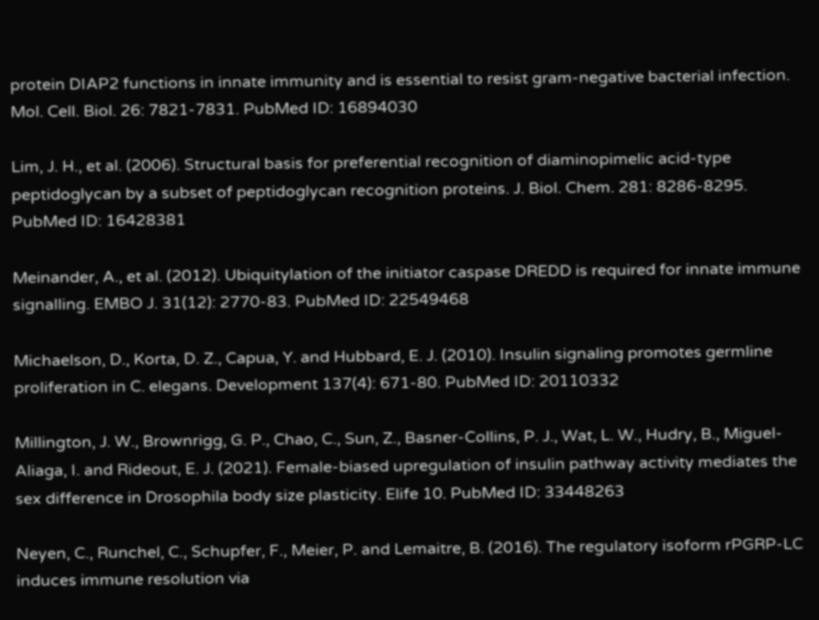protein DIAP2 functions in innate immunity and is essential to resist gram-negative bacterial infection. Mol. Cell. Biol. 26: 7821-7831. PubMed ID: 16894030

Lim, J. H., et al. (2006). Structural basis for preferential recognition of diaminopimelic acid-type peptidoglycan by a subset of peptidoglycan recognition proteins. J. Biol. Chem. 281: 8286-8295. PubMed ID: 16428381

Meinander, A., et al. (2012). Ubiquitylation of the initiator caspase DREDD is required for innate immune signalling. EMBO J. 31(12): 2770-83. PubMed ID: 22549468

Michaelson, D., Korta, D. Z., Capua, Y. and Hubbard, E. J. (2010). Insulin signaling promotes germline proliferation in C. elegans. Development 137(4): 671-80. PubMed ID: 20110332

Millington, J. W., Brownrigg, G. P., Chao, C., Sun, Z., Basner-Collins, P. J., Wat, L. W., Hudry, B., Miguel-Aliaga, I. and Rideout, E. J. (2021). Female-biased upregulation of insulin pathway activity mediates the sex difference in Drosophila body size plasticity. Elife 10. PubMed ID: 33448263

Neyen, C., Runchel, C., Schupfer, F., Meier, P. and Lemaitre, B. (2016). The regulatory isoform rPGRP-LC induces immune resolution via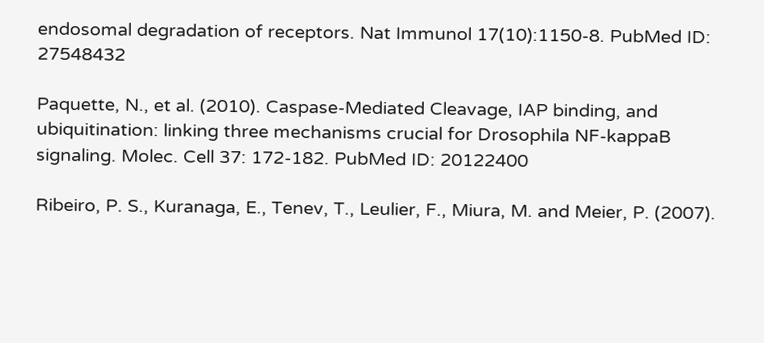endosomal degradation of receptors. Nat Immunol 17(10):1150-8. PubMed ID: 27548432

Paquette, N., et al. (2010). Caspase-Mediated Cleavage, IAP binding, and ubiquitination: linking three mechanisms crucial for Drosophila NF-kappaB signaling. Molec. Cell 37: 172-182. PubMed ID: 20122400

Ribeiro, P. S., Kuranaga, E., Tenev, T., Leulier, F., Miura, M. and Meier, P. (2007).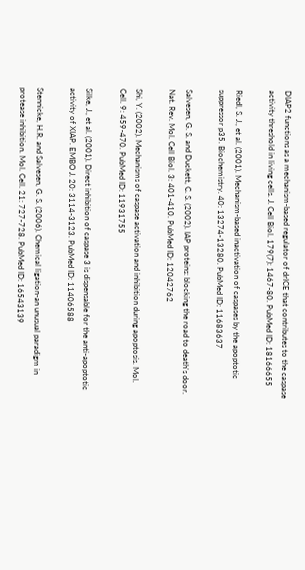DIAP2 functions as a mechanism-based regulator of drICE that contributes to the caspase activity threshold in living cells. J. Cell Biol. 179(7): 1467-80. PubMed ID: 18166655

Riedl, S. J., et al. (2001). Mechanism-based inactivation of caspases by the apoptotic suppressor p35. Biochemistry. 40: 13274-13280. PubMed ID: 11683637

Salvesen, G. S. and Duckett, C. S. (2002). IAP proteins: blocking the road to death's door. Nat. Rev. Mol. Cell Biol. 3: 401-410. PubMed ID: 12042762

Shi, Y. (2002). Mechanisms of caspase activation and inhibition during apoptosis. Mol. Cell. 9: 459-470. PubMed ID: 11931755

Silke, J., et al. (2001). Direct inhibition of caspase 3 is dispensable for the anti-apoptotic activity of XIAP. EMBO J. 20: 3114-3123. PubMed ID: 11406588

Stennicke, H.R. and Salvesen, G. S. (2006). Chemical ligation-an unusual paradigm in protease inhibition. Mol. Cell. 21: 727-728. PubMed ID: 16543139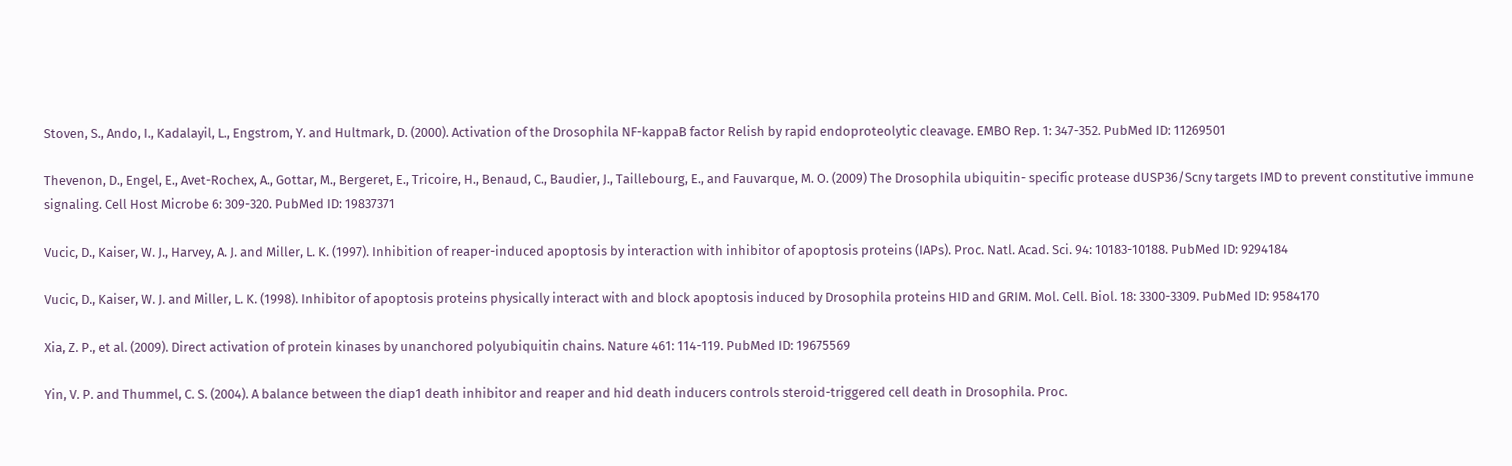Stoven, S., Ando, I., Kadalayil, L., Engstrom, Y. and Hultmark, D. (2000). Activation of the Drosophila NF-kappaB factor Relish by rapid endoproteolytic cleavage. EMBO Rep. 1: 347-352. PubMed ID: 11269501

Thevenon, D., Engel, E., Avet-Rochex, A., Gottar, M., Bergeret, E., Tricoire, H., Benaud, C., Baudier, J., Taillebourg, E., and Fauvarque, M. O. (2009) The Drosophila ubiquitin- specific protease dUSP36/Scny targets IMD to prevent constitutive immune signaling. Cell Host Microbe 6: 309-320. PubMed ID: 19837371

Vucic, D., Kaiser, W. J., Harvey, A. J. and Miller, L. K. (1997). Inhibition of reaper-induced apoptosis by interaction with inhibitor of apoptosis proteins (IAPs). Proc. Natl. Acad. Sci. 94: 10183-10188. PubMed ID: 9294184

Vucic, D., Kaiser, W. J. and Miller, L. K. (1998). Inhibitor of apoptosis proteins physically interact with and block apoptosis induced by Drosophila proteins HID and GRIM. Mol. Cell. Biol. 18: 3300-3309. PubMed ID: 9584170

Xia, Z. P., et al. (2009). Direct activation of protein kinases by unanchored polyubiquitin chains. Nature 461: 114-119. PubMed ID: 19675569

Yin, V. P. and Thummel, C. S. (2004). A balance between the diap1 death inhibitor and reaper and hid death inducers controls steroid-triggered cell death in Drosophila. Proc.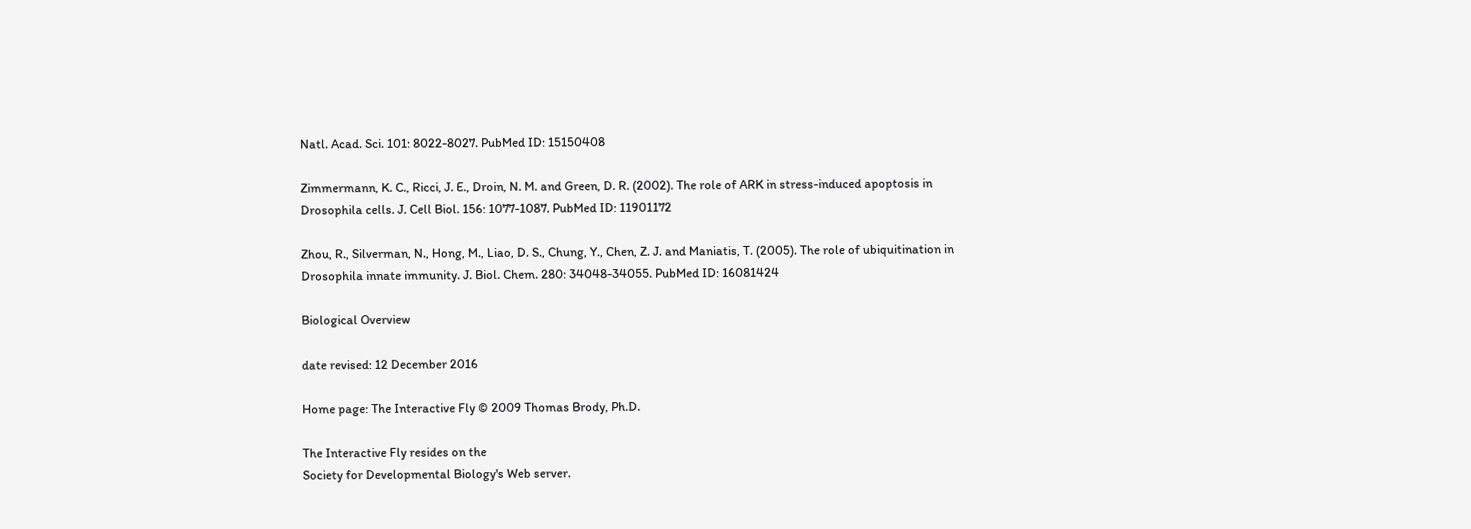Natl. Acad. Sci. 101: 8022-8027. PubMed ID: 15150408

Zimmermann, K. C., Ricci, J. E., Droin, N. M. and Green, D. R. (2002). The role of ARK in stress-induced apoptosis in Drosophila cells. J. Cell Biol. 156: 1077-1087. PubMed ID: 11901172

Zhou, R., Silverman, N., Hong, M., Liao, D. S., Chung, Y., Chen, Z. J. and Maniatis, T. (2005). The role of ubiquitination in Drosophila innate immunity. J. Biol. Chem. 280: 34048-34055. PubMed ID: 16081424

Biological Overview

date revised: 12 December 2016

Home page: The Interactive Fly © 2009 Thomas Brody, Ph.D.

The Interactive Fly resides on the
Society for Developmental Biology's Web server.